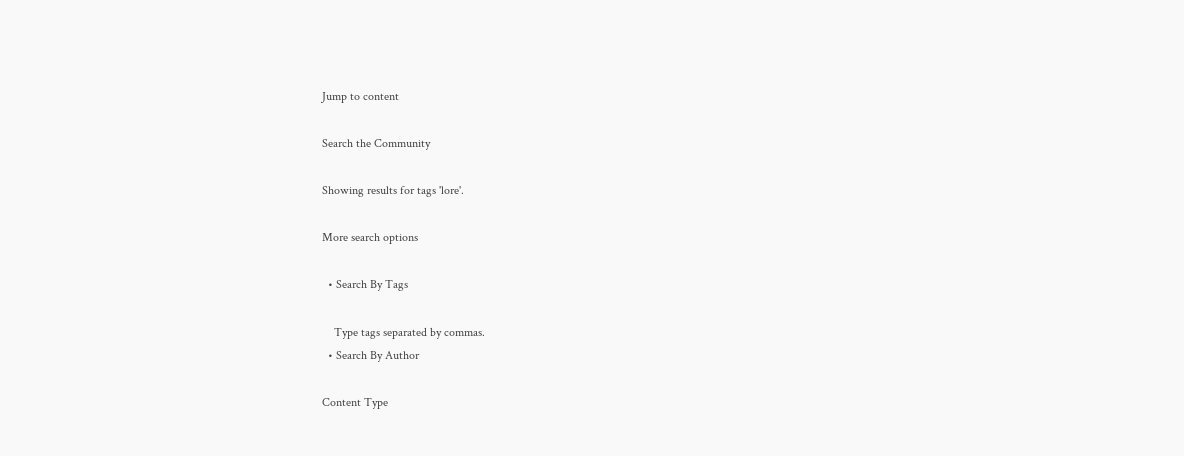Jump to content

Search the Community

Showing results for tags 'lore'.

More search options

  • Search By Tags

    Type tags separated by commas.
  • Search By Author

Content Type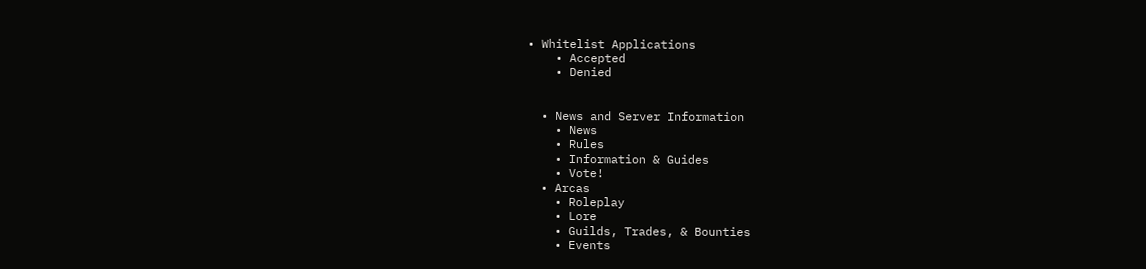• Whitelist Applications
    • Accepted
    • Denied


  • News and Server Information
    • News
    • Rules
    • Information & Guides
    • Vote!
  • Arcas
    • Roleplay
    • Lore
    • Guilds, Trades, & Bounties
    • Events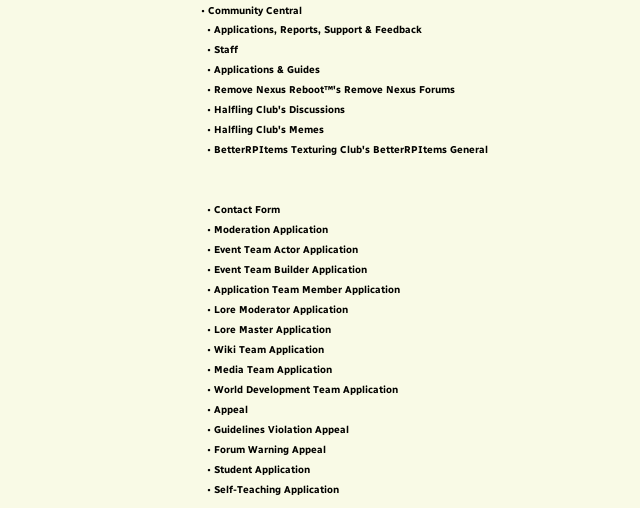• Community Central
  • Applications, Reports, Support & Feedback
  • Staff
  • Applications & Guides
  • Remove Nexus Reboot™'s Remove Nexus Forums
  • Halfling Club's Discussions
  • Halfling Club's Memes
  • BetterRPItems Texturing Club's BetterRPItems General


  • Contact Form
  • Moderation Application
  • Event Team Actor Application
  • Event Team Builder Application
  • Application Team Member Application
  • Lore Moderator Application
  • Lore Master Application
  • Wiki Team Application
  • Media Team Application
  • World Development Team Application
  • Appeal
  • Guidelines Violation Appeal
  • Forum Warning Appeal
  • Student Application
  • Self-Teaching Application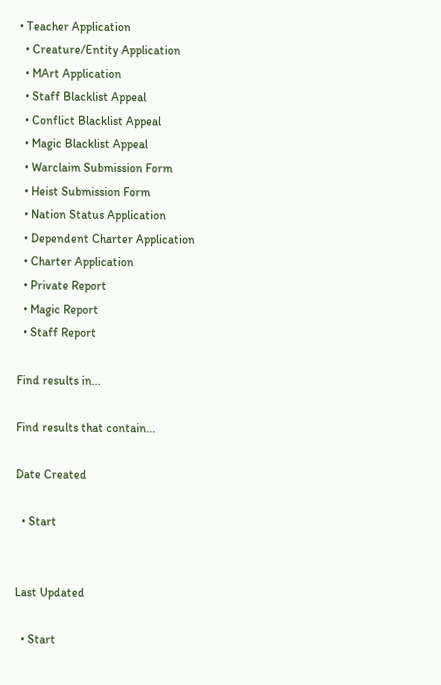• Teacher Application
  • Creature/Entity Application
  • MArt Application
  • Staff Blacklist Appeal
  • Conflict Blacklist Appeal
  • Magic Blacklist Appeal
  • Warclaim Submission Form
  • Heist Submission Form
  • Nation Status Application
  • Dependent Charter Application
  • Charter Application
  • Private Report
  • Magic Report
  • Staff Report

Find results in...

Find results that contain...

Date Created

  • Start


Last Updated

  • Start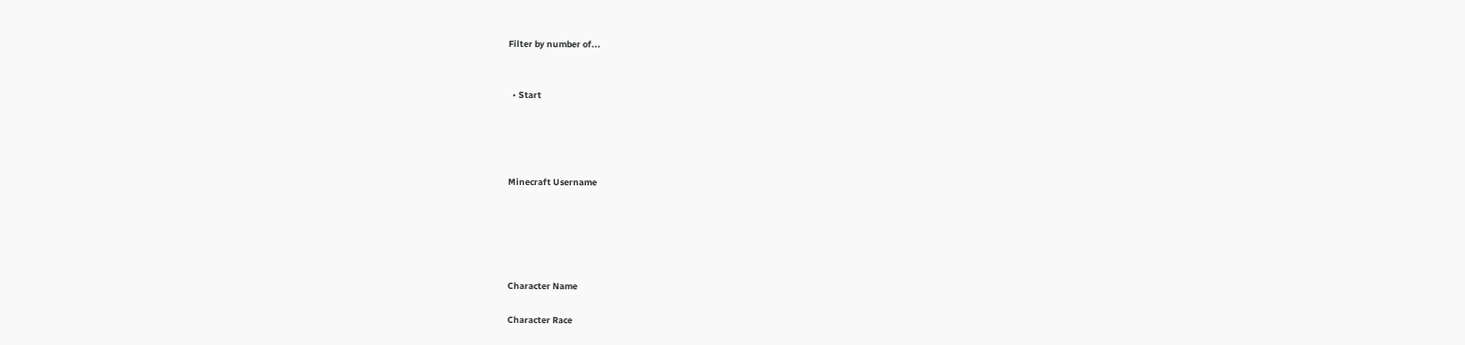Filter by number of...


  • Start




Minecraft Username





Character Name

Character Race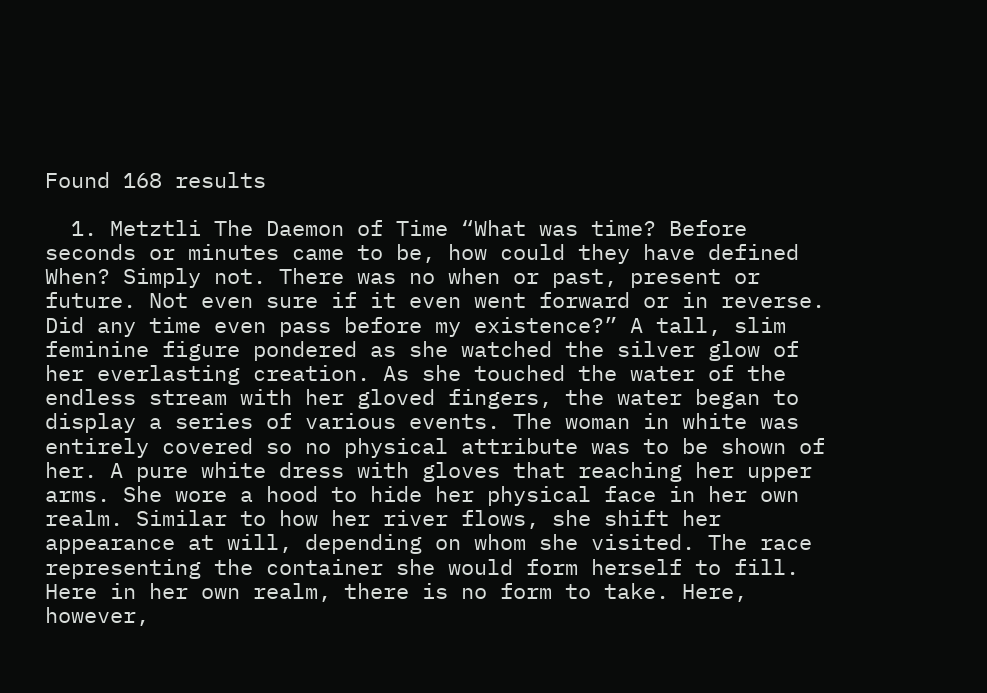Found 168 results

  1. Metztli The Daemon of Time “What was time? Before seconds or minutes came to be, how could they have defined When? Simply not. There was no when or past, present or future. Not even sure if it even went forward or in reverse. Did any time even pass before my existence?” A tall, slim feminine figure pondered as she watched the silver glow of her everlasting creation. As she touched the water of the endless stream with her gloved fingers, the water began to display a series of various events. The woman in white was entirely covered so no physical attribute was to be shown of her. A pure white dress with gloves that reaching her upper arms. She wore a hood to hide her physical face in her own realm. Similar to how her river flows, she shift her appearance at will, depending on whom she visited. The race representing the container she would form herself to fill. Here in her own realm, there is no form to take. Here, however,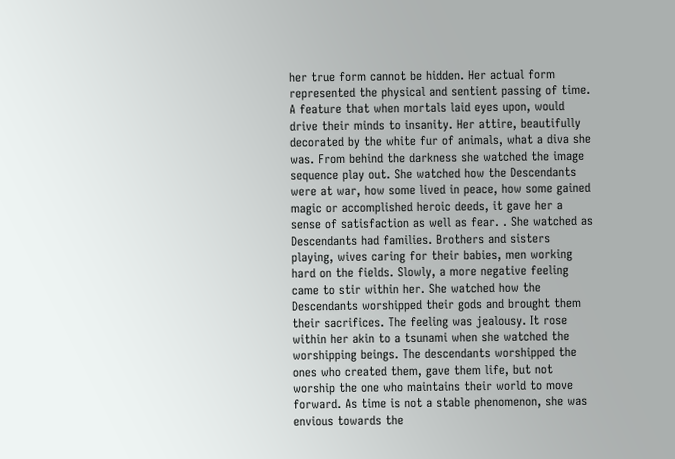her true form cannot be hidden. Her actual form represented the physical and sentient passing of time. A feature that when mortals laid eyes upon, would drive their minds to insanity. Her attire, beautifully decorated by the white fur of animals, what a diva she was. From behind the darkness she watched the image sequence play out. She watched how the Descendants were at war, how some lived in peace, how some gained magic or accomplished heroic deeds, it gave her a sense of satisfaction as well as fear. . She watched as Descendants had families. Brothers and sisters playing, wives caring for their babies, men working hard on the fields. Slowly, a more negative feeling came to stir within her. She watched how the Descendants worshipped their gods and brought them their sacrifices. The feeling was jealousy. It rose within her akin to a tsunami when she watched the worshipping beings. The descendants worshipped the ones who created them, gave them life, but not worship the one who maintains their world to move forward. As time is not a stable phenomenon, she was envious towards the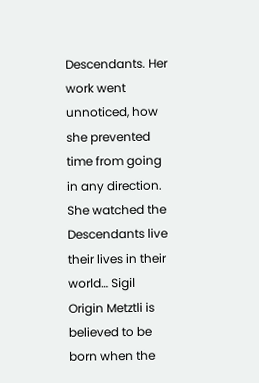Descendants. Her work went unnoticed, how she prevented time from going in any direction. She watched the Descendants live their lives in their world… Sigil Origin Metztli is believed to be born when the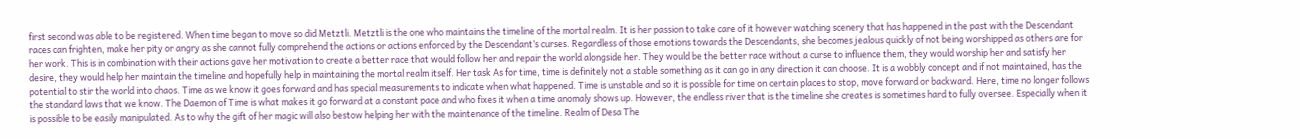first second was able to be registered. When time began to move so did Metztli. Metztli is the one who maintains the timeline of the mortal realm. It is her passion to take care of it however watching scenery that has happened in the past with the Descendant races can frighten, make her pity or angry as she cannot fully comprehend the actions or actions enforced by the Descendant’s curses. Regardless of those emotions towards the Descendants, she becomes jealous quickly of not being worshipped as others are for her work. This is in combination with their actions gave her motivation to create a better race that would follow her and repair the world alongside her. They would be the better race without a curse to influence them, they would worship her and satisfy her desire, they would help her maintain the timeline and hopefully help in maintaining the mortal realm itself. Her task As for time, time is definitely not a stable something as it can go in any direction it can choose. It is a wobbly concept and if not maintained, has the potential to stir the world into chaos. Time as we know it goes forward and has special measurements to indicate when what happened. Time is unstable and so it is possible for time on certain places to stop, move forward or backward. Here, time no longer follows the standard laws that we know. The Daemon of Time is what makes it go forward at a constant pace and who fixes it when a time anomaly shows up. However, the endless river that is the timeline she creates is sometimes hard to fully oversee. Especially when it is possible to be easily manipulated. As to why the gift of her magic will also bestow helping her with the maintenance of the timeline. Realm of Desa The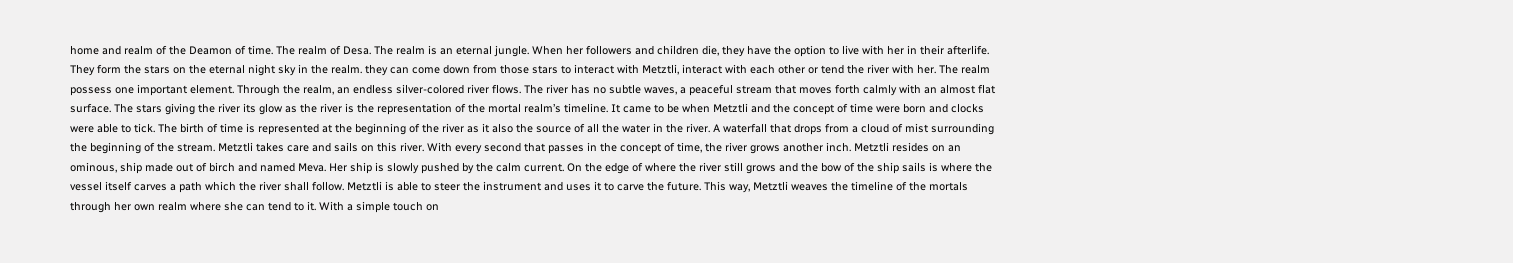home and realm of the Deamon of time. The realm of Desa. The realm is an eternal jungle. When her followers and children die, they have the option to live with her in their afterlife. They form the stars on the eternal night sky in the realm. they can come down from those stars to interact with Metztli, interact with each other or tend the river with her. The realm possess one important element. Through the realm, an endless silver-colored river flows. The river has no subtle waves, a peaceful stream that moves forth calmly with an almost flat surface. The stars giving the river its glow as the river is the representation of the mortal realm’s timeline. It came to be when Metztli and the concept of time were born and clocks were able to tick. The birth of time is represented at the beginning of the river as it also the source of all the water in the river. A waterfall that drops from a cloud of mist surrounding the beginning of the stream. Metztli takes care and sails on this river. With every second that passes in the concept of time, the river grows another inch. Metztli resides on an ominous, ship made out of birch and named Meva. Her ship is slowly pushed by the calm current. On the edge of where the river still grows and the bow of the ship sails is where the vessel itself carves a path which the river shall follow. Metztli is able to steer the instrument and uses it to carve the future. This way, Metztli weaves the timeline of the mortals through her own realm where she can tend to it. With a simple touch on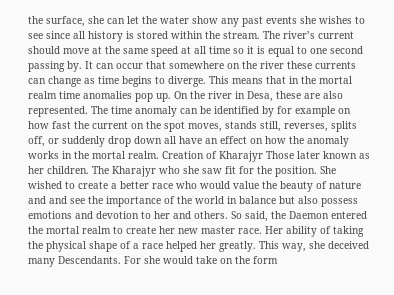the surface, she can let the water show any past events she wishes to see since all history is stored within the stream. The river’s current should move at the same speed at all time so it is equal to one second passing by. It can occur that somewhere on the river these currents can change as time begins to diverge. This means that in the mortal realm time anomalies pop up. On the river in Desa, these are also represented. The time anomaly can be identified by for example on how fast the current on the spot moves, stands still, reverses, splits off, or suddenly drop down all have an effect on how the anomaly works in the mortal realm. Creation of Kharajyr Those later known as her children. The Kharajyr who she saw fit for the position. She wished to create a better race who would value the beauty of nature and and see the importance of the world in balance but also possess emotions and devotion to her and others. So said, the Daemon entered the mortal realm to create her new master race. Her ability of taking the physical shape of a race helped her greatly. This way, she deceived many Descendants. For she would take on the form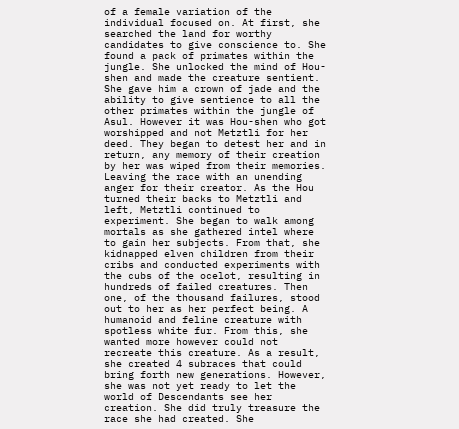of a female variation of the individual focused on. At first, she searched the land for worthy candidates to give conscience to. She found a pack of primates within the jungle. She unlocked the mind of Hou-shen and made the creature sentient. She gave him a crown of jade and the ability to give sentience to all the other primates within the jungle of Asul. However it was Hou-shen who got worshipped and not Metztli for her deed. They began to detest her and in return, any memory of their creation by her was wiped from their memories. Leaving the race with an unending anger for their creator. As the Hou turned their backs to Metztli and left, Metztli continued to experiment. She began to walk among mortals as she gathered intel where to gain her subjects. From that, she kidnapped elven children from their cribs and conducted experiments with the cubs of the ocelot, resulting in hundreds of failed creatures. Then one, of the thousand failures, stood out to her as her perfect being. A humanoid and feline creature with spotless white fur. From this, she wanted more however could not recreate this creature. As a result, she created 4 subraces that could bring forth new generations. However, she was not yet ready to let the world of Descendants see her creation. She did truly treasure the race she had created. She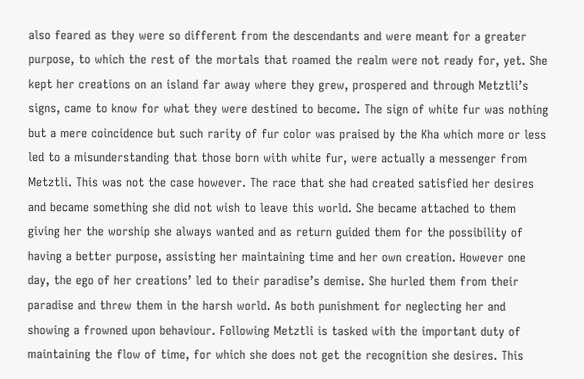also feared as they were so different from the descendants and were meant for a greater purpose, to which the rest of the mortals that roamed the realm were not ready for, yet. She kept her creations on an island far away where they grew, prospered and through Metztli’s signs, came to know for what they were destined to become. The sign of white fur was nothing but a mere coincidence but such rarity of fur color was praised by the Kha which more or less led to a misunderstanding that those born with white fur, were actually a messenger from Metztli. This was not the case however. The race that she had created satisfied her desires and became something she did not wish to leave this world. She became attached to them giving her the worship she always wanted and as return guided them for the possibility of having a better purpose, assisting her maintaining time and her own creation. However one day, the ego of her creations’ led to their paradise’s demise. She hurled them from their paradise and threw them in the harsh world. As both punishment for neglecting her and showing a frowned upon behaviour. Following Metztli is tasked with the important duty of maintaining the flow of time, for which she does not get the recognition she desires. This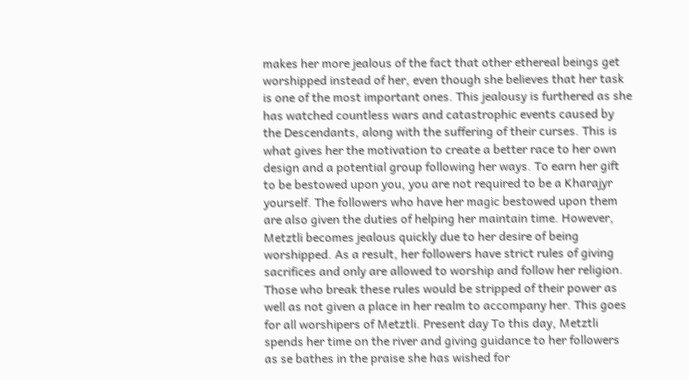makes her more jealous of the fact that other ethereal beings get worshipped instead of her, even though she believes that her task is one of the most important ones. This jealousy is furthered as she has watched countless wars and catastrophic events caused by the Descendants, along with the suffering of their curses. This is what gives her the motivation to create a better race to her own design and a potential group following her ways. To earn her gift to be bestowed upon you, you are not required to be a Kharajyr yourself. The followers who have her magic bestowed upon them are also given the duties of helping her maintain time. However, Metztli becomes jealous quickly due to her desire of being worshipped. As a result, her followers have strict rules of giving sacrifices and only are allowed to worship and follow her religion. Those who break these rules would be stripped of their power as well as not given a place in her realm to accompany her. This goes for all worshipers of Metztli. Present day To this day, Metztli spends her time on the river and giving guidance to her followers as se bathes in the praise she has wished for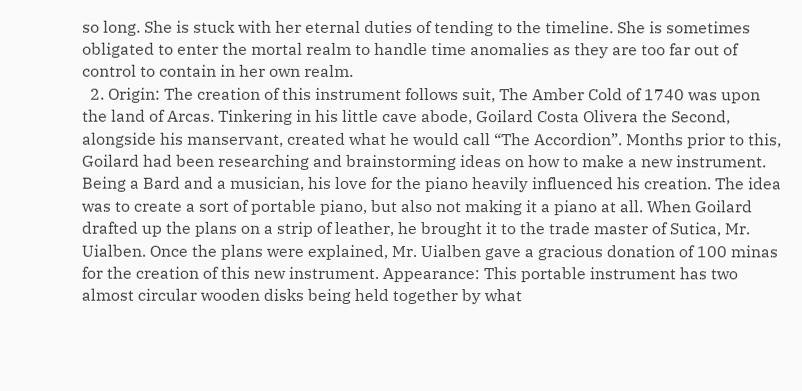so long. She is stuck with her eternal duties of tending to the timeline. She is sometimes obligated to enter the mortal realm to handle time anomalies as they are too far out of control to contain in her own realm.
  2. Origin: The creation of this instrument follows suit, The Amber Cold of 1740 was upon the land of Arcas. Tinkering in his little cave abode, Goilard Costa Olivera the Second, alongside his manservant, created what he would call “The Accordion”. Months prior to this, Goilard had been researching and brainstorming ideas on how to make a new instrument. Being a Bard and a musician, his love for the piano heavily influenced his creation. The idea was to create a sort of portable piano, but also not making it a piano at all. When Goilard drafted up the plans on a strip of leather, he brought it to the trade master of Sutica, Mr. Uialben. Once the plans were explained, Mr. Uialben gave a gracious donation of 100 minas for the creation of this new instrument. Appearance: This portable instrument has two almost circular wooden disks being held together by what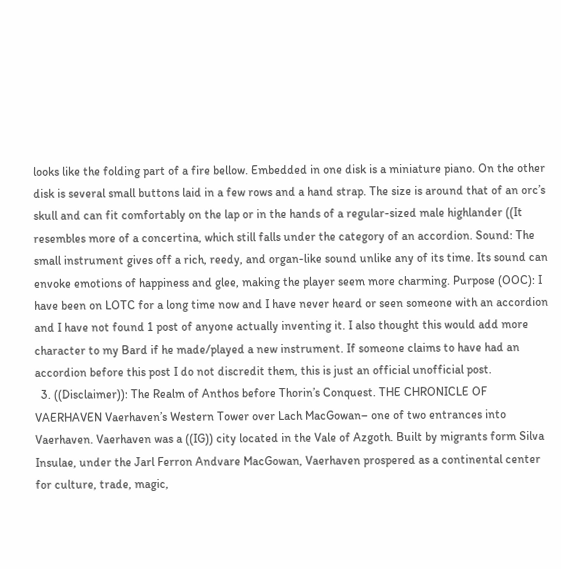looks like the folding part of a fire bellow. Embedded in one disk is a miniature piano. On the other disk is several small buttons laid in a few rows and a hand strap. The size is around that of an orc’s skull and can fit comfortably on the lap or in the hands of a regular-sized male highlander ((It resembles more of a concertina, which still falls under the category of an accordion. Sound: The small instrument gives off a rich, reedy, and organ-like sound unlike any of its time. Its sound can envoke emotions of happiness and glee, making the player seem more charming. Purpose (OOC): I have been on LOTC for a long time now and I have never heard or seen someone with an accordion and I have not found 1 post of anyone actually inventing it. I also thought this would add more character to my Bard if he made/played a new instrument. If someone claims to have had an accordion before this post I do not discredit them, this is just an official unofficial post.
  3. ((Disclaimer)): The Realm of Anthos before Thorin’s Conquest. THE CHRONICLE OF VAERHAVEN Vaerhaven’s Western Tower over Lach MacGowan– one of two entrances into Vaerhaven. Vaerhaven was a ((IG)) city located in the Vale of Azgoth. Built by migrants form Silva Insulae, under the Jarl Ferron Andvare MacGowan, Vaerhaven prospered as a continental center for culture, trade, magic,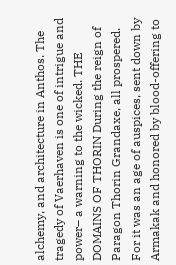alchemy, and architecture in Anthos. The tragedy of Vaerhaven is one of intrigue and power– a warning to the wicked. THE DOMAINS OF THORIN During the reign of Paragon Thorin Grandaxe, all prospered. For it was an age of auspices, sent down by Armakak and honored by blood-offering to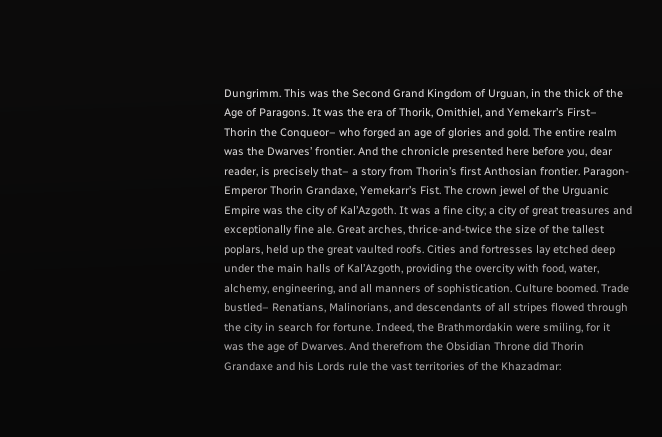Dungrimm. This was the Second Grand Kingdom of Urguan, in the thick of the Age of Paragons. It was the era of Thorik, Omithiel, and Yemekarr’s First– Thorin the Conqueor– who forged an age of glories and gold. The entire realm was the Dwarves’ frontier. And the chronicle presented here before you, dear reader, is precisely that– a story from Thorin’s first Anthosian frontier. Paragon-Emperor Thorin Grandaxe, Yemekarr’s Fist. The crown jewel of the Urguanic Empire was the city of Kal’Azgoth. It was a fine city; a city of great treasures and exceptionally fine ale. Great arches, thrice-and-twice the size of the tallest poplars, held up the great vaulted roofs. Cities and fortresses lay etched deep under the main halls of Kal’Azgoth, providing the overcity with food, water, alchemy, engineering, and all manners of sophistication. Culture boomed. Trade bustled– Renatians, Malinorians, and descendants of all stripes flowed through the city in search for fortune. Indeed, the Brathmordakin were smiling, for it was the age of Dwarves. And therefrom the Obsidian Throne did Thorin Grandaxe and his Lords rule the vast territories of the Khazadmar: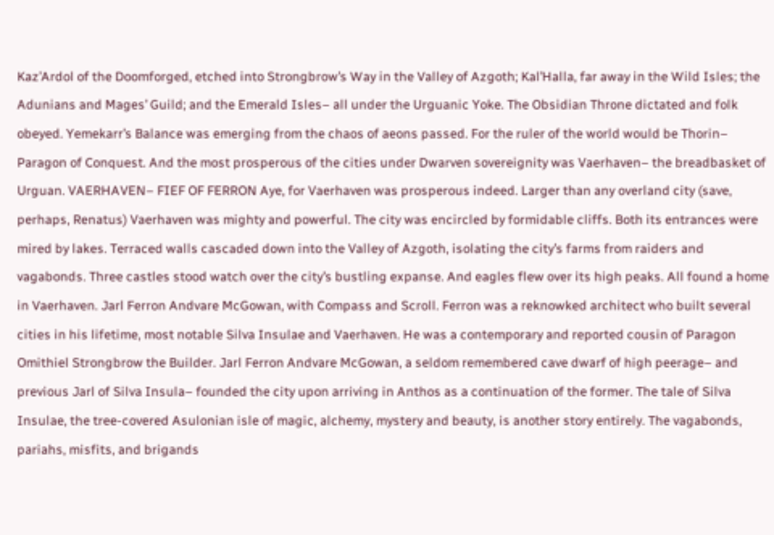Kaz’Ardol of the Doomforged, etched into Strongbrow’s Way in the Valley of Azgoth; Kal’Halla, far away in the Wild Isles; the Adunians and Mages’ Guild; and the Emerald Isles– all under the Urguanic Yoke. The Obsidian Throne dictated and folk obeyed. Yemekarr’s Balance was emerging from the chaos of aeons passed. For the ruler of the world would be Thorin– Paragon of Conquest. And the most prosperous of the cities under Dwarven sovereignity was Vaerhaven– the breadbasket of Urguan. VAERHAVEN– FIEF OF FERRON Aye, for Vaerhaven was prosperous indeed. Larger than any overland city (save, perhaps, Renatus) Vaerhaven was mighty and powerful. The city was encircled by formidable cliffs. Both its entrances were mired by lakes. Terraced walls cascaded down into the Valley of Azgoth, isolating the city’s farms from raiders and vagabonds. Three castles stood watch over the city’s bustling expanse. And eagles flew over its high peaks. All found a home in Vaerhaven. Jarl Ferron Andvare McGowan, with Compass and Scroll. Ferron was a reknowked architect who built several cities in his lifetime, most notable Silva Insulae and Vaerhaven. He was a contemporary and reported cousin of Paragon Omithiel Strongbrow the Builder. Jarl Ferron Andvare McGowan, a seldom remembered cave dwarf of high peerage– and previous Jarl of Silva Insula– founded the city upon arriving in Anthos as a continuation of the former. The tale of Silva Insulae, the tree-covered Asulonian isle of magic, alchemy, mystery and beauty, is another story entirely. The vagabonds, pariahs, misfits, and brigands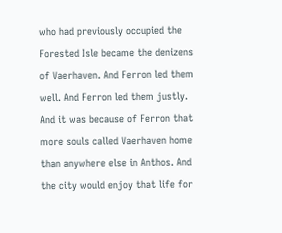who had previously occupied the Forested Isle became the denizens of Vaerhaven. And Ferron led them well. And Ferron led them justly. And it was because of Ferron that more souls called Vaerhaven home than anywhere else in Anthos. And the city would enjoy that life for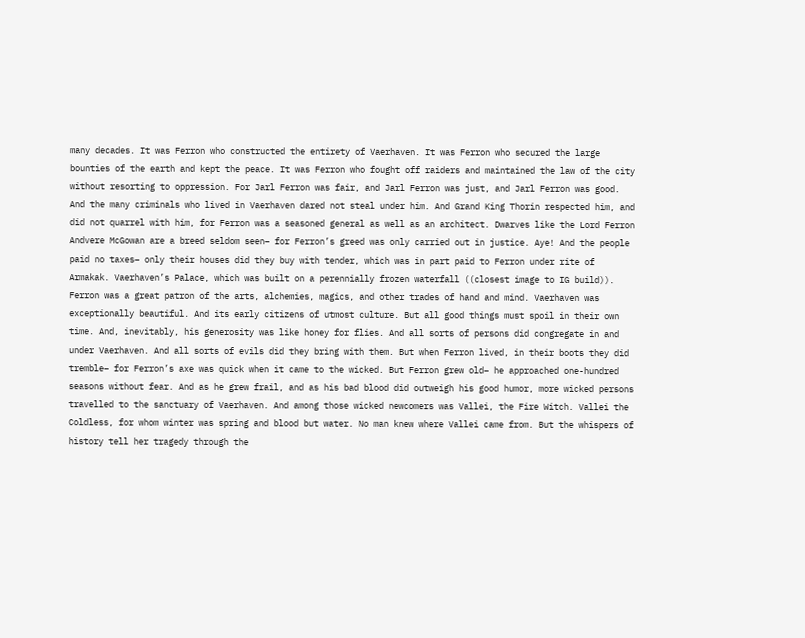many decades. It was Ferron who constructed the entirety of Vaerhaven. It was Ferron who secured the large bounties of the earth and kept the peace. It was Ferron who fought off raiders and maintained the law of the city without resorting to oppression. For Jarl Ferron was fair, and Jarl Ferron was just, and Jarl Ferron was good. And the many criminals who lived in Vaerhaven dared not steal under him. And Grand King Thorin respected him, and did not quarrel with him, for Ferron was a seasoned general as well as an architect. Dwarves like the Lord Ferron Andvere McGowan are a breed seldom seen– for Ferron’s greed was only carried out in justice. Aye! And the people paid no taxes– only their houses did they buy with tender, which was in part paid to Ferron under rite of Armakak. Vaerhaven’s Palace, which was built on a perennially frozen waterfall ((closest image to IG build)). Ferron was a great patron of the arts, alchemies, magics, and other trades of hand and mind. Vaerhaven was exceptionally beautiful. And its early citizens of utmost culture. But all good things must spoil in their own time. And, inevitably, his generosity was like honey for flies. And all sorts of persons did congregate in and under Vaerhaven. And all sorts of evils did they bring with them. But when Ferron lived, in their boots they did tremble– for Ferron’s axe was quick when it came to the wicked. But Ferron grew old– he approached one-hundred seasons without fear. And as he grew frail, and as his bad blood did outweigh his good humor, more wicked persons travelled to the sanctuary of Vaerhaven. And among those wicked newcomers was Vallei, the Fire Witch. Vallei the Coldless, for whom winter was spring and blood but water. No man knew where Vallei came from. But the whispers of history tell her tragedy through the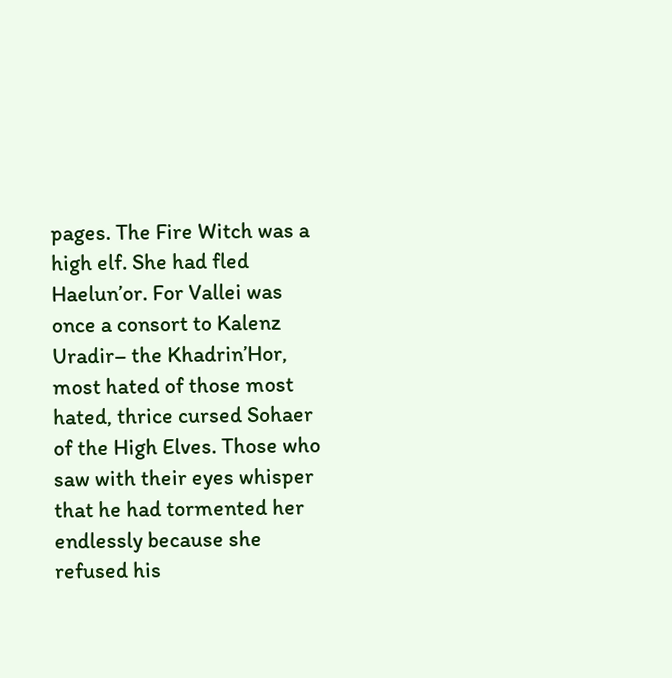pages. The Fire Witch was a high elf. She had fled Haelun’or. For Vallei was once a consort to Kalenz Uradir– the Khadrin’Hor, most hated of those most hated, thrice cursed Sohaer of the High Elves. Those who saw with their eyes whisper that he had tormented her endlessly because she refused his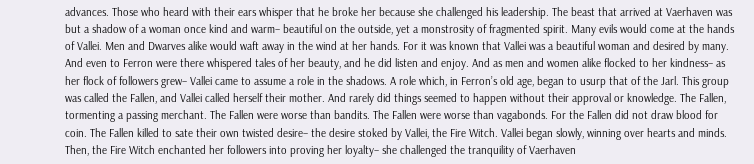advances. Those who heard with their ears whisper that he broke her because she challenged his leadership. The beast that arrived at Vaerhaven was but a shadow of a woman once kind and warm– beautiful on the outside, yet a monstrosity of fragmented spirit. Many evils would come at the hands of Vallei. Men and Dwarves alike would waft away in the wind at her hands. For it was known that Vallei was a beautiful woman and desired by many. And even to Ferron were there whispered tales of her beauty, and he did listen and enjoy. And as men and women alike flocked to her kindness– as her flock of followers grew– Vallei came to assume a role in the shadows. A role which, in Ferron’s old age, began to usurp that of the Jarl. This group was called the Fallen, and Vallei called herself their mother. And rarely did things seemed to happen without their approval or knowledge. The Fallen, tormenting a passing merchant. The Fallen were worse than bandits. The Fallen were worse than vagabonds. For the Fallen did not draw blood for coin. The Fallen killed to sate their own twisted desire– the desire stoked by Vallei, the Fire Witch. Vallei began slowly, winning over hearts and minds. Then, the Fire Witch enchanted her followers into proving her loyalty– she challenged the tranquility of Vaerhaven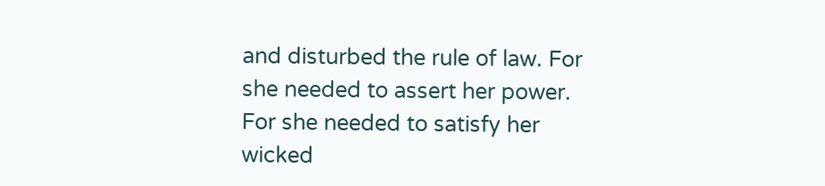and disturbed the rule of law. For she needed to assert her power. For she needed to satisfy her wicked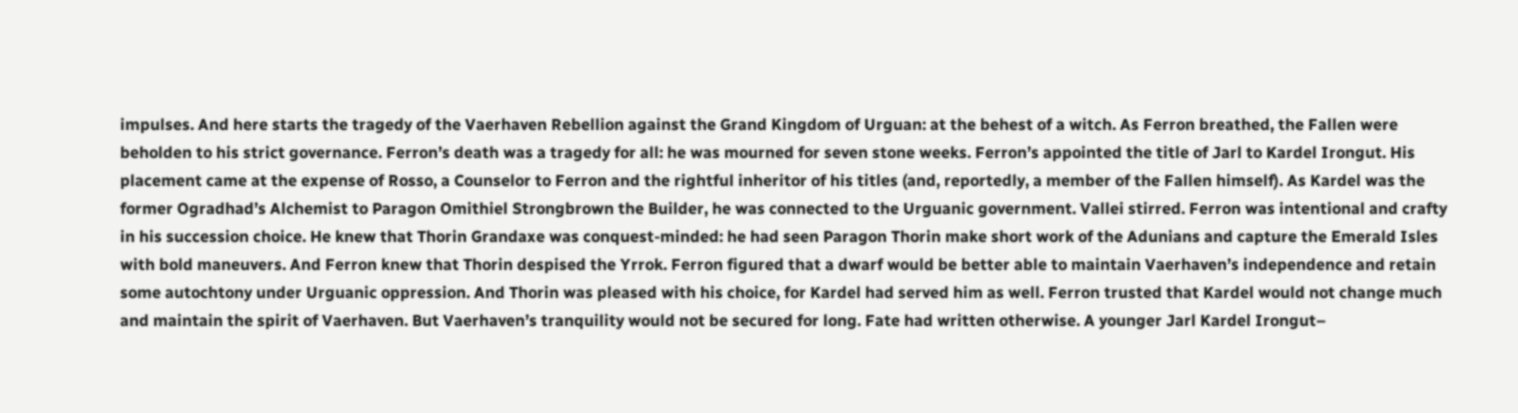impulses. And here starts the tragedy of the Vaerhaven Rebellion against the Grand Kingdom of Urguan: at the behest of a witch. As Ferron breathed, the Fallen were beholden to his strict governance. Ferron’s death was a tragedy for all: he was mourned for seven stone weeks. Ferron’s appointed the title of Jarl to Kardel Irongut. His placement came at the expense of Rosso, a Counselor to Ferron and the rightful inheritor of his titles (and, reportedly, a member of the Fallen himself). As Kardel was the former Ogradhad’s Alchemist to Paragon Omithiel Strongbrown the Builder, he was connected to the Urguanic government. Vallei stirred. Ferron was intentional and crafty in his succession choice. He knew that Thorin Grandaxe was conquest-minded: he had seen Paragon Thorin make short work of the Adunians and capture the Emerald Isles with bold maneuvers. And Ferron knew that Thorin despised the Yrrok. Ferron figured that a dwarf would be better able to maintain Vaerhaven’s independence and retain some autochtony under Urguanic oppression. And Thorin was pleased with his choice, for Kardel had served him as well. Ferron trusted that Kardel would not change much and maintain the spirit of Vaerhaven. But Vaerhaven’s tranquility would not be secured for long. Fate had written otherwise. A younger Jarl Kardel Irongut–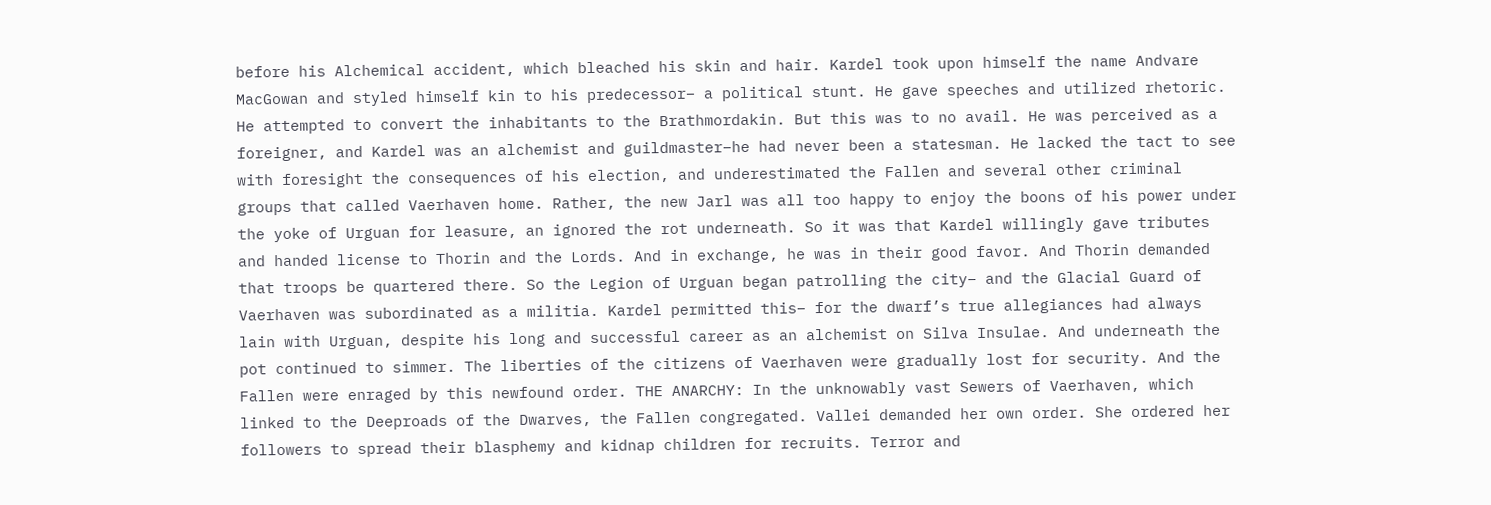before his Alchemical accident, which bleached his skin and hair. Kardel took upon himself the name Andvare MacGowan and styled himself kin to his predecessor– a political stunt. He gave speeches and utilized rhetoric. He attempted to convert the inhabitants to the Brathmordakin. But this was to no avail. He was perceived as a foreigner, and Kardel was an alchemist and guildmaster–he had never been a statesman. He lacked the tact to see with foresight the consequences of his election, and underestimated the Fallen and several other criminal groups that called Vaerhaven home. Rather, the new Jarl was all too happy to enjoy the boons of his power under the yoke of Urguan for leasure, an ignored the rot underneath. So it was that Kardel willingly gave tributes and handed license to Thorin and the Lords. And in exchange, he was in their good favor. And Thorin demanded that troops be quartered there. So the Legion of Urguan began patrolling the city– and the Glacial Guard of Vaerhaven was subordinated as a militia. Kardel permitted this– for the dwarf’s true allegiances had always lain with Urguan, despite his long and successful career as an alchemist on Silva Insulae. And underneath the pot continued to simmer. The liberties of the citizens of Vaerhaven were gradually lost for security. And the Fallen were enraged by this newfound order. THE ANARCHY: In the unknowably vast Sewers of Vaerhaven, which linked to the Deeproads of the Dwarves, the Fallen congregated. Vallei demanded her own order. She ordered her followers to spread their blasphemy and kidnap children for recruits. Terror and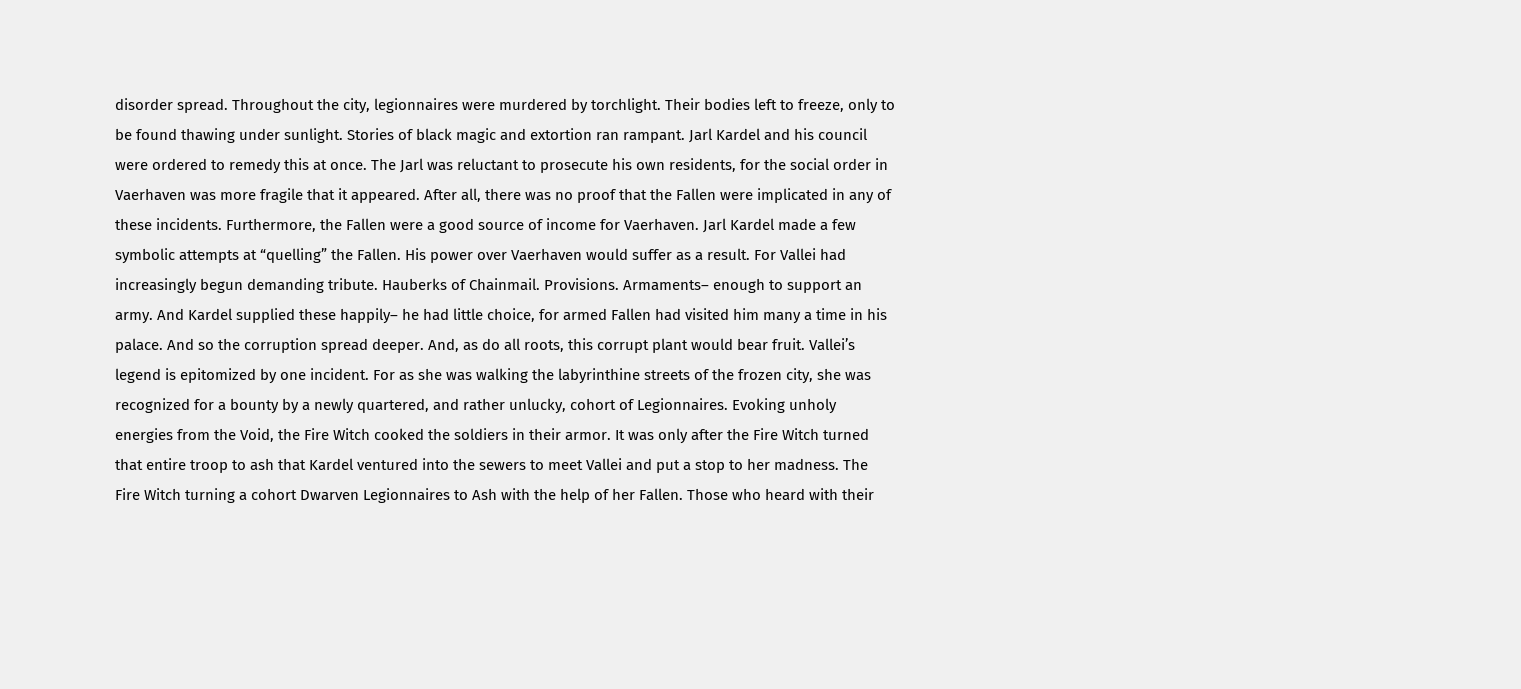disorder spread. Throughout the city, legionnaires were murdered by torchlight. Their bodies left to freeze, only to be found thawing under sunlight. Stories of black magic and extortion ran rampant. Jarl Kardel and his council were ordered to remedy this at once. The Jarl was reluctant to prosecute his own residents, for the social order in Vaerhaven was more fragile that it appeared. After all, there was no proof that the Fallen were implicated in any of these incidents. Furthermore, the Fallen were a good source of income for Vaerhaven. Jarl Kardel made a few symbolic attempts at “quelling” the Fallen. His power over Vaerhaven would suffer as a result. For Vallei had increasingly begun demanding tribute. Hauberks of Chainmail. Provisions. Armaments– enough to support an army. And Kardel supplied these happily– he had little choice, for armed Fallen had visited him many a time in his palace. And so the corruption spread deeper. And, as do all roots, this corrupt plant would bear fruit. Vallei’s legend is epitomized by one incident. For as she was walking the labyrinthine streets of the frozen city, she was recognized for a bounty by a newly quartered, and rather unlucky, cohort of Legionnaires. Evoking unholy energies from the Void, the Fire Witch cooked the soldiers in their armor. It was only after the Fire Witch turned that entire troop to ash that Kardel ventured into the sewers to meet Vallei and put a stop to her madness. The Fire Witch turning a cohort Dwarven Legionnaires to Ash with the help of her Fallen. Those who heard with their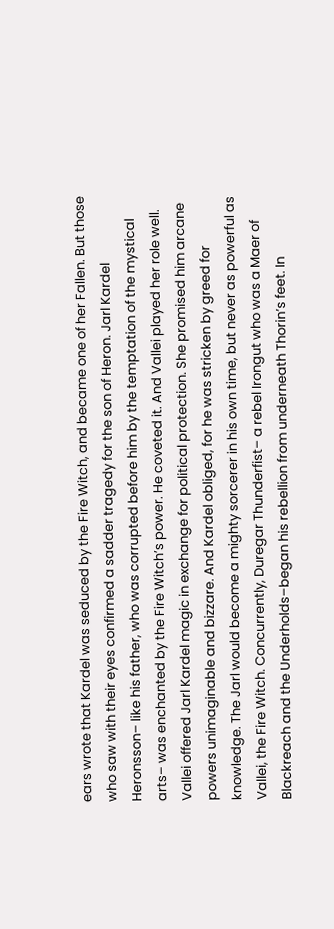ears wrote that Kardel was seduced by the Fire Witch, and became one of her Fallen. But those who saw with their eyes confirmed a sadder tragedy for the son of Heron. Jarl Kardel Heronsson– like his father, who was corrupted before him by the temptation of the mystical arts– was enchanted by the Fire Witch’s power. He coveted it. And Vallei played her role well. Vallei offered Jarl Kardel magic in exchange for political protection. She promised him arcane powers unimaginable and bizzare. And Kardel obliged, for he was stricken by greed for knowledge. The Jarl would become a mighty sorcerer in his own time, but never as powerful as Vallei, the Fire Witch. Concurrently, Duregar Thunderfist– a rebel Irongut who was a Maer of Blackreach and the Underholds–began his rebellion from underneath Thorin’s feet. In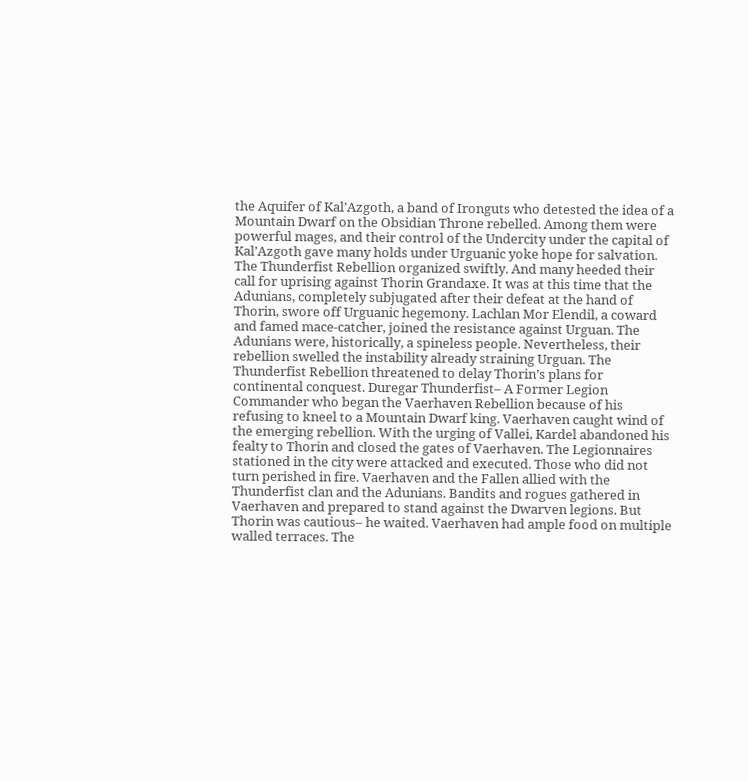the Aquifer of Kal’Azgoth, a band of Ironguts who detested the idea of a Mountain Dwarf on the Obsidian Throne rebelled. Among them were powerful mages, and their control of the Undercity under the capital of Kal’Azgoth gave many holds under Urguanic yoke hope for salvation. The Thunderfist Rebellion organized swiftly. And many heeded their call for uprising against Thorin Grandaxe. It was at this time that the Adunians, completely subjugated after their defeat at the hand of Thorin, swore off Urguanic hegemony. Lachlan Mor Elendil, a coward and famed mace-catcher, joined the resistance against Urguan. The Adunians were, historically, a spineless people. Nevertheless, their rebellion swelled the instability already straining Urguan. The Thunderfist Rebellion threatened to delay Thorin’s plans for continental conquest. Duregar Thunderfist– A Former Legion Commander who began the Vaerhaven Rebellion because of his refusing to kneel to a Mountain Dwarf king. Vaerhaven caught wind of the emerging rebellion. With the urging of Vallei, Kardel abandoned his fealty to Thorin and closed the gates of Vaerhaven. The Legionnaires stationed in the city were attacked and executed. Those who did not turn perished in fire. Vaerhaven and the Fallen allied with the Thunderfist clan and the Adunians. Bandits and rogues gathered in Vaerhaven and prepared to stand against the Dwarven legions. But Thorin was cautious– he waited. Vaerhaven had ample food on multiple walled terraces. The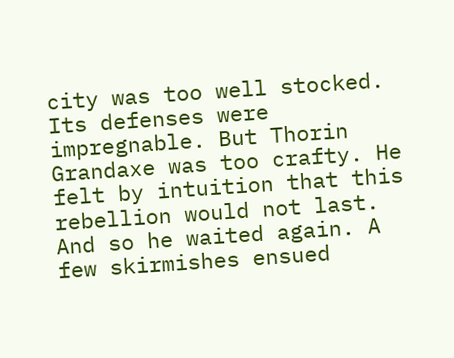city was too well stocked. Its defenses were impregnable. But Thorin Grandaxe was too crafty. He felt by intuition that this rebellion would not last. And so he waited again. A few skirmishes ensued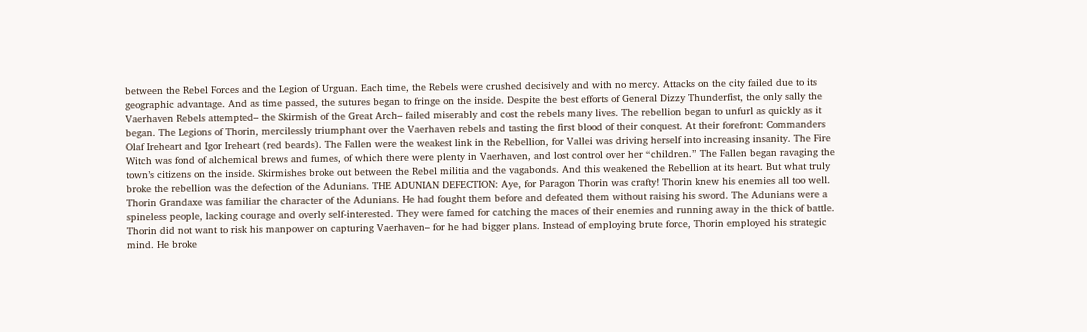between the Rebel Forces and the Legion of Urguan. Each time, the Rebels were crushed decisively and with no mercy. Attacks on the city failed due to its geographic advantage. And as time passed, the sutures began to fringe on the inside. Despite the best efforts of General Dizzy Thunderfist, the only sally the Vaerhaven Rebels attempted– the Skirmish of the Great Arch– failed miserably and cost the rebels many lives. The rebellion began to unfurl as quickly as it began. The Legions of Thorin, mercilessly triumphant over the Vaerhaven rebels and tasting the first blood of their conquest. At their forefront: Commanders Olaf Ireheart and Igor Ireheart (red beards). The Fallen were the weakest link in the Rebellion, for Vallei was driving herself into increasing insanity. The Fire Witch was fond of alchemical brews and fumes, of which there were plenty in Vaerhaven, and lost control over her “children.” The Fallen began ravaging the town’s citizens on the inside. Skirmishes broke out between the Rebel militia and the vagabonds. And this weakened the Rebellion at its heart. But what truly broke the rebellion was the defection of the Adunians. THE ADUNIAN DEFECTION: Aye, for Paragon Thorin was crafty! Thorin knew his enemies all too well. Thorin Grandaxe was familiar the character of the Adunians. He had fought them before and defeated them without raising his sword. The Adunians were a spineless people, lacking courage and overly self-interested. They were famed for catching the maces of their enemies and running away in the thick of battle. Thorin did not want to risk his manpower on capturing Vaerhaven– for he had bigger plans. Instead of employing brute force, Thorin employed his strategic mind. He broke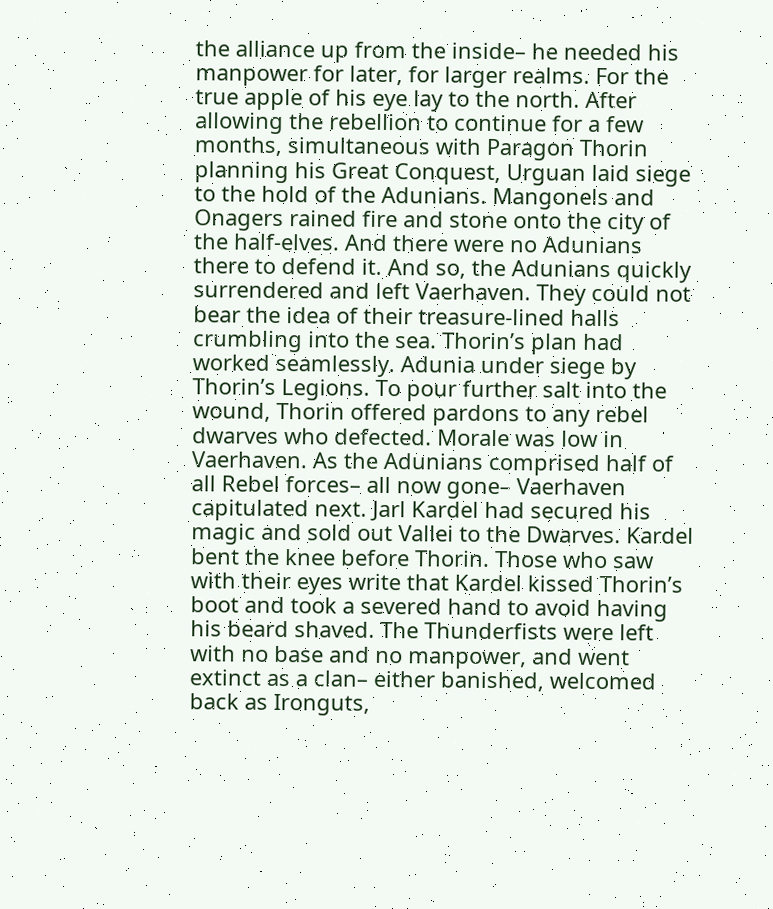the alliance up from the inside– he needed his manpower for later, for larger realms. For the true apple of his eye lay to the north. After allowing the rebellion to continue for a few months, simultaneous with Paragon Thorin planning his Great Conquest, Urguan laid siege to the hold of the Adunians. Mangonels and Onagers rained fire and stone onto the city of the half-elves. And there were no Adunians there to defend it. And so, the Adunians quickly surrendered and left Vaerhaven. They could not bear the idea of their treasure-lined halls crumbling into the sea. Thorin’s plan had worked seamlessly. Adunia under siege by Thorin’s Legions. To pour further salt into the wound, Thorin offered pardons to any rebel dwarves who defected. Morale was low in Vaerhaven. As the Adunians comprised half of all Rebel forces– all now gone– Vaerhaven capitulated next. Jarl Kardel had secured his magic and sold out Vallei to the Dwarves. Kardel bent the knee before Thorin. Those who saw with their eyes write that Kardel kissed Thorin’s boot and took a severed hand to avoid having his beard shaved. The Thunderfists were left with no base and no manpower, and went extinct as a clan– either banished, welcomed back as Ironguts,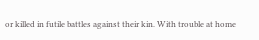or killed in futile battles against their kin. With trouble at home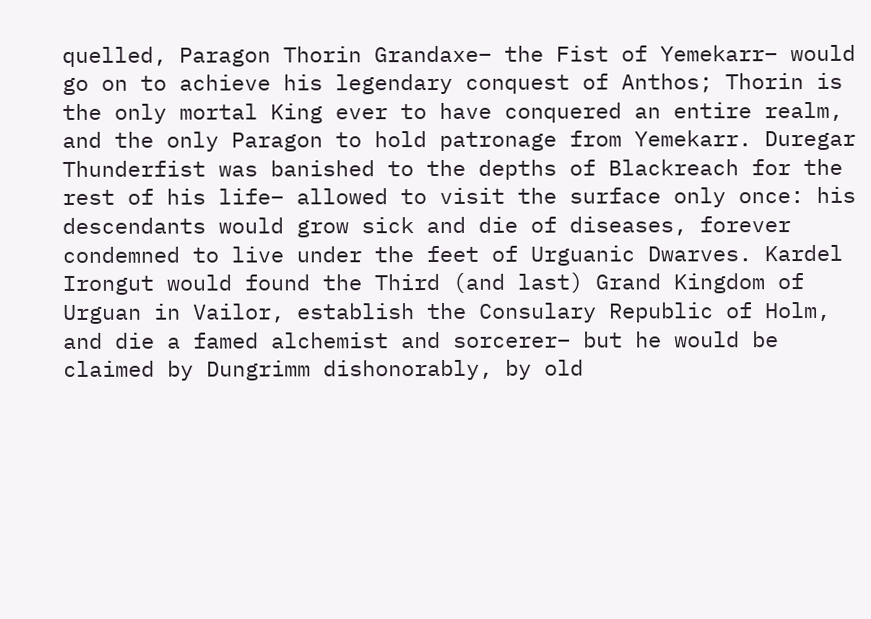quelled, Paragon Thorin Grandaxe– the Fist of Yemekarr– would go on to achieve his legendary conquest of Anthos; Thorin is the only mortal King ever to have conquered an entire realm, and the only Paragon to hold patronage from Yemekarr. Duregar Thunderfist was banished to the depths of Blackreach for the rest of his life– allowed to visit the surface only once: his descendants would grow sick and die of diseases, forever condemned to live under the feet of Urguanic Dwarves. Kardel Irongut would found the Third (and last) Grand Kingdom of Urguan in Vailor, establish the Consulary Republic of Holm, and die a famed alchemist and sorcerer– but he would be claimed by Dungrimm dishonorably, by old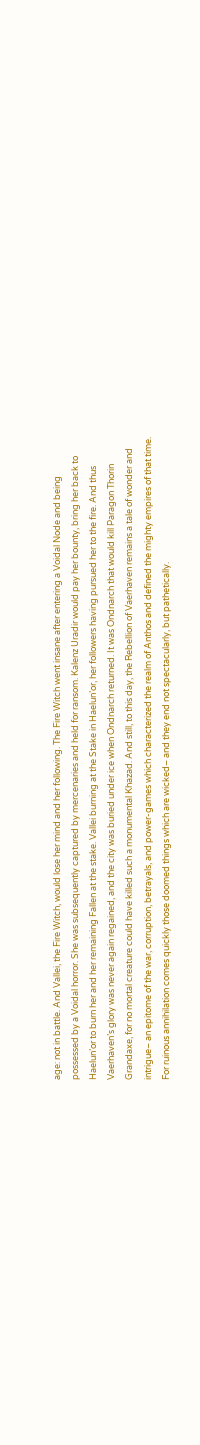age: not in battle. And Vallei, the Fire Witch, would lose her mind and her following. The Fire Witch went insane after entering a Voidal Node and being possessed by a Voidal horror. She was subsequently captured by mercenaries and held for ransom. Kalenz Uradir would pay her bounty, bring her back to Haelun’or to burn her and her remaining Fallen at the stake. Vallei burning at the Stake in Haelun’or, her followers having pursued her to the fire. And thus Vaerhaven’s glory was never again regained, and the city was buried under ice when Ondnarch returned. It was Ondnarch that would kill Paragon Thorin Grandaxe, for no mortal creature could have killed such a monumental Khazad. And still, to this day, the Rebellion of Vaerhaven remains a tale of wonder and intrigue– an epitome of the war, corruption, betrayals, and power-games which characterized the realm of Anthos and defined the mighty empires of that time. For ruinous annihilation comes quickly those doomed things which are wicked– and they end not spectacularly, but pathetically.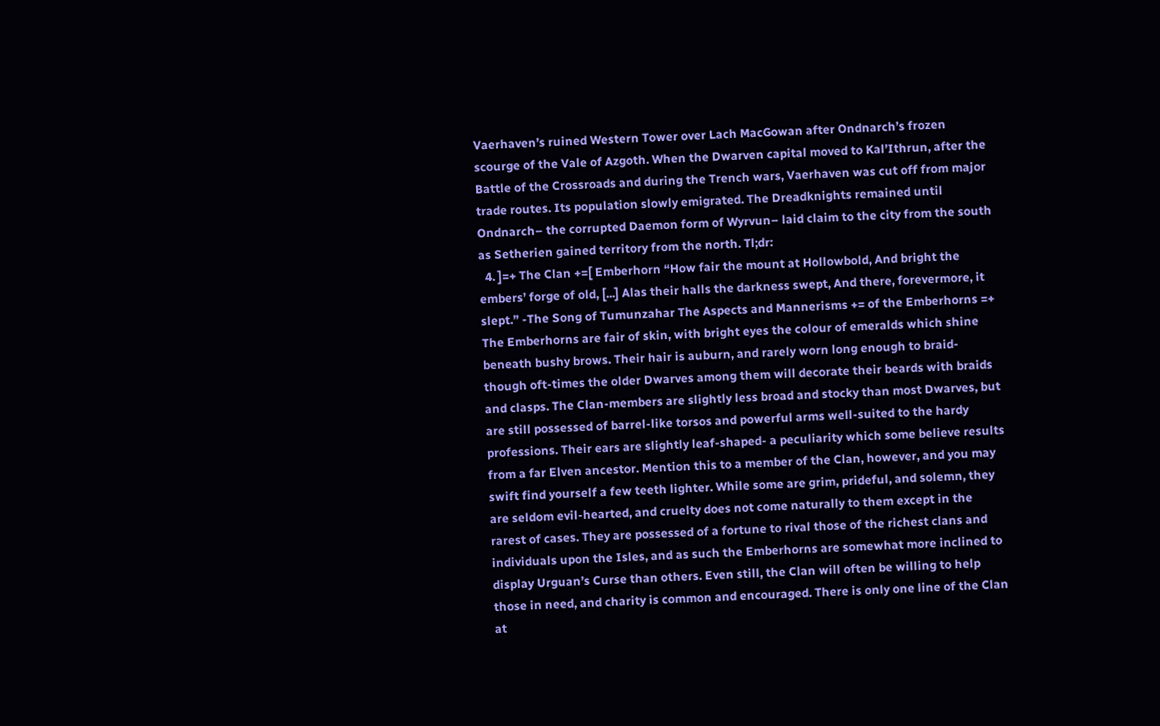Vaerhaven’s ruined Western Tower over Lach MacGowan after Ondnarch’s frozen scourge of the Vale of Azgoth. When the Dwarven capital moved to Kal’Ithrun, after the Battle of the Crossroads and during the Trench wars, Vaerhaven was cut off from major trade routes. Its population slowly emigrated. The Dreadknights remained until Ondnarch– the corrupted Daemon form of Wyrvun– laid claim to the city from the south as Setherien gained territory from the north. Tl;dr:
  4. ]=+ The Clan +=[ Emberhorn “How fair the mount at Hollowbold, And bright the embers’ forge of old, [...] Alas their halls the darkness swept, And there, forevermore, it slept.” -The Song of Tumunzahar The Aspects and Mannerisms += of the Emberhorns =+ The Emberhorns are fair of skin, with bright eyes the colour of emeralds which shine beneath bushy brows. Their hair is auburn, and rarely worn long enough to braid- though oft-times the older Dwarves among them will decorate their beards with braids and clasps. The Clan-members are slightly less broad and stocky than most Dwarves, but are still possessed of barrel-like torsos and powerful arms well-suited to the hardy professions. Their ears are slightly leaf-shaped- a peculiarity which some believe results from a far Elven ancestor. Mention this to a member of the Clan, however, and you may swift find yourself a few teeth lighter. While some are grim, prideful, and solemn, they are seldom evil-hearted, and cruelty does not come naturally to them except in the rarest of cases. They are possessed of a fortune to rival those of the richest clans and individuals upon the Isles, and as such the Emberhorns are somewhat more inclined to display Urguan’s Curse than others. Even still, the Clan will often be willing to help those in need, and charity is common and encouraged. There is only one line of the Clan at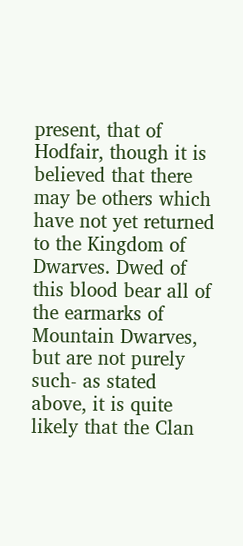present, that of Hodfair, though it is believed that there may be others which have not yet returned to the Kingdom of Dwarves. Dwed of this blood bear all of the earmarks of Mountain Dwarves, but are not purely such- as stated above, it is quite likely that the Clan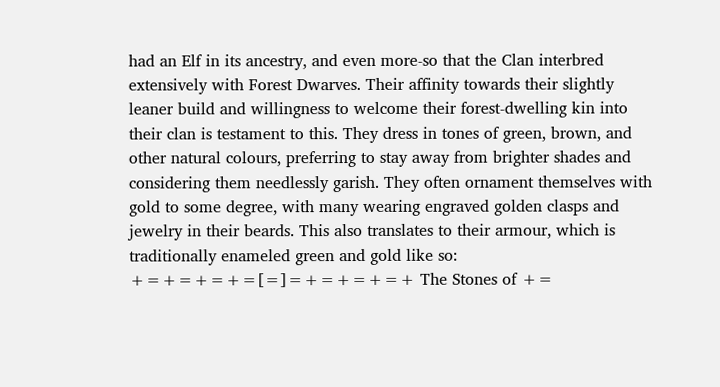had an Elf in its ancestry, and even more-so that the Clan interbred extensively with Forest Dwarves. Their affinity towards their slightly leaner build and willingness to welcome their forest-dwelling kin into their clan is testament to this. They dress in tones of green, brown, and other natural colours, preferring to stay away from brighter shades and considering them needlessly garish. They often ornament themselves with gold to some degree, with many wearing engraved golden clasps and jewelry in their beards. This also translates to their armour, which is traditionally enameled green and gold like so: +=+=+=+=[=]=+=+=+=+ The Stones of +=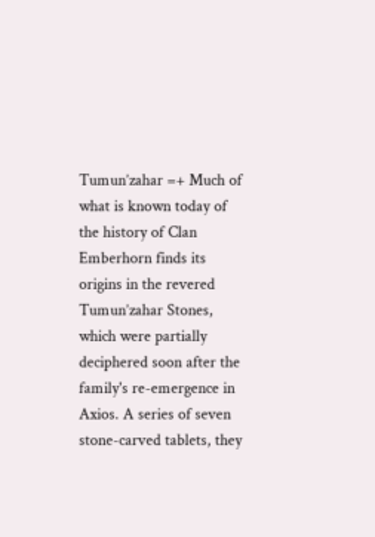Tumun’zahar =+ Much of what is known today of the history of Clan Emberhorn finds its origins in the revered Tumun’zahar Stones, which were partially deciphered soon after the family's re-emergence in Axios. A series of seven stone-carved tablets, they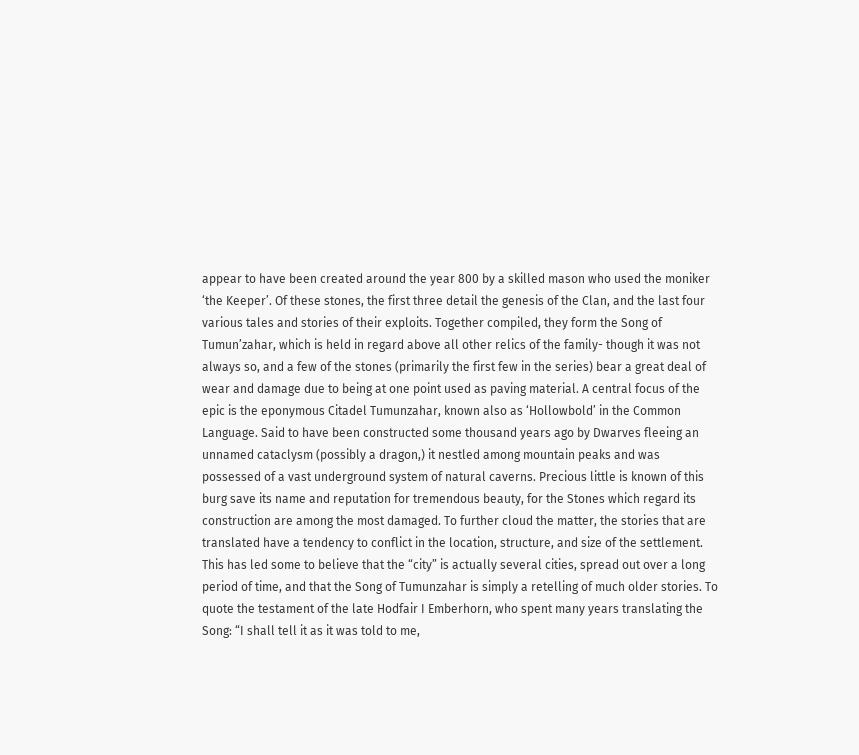appear to have been created around the year 800 by a skilled mason who used the moniker ‘the Keeper’. Of these stones, the first three detail the genesis of the Clan, and the last four various tales and stories of their exploits. Together compiled, they form the Song of Tumun’zahar, which is held in regard above all other relics of the family- though it was not always so, and a few of the stones (primarily the first few in the series) bear a great deal of wear and damage due to being at one point used as paving material. A central focus of the epic is the eponymous Citadel Tumunzahar, known also as ‘Hollowbold’ in the Common Language. Said to have been constructed some thousand years ago by Dwarves fleeing an unnamed cataclysm (possibly a dragon,) it nestled among mountain peaks and was possessed of a vast underground system of natural caverns. Precious little is known of this burg save its name and reputation for tremendous beauty, for the Stones which regard its construction are among the most damaged. To further cloud the matter, the stories that are translated have a tendency to conflict in the location, structure, and size of the settlement. This has led some to believe that the “city” is actually several cities, spread out over a long period of time, and that the Song of Tumunzahar is simply a retelling of much older stories. To quote the testament of the late Hodfair I Emberhorn, who spent many years translating the Song: “I shall tell it as it was told to me,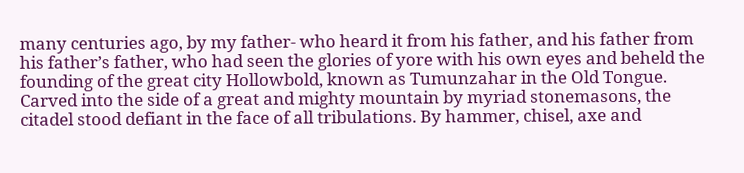many centuries ago, by my father- who heard it from his father, and his father from his father’s father, who had seen the glories of yore with his own eyes and beheld the founding of the great city Hollowbold, known as Tumunzahar in the Old Tongue. Carved into the side of a great and mighty mountain by myriad stonemasons, the citadel stood defiant in the face of all tribulations. By hammer, chisel, axe and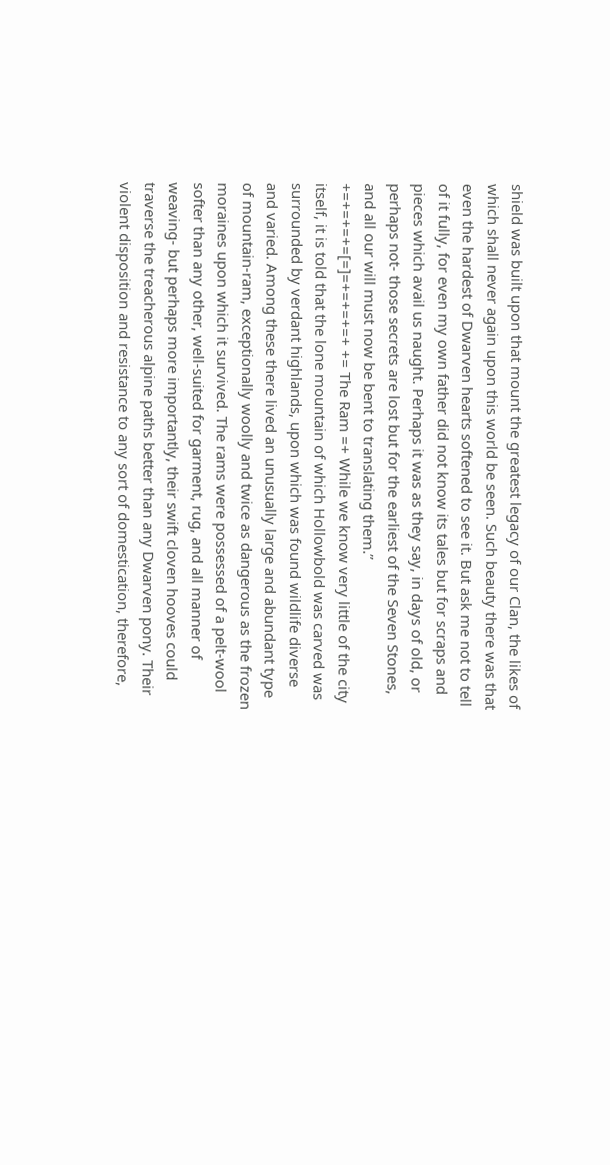shield was built upon that mount the greatest legacy of our Clan, the likes of which shall never again upon this world be seen. Such beauty there was that even the hardest of Dwarven hearts softened to see it. But ask me not to tell of it fully, for even my own father did not know its tales but for scraps and pieces which avail us naught. Perhaps it was as they say, in days of old, or perhaps not- those secrets are lost but for the earliest of the Seven Stones, and all our will must now be bent to translating them.” +=+=+=+=[=]=+=+=+=+ += The Ram =+ While we know very little of the city itself, it is told that the lone mountain of which Hollowbold was carved was surrounded by verdant highlands, upon which was found wildlife diverse and varied. Among these there lived an unusually large and abundant type of mountain-ram, exceptionally woolly and twice as dangerous as the frozen moraines upon which it survived. The rams were possessed of a pelt-wool softer than any other, well-suited for garment, rug, and all manner of weaving- but perhaps more importantly, their swift cloven hooves could traverse the treacherous alpine paths better than any Dwarven pony. Their violent disposition and resistance to any sort of domestication, therefore,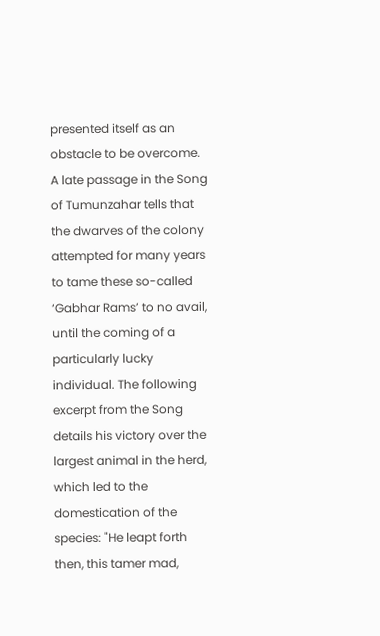presented itself as an obstacle to be overcome. A late passage in the Song of Tumunzahar tells that the dwarves of the colony attempted for many years to tame these so-called ‘Gabhar Rams’ to no avail, until the coming of a particularly lucky individual. The following excerpt from the Song details his victory over the largest animal in the herd, which led to the domestication of the species: "He leapt forth then, this tamer mad,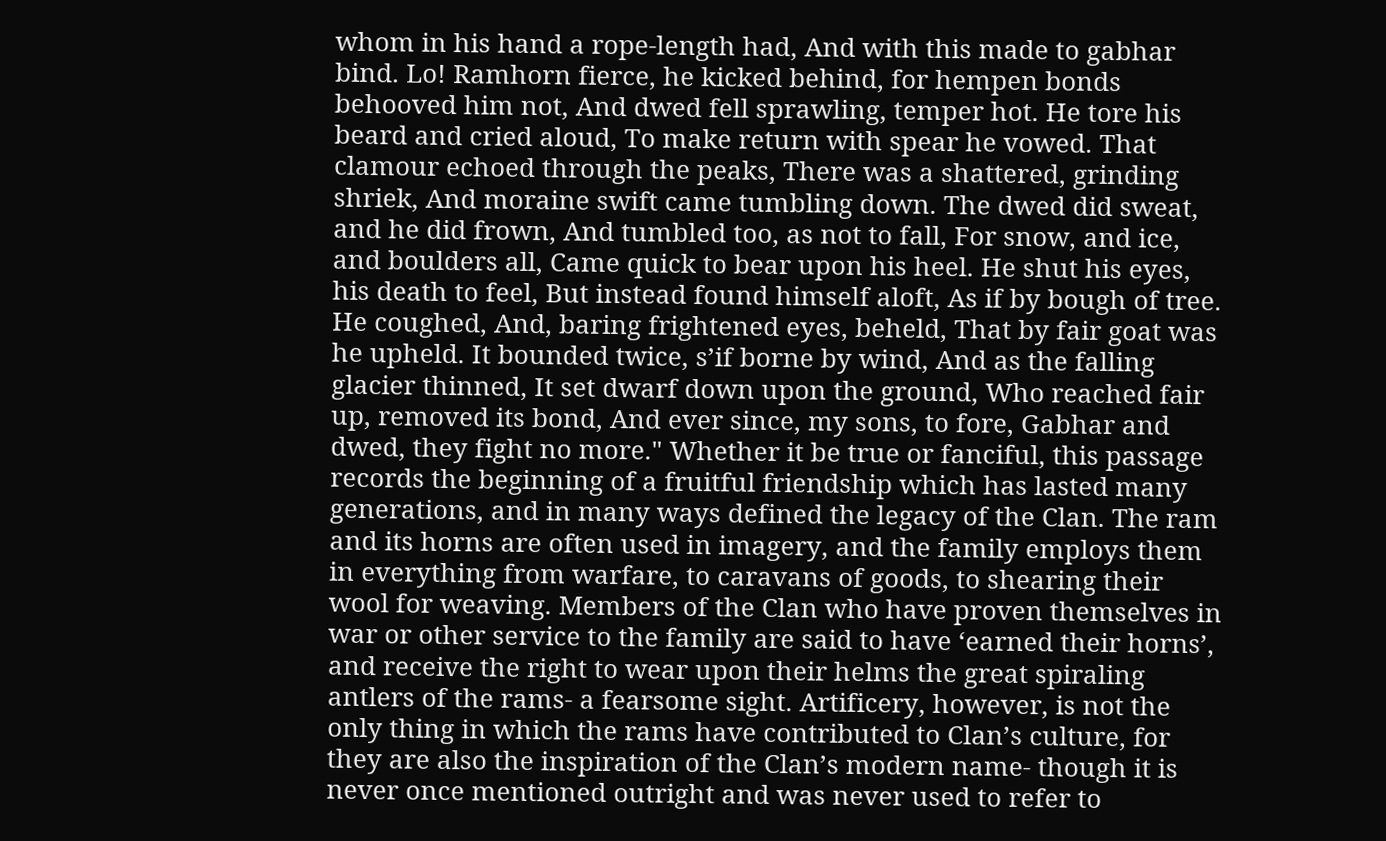whom in his hand a rope-length had, And with this made to gabhar bind. Lo! Ramhorn fierce, he kicked behind, for hempen bonds behooved him not, And dwed fell sprawling, temper hot. He tore his beard and cried aloud, To make return with spear he vowed. That clamour echoed through the peaks, There was a shattered, grinding shriek, And moraine swift came tumbling down. The dwed did sweat, and he did frown, And tumbled too, as not to fall, For snow, and ice, and boulders all, Came quick to bear upon his heel. He shut his eyes, his death to feel, But instead found himself aloft, As if by bough of tree. He coughed, And, baring frightened eyes, beheld, That by fair goat was he upheld. It bounded twice, s’if borne by wind, And as the falling glacier thinned, It set dwarf down upon the ground, Who reached fair up, removed its bond, And ever since, my sons, to fore, Gabhar and dwed, they fight no more." Whether it be true or fanciful, this passage records the beginning of a fruitful friendship which has lasted many generations, and in many ways defined the legacy of the Clan. The ram and its horns are often used in imagery, and the family employs them in everything from warfare, to caravans of goods, to shearing their wool for weaving. Members of the Clan who have proven themselves in war or other service to the family are said to have ‘earned their horns’, and receive the right to wear upon their helms the great spiraling antlers of the rams- a fearsome sight. Artificery, however, is not the only thing in which the rams have contributed to Clan’s culture, for they are also the inspiration of the Clan’s modern name- though it is never once mentioned outright and was never used to refer to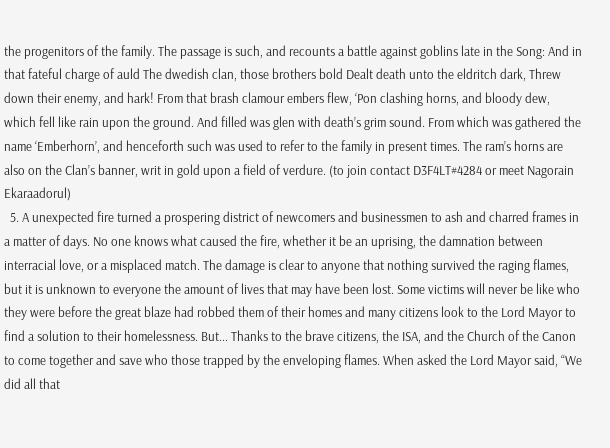the progenitors of the family. The passage is such, and recounts a battle against goblins late in the Song: And in that fateful charge of auld The dwedish clan, those brothers bold Dealt death unto the eldritch dark, Threw down their enemy, and hark! From that brash clamour embers flew, ‘Pon clashing horns, and bloody dew, which fell like rain upon the ground. And filled was glen with death’s grim sound. From which was gathered the name ‘Emberhorn’, and henceforth such was used to refer to the family in present times. The ram’s horns are also on the Clan’s banner, writ in gold upon a field of verdure. (to join contact D3F4LT#4284 or meet Nagorain Ekaraadorul)
  5. A unexpected fire turned a prospering district of newcomers and businessmen to ash and charred frames in a matter of days. No one knows what caused the fire, whether it be an uprising, the damnation between interracial love, or a misplaced match. The damage is clear to anyone that nothing survived the raging flames, but it is unknown to everyone the amount of lives that may have been lost. Some victims will never be like who they were before the great blaze had robbed them of their homes and many citizens look to the Lord Mayor to find a solution to their homelessness. But... Thanks to the brave citizens, the ISA, and the Church of the Canon to come together and save who those trapped by the enveloping flames. When asked the Lord Mayor said, “We did all that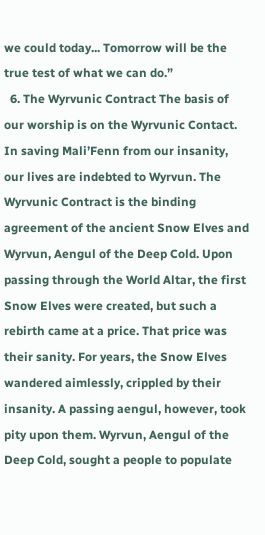we could today... Tomorrow will be the true test of what we can do.”
  6. The Wyrvunic Contract The basis of our worship is on the Wyrvunic Contact. In saving Mali’Fenn from our insanity, our lives are indebted to Wyrvun. The Wyrvunic Contract is the binding agreement of the ancient Snow Elves and Wyrvun, Aengul of the Deep Cold. Upon passing through the World Altar, the first Snow Elves were created, but such a rebirth came at a price. That price was their sanity. For years, the Snow Elves wandered aimlessly, crippled by their insanity. A passing aengul, however, took pity upon them. Wyrvun, Aengul of the Deep Cold, sought a people to populate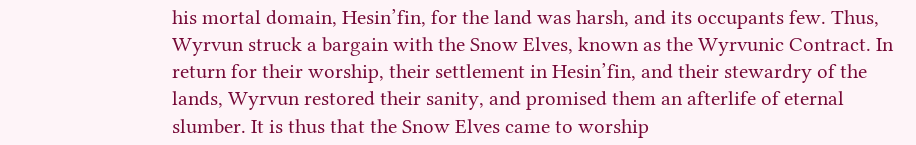his mortal domain, Hesin’fin, for the land was harsh, and its occupants few. Thus, Wyrvun struck a bargain with the Snow Elves, known as the Wyrvunic Contract. In return for their worship, their settlement in Hesin’fin, and their stewardry of the lands, Wyrvun restored their sanity, and promised them an afterlife of eternal slumber. It is thus that the Snow Elves came to worship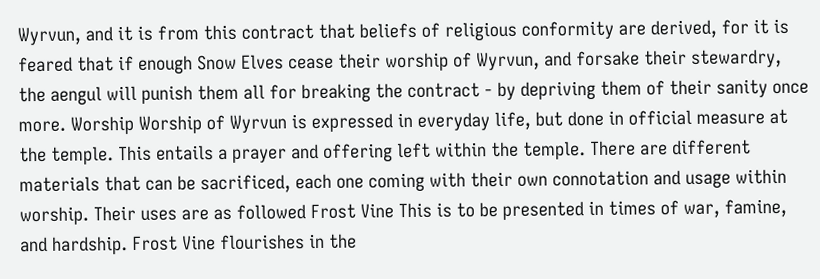Wyrvun, and it is from this contract that beliefs of religious conformity are derived, for it is feared that if enough Snow Elves cease their worship of Wyrvun, and forsake their stewardry, the aengul will punish them all for breaking the contract - by depriving them of their sanity once more. Worship Worship of Wyrvun is expressed in everyday life, but done in official measure at the temple. This entails a prayer and offering left within the temple. There are different materials that can be sacrificed, each one coming with their own connotation and usage within worship. Their uses are as followed Frost Vine This is to be presented in times of war, famine, and hardship. Frost Vine flourishes in the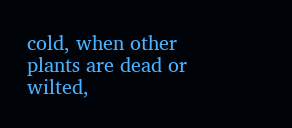cold, when other plants are dead or wilted,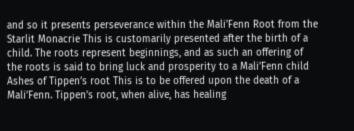and so it presents perseverance within the Mali’Fenn Root from the Starlit Monacrie This is customarily presented after the birth of a child. The roots represent beginnings, and as such an offering of the roots is said to bring luck and prosperity to a Mali’Fenn child Ashes of Tippen’s root This is to be offered upon the death of a Mali’Fenn. Tippen’s root, when alive, has healing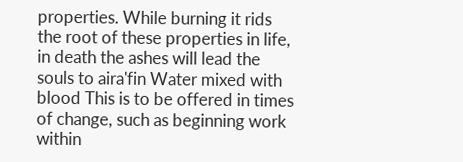properties. While burning it rids the root of these properties in life, in death the ashes will lead the souls to aira'fin Water mixed with blood This is to be offered in times of change, such as beginning work within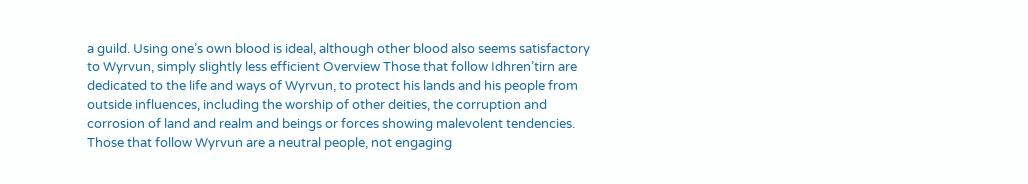a guild. Using one’s own blood is ideal, although other blood also seems satisfactory to Wyrvun, simply slightly less efficient Overview Those that follow Idhren’tirn are dedicated to the life and ways of Wyrvun, to protect his lands and his people from outside influences, including the worship of other deities, the corruption and corrosion of land and realm and beings or forces showing malevolent tendencies. Those that follow Wyrvun are a neutral people, not engaging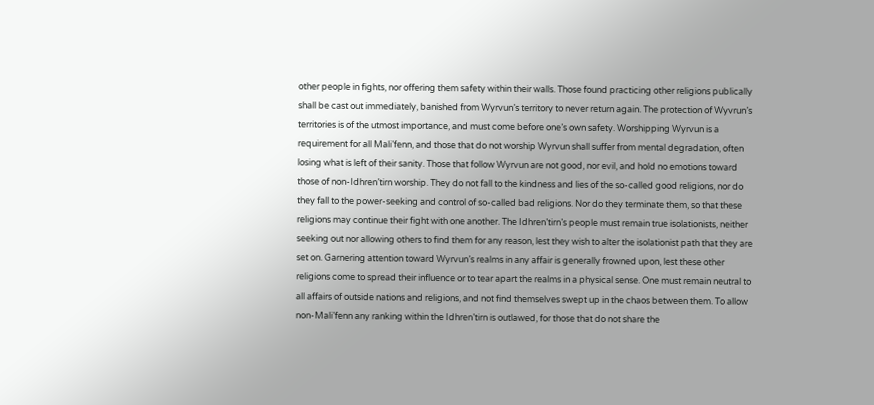other people in fights, nor offering them safety within their walls. Those found practicing other religions publically shall be cast out immediately, banished from Wyrvun’s territory to never return again. The protection of Wyvrun’s territories is of the utmost importance, and must come before one’s own safety. Worshipping Wyrvun is a requirement for all Mali’fenn, and those that do not worship Wyrvun shall suffer from mental degradation, often losing what is left of their sanity. Those that follow Wyrvun are not good, nor evil, and hold no emotions toward those of non-Idhren’tirn worship. They do not fall to the kindness and lies of the so-called good religions, nor do they fall to the power-seeking and control of so-called bad religions. Nor do they terminate them, so that these religions may continue their fight with one another. The Idhren’tirn’s people must remain true isolationists, neither seeking out nor allowing others to find them for any reason, lest they wish to alter the isolationist path that they are set on. Garnering attention toward Wyrvun’s realms in any affair is generally frowned upon, lest these other religions come to spread their influence or to tear apart the realms in a physical sense. One must remain neutral to all affairs of outside nations and religions, and not find themselves swept up in the chaos between them. To allow non-Mali’fenn any ranking within the Idhren’tirn is outlawed, for those that do not share the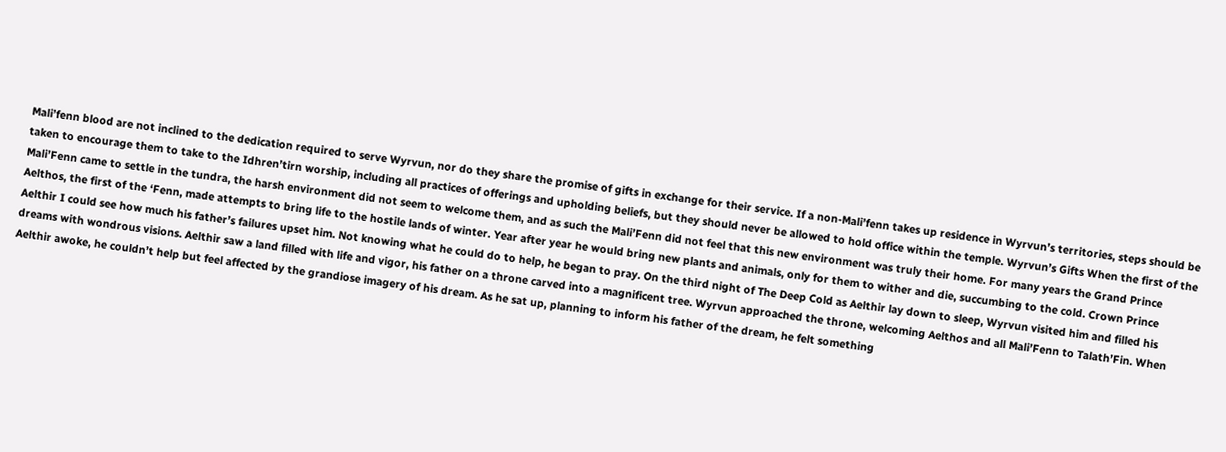Mali’fenn blood are not inclined to the dedication required to serve Wyrvun, nor do they share the promise of gifts in exchange for their service. If a non-Mali’fenn takes up residence in Wyrvun’s territories, steps should be taken to encourage them to take to the Idhren’tirn worship, including all practices of offerings and upholding beliefs, but they should never be allowed to hold office within the temple. Wyrvun’s Gifts When the first of the Mali’Fenn came to settle in the tundra, the harsh environment did not seem to welcome them, and as such the Mali’Fenn did not feel that this new environment was truly their home. For many years the Grand Prince Aelthos, the first of the ‘Fenn, made attempts to bring life to the hostile lands of winter. Year after year he would bring new plants and animals, only for them to wither and die, succumbing to the cold. Crown Prince Aelthir I could see how much his father’s failures upset him. Not knowing what he could do to help, he began to pray. On the third night of The Deep Cold as Aelthir lay down to sleep, Wyrvun visited him and filled his dreams with wondrous visions. Aelthir saw a land filled with life and vigor, his father on a throne carved into a magnificent tree. Wyrvun approached the throne, welcoming Aelthos and all Mali’Fenn to Talath’Fin. When Aelthir awoke, he couldn’t help but feel affected by the grandiose imagery of his dream. As he sat up, planning to inform his father of the dream, he felt something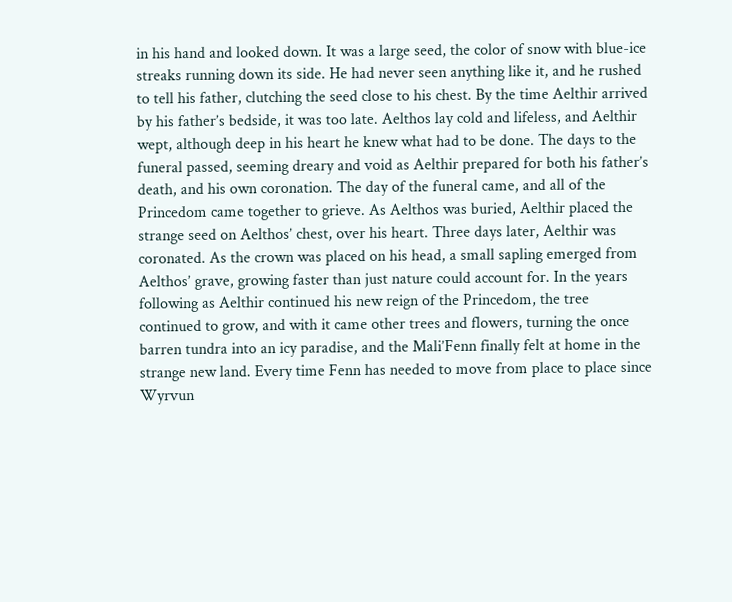in his hand and looked down. It was a large seed, the color of snow with blue-ice streaks running down its side. He had never seen anything like it, and he rushed to tell his father, clutching the seed close to his chest. By the time Aelthir arrived by his father’s bedside, it was too late. Aelthos lay cold and lifeless, and Aelthir wept, although deep in his heart he knew what had to be done. The days to the funeral passed, seeming dreary and void as Aelthir prepared for both his father’s death, and his own coronation. The day of the funeral came, and all of the Princedom came together to grieve. As Aelthos was buried, Aelthir placed the strange seed on Aelthos’ chest, over his heart. Three days later, Aelthir was coronated. As the crown was placed on his head, a small sapling emerged from Aelthos’ grave, growing faster than just nature could account for. In the years following as Aelthir continued his new reign of the Princedom, the tree continued to grow, and with it came other trees and flowers, turning the once barren tundra into an icy paradise, and the Mali’Fenn finally felt at home in the strange new land. Every time Fenn has needed to move from place to place since Wyrvun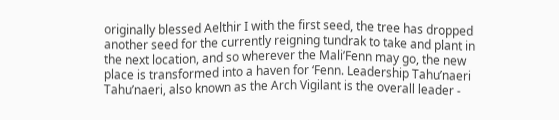originally blessed Aelthir I with the first seed, the tree has dropped another seed for the currently reigning tundrak to take and plant in the next location, and so wherever the Mali’Fenn may go, the new place is transformed into a haven for ‘Fenn. Leadership Tahu’naeri Tahu’naeri, also known as the Arch Vigilant is the overall leader -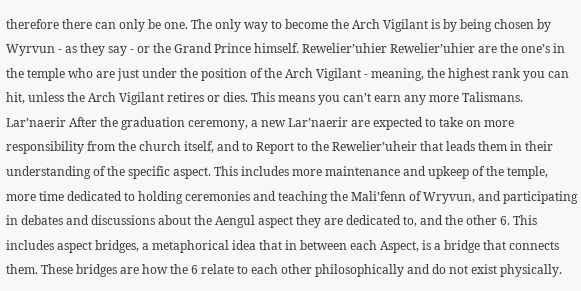therefore there can only be one. The only way to become the Arch Vigilant is by being chosen by Wyrvun - as they say - or the Grand Prince himself. Rewelier’uhier Rewelier’uhier are the one’s in the temple who are just under the position of the Arch Vigilant - meaning, the highest rank you can hit, unless the Arch Vigilant retires or dies. This means you can’t earn any more Talismans. Lar’naerir After the graduation ceremony, a new Lar’naerir are expected to take on more responsibility from the church itself, and to Report to the Rewelier’uheir that leads them in their understanding of the specific aspect. This includes more maintenance and upkeep of the temple, more time dedicated to holding ceremonies and teaching the Mali’fenn of Wryvun, and participating in debates and discussions about the Aengul aspect they are dedicated to, and the other 6. This includes aspect bridges, a metaphorical idea that in between each Aspect, is a bridge that connects them. These bridges are how the 6 relate to each other philosophically and do not exist physically.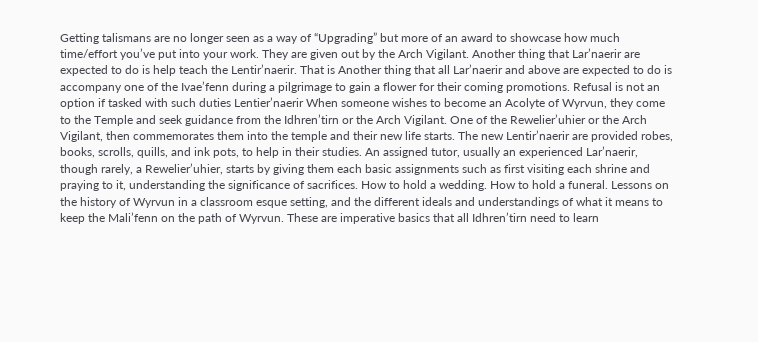Getting talismans are no longer seen as a way of “Upgrading” but more of an award to showcase how much time/effort you’ve put into your work. They are given out by the Arch Vigilant. Another thing that Lar’naerir are expected to do is help teach the Lentir’naerir. That is Another thing that all Lar’naerir and above are expected to do is accompany one of the Ivae’fenn during a pilgrimage to gain a flower for their coming promotions. Refusal is not an option if tasked with such duties Lentier’naerir When someone wishes to become an Acolyte of Wyrvun, they come to the Temple and seek guidance from the Idhren’tirn or the Arch Vigilant. One of the Rewelier’uhier or the Arch Vigilant, then commemorates them into the temple and their new life starts. The new Lentir’naerir are provided robes, books, scrolls, quills, and ink pots, to help in their studies. An assigned tutor, usually an experienced Lar’naerir, though rarely, a Rewelier’uhier, starts by giving them each basic assignments such as first visiting each shrine and praying to it, understanding the significance of sacrifices. How to hold a wedding. How to hold a funeral. Lessons on the history of Wyrvun in a classroom esque setting, and the different ideals and understandings of what it means to keep the Mali’fenn on the path of Wyrvun. These are imperative basics that all Idhren’tirn need to learn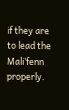if they are to lead the Mali’fenn properly.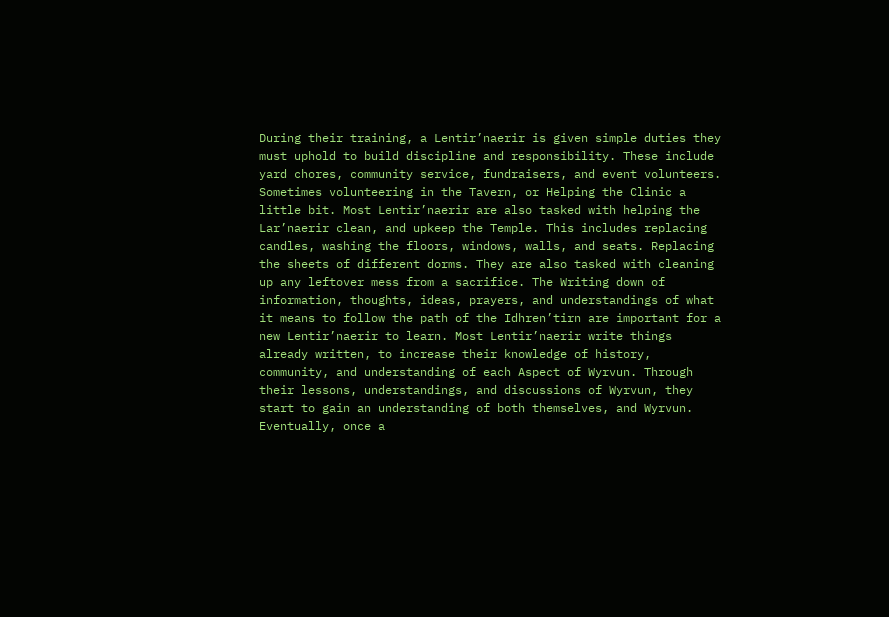During their training, a Lentir’naerir is given simple duties they must uphold to build discipline and responsibility. These include yard chores, community service, fundraisers, and event volunteers. Sometimes volunteering in the Tavern, or Helping the Clinic a little bit. Most Lentir’naerir are also tasked with helping the Lar’naerir clean, and upkeep the Temple. This includes replacing candles, washing the floors, windows, walls, and seats. Replacing the sheets of different dorms. They are also tasked with cleaning up any leftover mess from a sacrifice. The Writing down of information, thoughts, ideas, prayers, and understandings of what it means to follow the path of the Idhren’tirn are important for a new Lentir’naerir to learn. Most Lentir’naerir write things already written, to increase their knowledge of history, community, and understanding of each Aspect of Wyrvun. Through their lessons, understandings, and discussions of Wyrvun, they start to gain an understanding of both themselves, and Wyrvun. Eventually, once a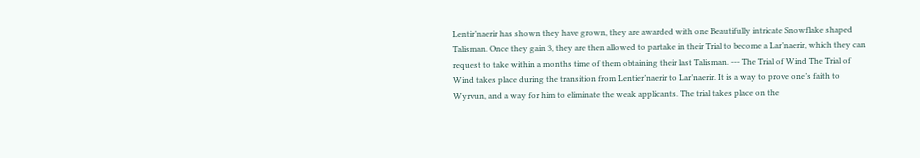Lentir’naerir has shown they have grown, they are awarded with one Beautifully intricate Snowflake shaped Talisman. Once they gain 3, they are then allowed to partake in their Trial to become a Lar’naerir, which they can request to take within a months time of them obtaining their last Talisman. --- The Trial of Wind The Trial of Wind takes place during the transition from Lentier’naerir to Lar’naerir. It is a way to prove one’s faith to Wyrvun, and a way for him to eliminate the weak applicants. The trial takes place on the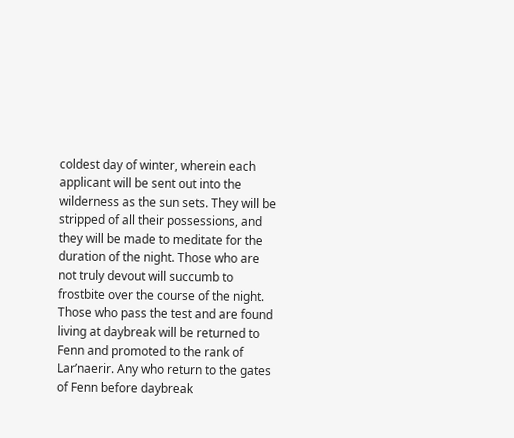coldest day of winter, wherein each applicant will be sent out into the wilderness as the sun sets. They will be stripped of all their possessions, and they will be made to meditate for the duration of the night. Those who are not truly devout will succumb to frostbite over the course of the night. Those who pass the test and are found living at daybreak will be returned to Fenn and promoted to the rank of Lar’naerir. Any who return to the gates of Fenn before daybreak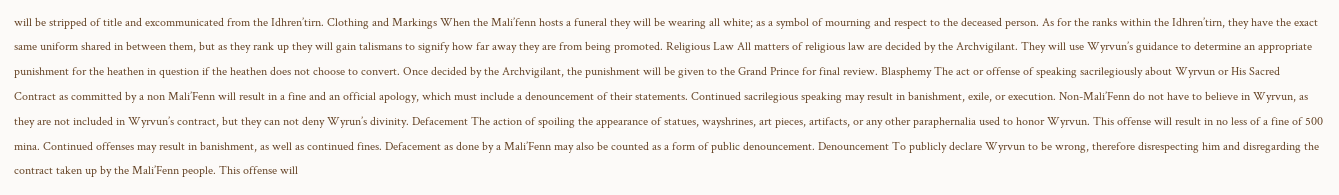will be stripped of title and excommunicated from the Idhren’tirn. Clothing and Markings When the Mali’fenn hosts a funeral they will be wearing all white; as a symbol of mourning and respect to the deceased person. As for the ranks within the Idhren’tirn, they have the exact same uniform shared in between them, but as they rank up they will gain talismans to signify how far away they are from being promoted. Religious Law All matters of religious law are decided by the Archvigilant. They will use Wyrvun’s guidance to determine an appropriate punishment for the heathen in question if the heathen does not choose to convert. Once decided by the Archvigilant, the punishment will be given to the Grand Prince for final review. Blasphemy The act or offense of speaking sacrilegiously about Wyrvun or His Sacred Contract as committed by a non Mali’Fenn will result in a fine and an official apology, which must include a denouncement of their statements. Continued sacrilegious speaking may result in banishment, exile, or execution. Non-Mali’Fenn do not have to believe in Wyrvun, as they are not included in Wyrvun’s contract, but they can not deny Wyrun’s divinity. Defacement The action of spoiling the appearance of statues, wayshrines, art pieces, artifacts, or any other paraphernalia used to honor Wyrvun. This offense will result in no less of a fine of 500 mina. Continued offenses may result in banishment, as well as continued fines. Defacement as done by a Mali’Fenn may also be counted as a form of public denouncement. Denouncement To publicly declare Wyrvun to be wrong, therefore disrespecting him and disregarding the contract taken up by the Mali’Fenn people. This offense will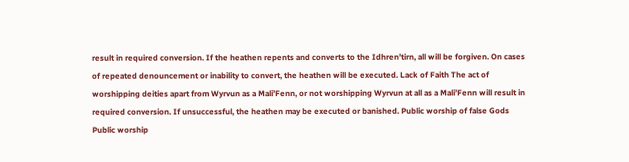result in required conversion. If the heathen repents and converts to the Idhren’tirn, all will be forgiven. On cases of repeated denouncement or inability to convert, the heathen will be executed. Lack of Faith The act of worshipping deities apart from Wyrvun as a Mali’Fenn, or not worshipping Wyrvun at all as a Mali’Fenn will result in required conversion. If unsuccessful, the heathen may be executed or banished. Public worship of false Gods Public worship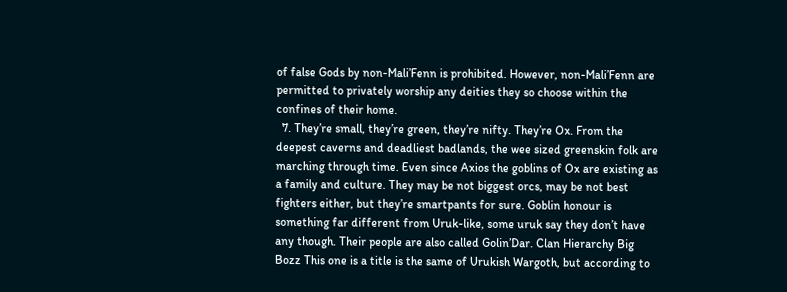of false Gods by non-Mali’Fenn is prohibited. However, non-Mali’Fenn are permitted to privately worship any deities they so choose within the confines of their home.
  7. They’re small, they’re green, they’re nifty. They’re Ox. From the deepest caverns and deadliest badlands, the wee sized greenskin folk are marching through time. Even since Axios the goblins of Ox are existing as a family and culture. They may be not biggest orcs, may be not best fighters either, but they’re smartpants for sure. Goblin honour is something far different from Uruk-like, some uruk say they don’t have any though. Their people are also called Golin’Dar. Clan Hierarchy Big Bozz This one is a title is the same of Urukish Wargoth, but according to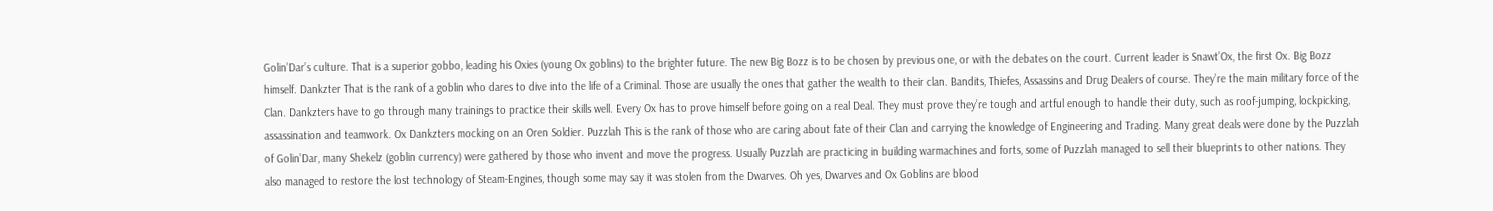Golin’Dar’s culture. That is a superior gobbo, leading his Oxies (young Ox goblins) to the brighter future. The new Big Bozz is to be chosen by previous one, or with the debates on the court. Current leader is Snawt’Ox, the first Ox. Big Bozz himself. Dankzter That is the rank of a goblin who dares to dive into the life of a Criminal. Those are usually the ones that gather the wealth to their clan. Bandits, Thiefes, Assassins and Drug Dealers of course. They’re the main military force of the Clan. Dankzters have to go through many trainings to practice their skills well. Every Ox has to prove himself before going on a real Deal. They must prove they’re tough and artful enough to handle their duty, such as roof-jumping, lockpicking, assassination and teamwork. Ox Dankzters mocking on an Oren Soldier. Puzzlah This is the rank of those who are caring about fate of their Clan and carrying the knowledge of Engineering and Trading. Many great deals were done by the Puzzlah of Golin’Dar, many Shekelz (goblin currency) were gathered by those who invent and move the progress. Usually Puzzlah are practicing in building warmachines and forts, some of Puzzlah managed to sell their blueprints to other nations. They also managed to restore the lost technology of Steam-Engines, though some may say it was stolen from the Dwarves. Oh yes, Dwarves and Ox Goblins are blood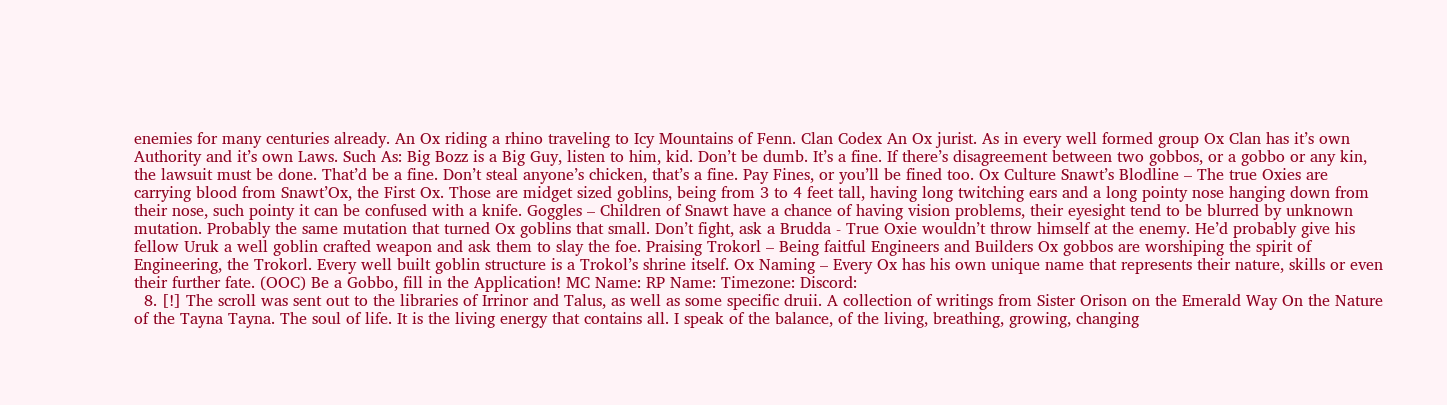enemies for many centuries already. An Ox riding a rhino traveling to Icy Mountains of Fenn. Clan Codex An Ox jurist. As in every well formed group Ox Clan has it’s own Authority and it’s own Laws. Such As: Big Bozz is a Big Guy, listen to him, kid. Don’t be dumb. It’s a fine. If there’s disagreement between two gobbos, or a gobbo or any kin, the lawsuit must be done. That’d be a fine. Don’t steal anyone’s chicken, that’s a fine. Pay Fines, or you’ll be fined too. Ox Culture Snawt’s Blodline – The true Oxies are carrying blood from Snawt’Ox, the First Ox. Those are midget sized goblins, being from 3 to 4 feet tall, having long twitching ears and a long pointy nose hanging down from their nose, such pointy it can be confused with a knife. Goggles – Children of Snawt have a chance of having vision problems, their eyesight tend to be blurred by unknown mutation. Probably the same mutation that turned Ox goblins that small. Don’t fight, ask a Brudda - True Oxie wouldn’t throw himself at the enemy. He’d probably give his fellow Uruk a well goblin crafted weapon and ask them to slay the foe. Praising Trokorl – Being faitful Engineers and Builders Ox gobbos are worshiping the spirit of Engineering, the Trokorl. Every well built goblin structure is a Trokol’s shrine itself. Ox Naming – Every Ox has his own unique name that represents their nature, skills or even their further fate. (OOC) Be a Gobbo, fill in the Application! MC Name: RP Name: Timezone: Discord:
  8. [!] The scroll was sent out to the libraries of Irrinor and Talus, as well as some specific druii. A collection of writings from Sister Orison on the Emerald Way On the Nature of the Tayna Tayna. The soul of life. It is the living energy that contains all. I speak of the balance, of the living, breathing, growing, changing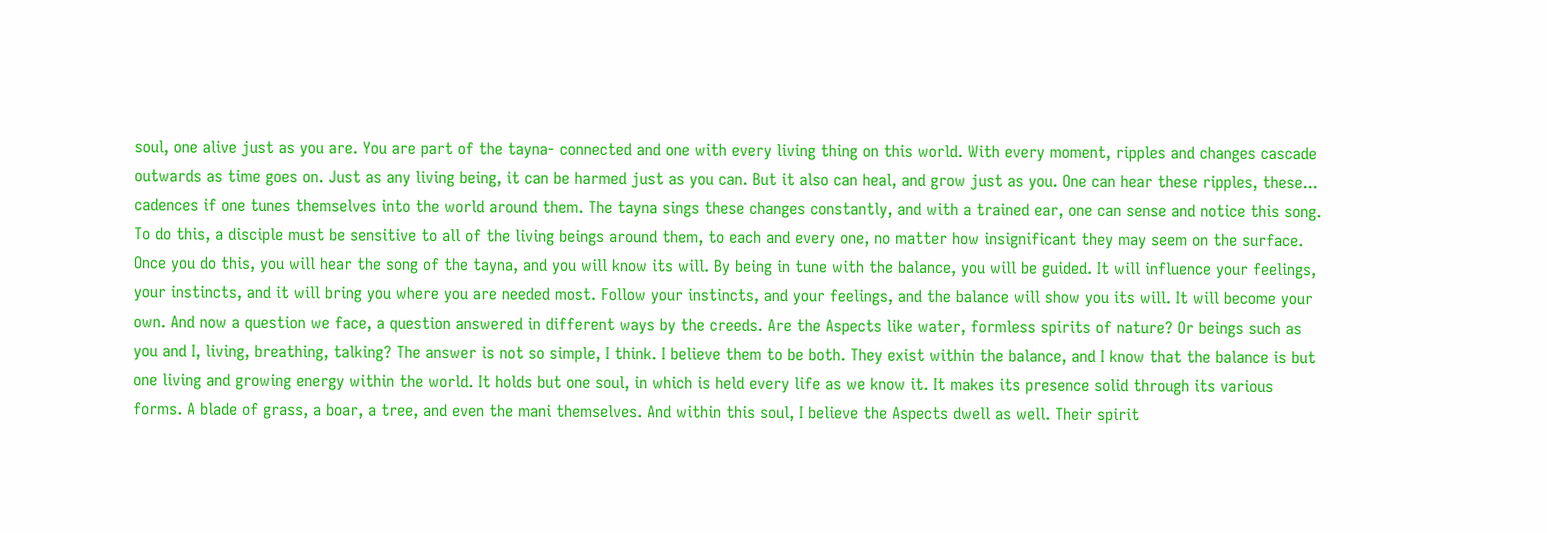soul, one alive just as you are. You are part of the tayna- connected and one with every living thing on this world. With every moment, ripples and changes cascade outwards as time goes on. Just as any living being, it can be harmed just as you can. But it also can heal, and grow just as you. One can hear these ripples, these... cadences if one tunes themselves into the world around them. The tayna sings these changes constantly, and with a trained ear, one can sense and notice this song. To do this, a disciple must be sensitive to all of the living beings around them, to each and every one, no matter how insignificant they may seem on the surface. Once you do this, you will hear the song of the tayna, and you will know its will. By being in tune with the balance, you will be guided. It will influence your feelings, your instincts, and it will bring you where you are needed most. Follow your instincts, and your feelings, and the balance will show you its will. It will become your own. And now a question we face, a question answered in different ways by the creeds. Are the Aspects like water, formless spirits of nature? Or beings such as you and I, living, breathing, talking? The answer is not so simple, I think. I believe them to be both. They exist within the balance, and I know that the balance is but one living and growing energy within the world. It holds but one soul, in which is held every life as we know it. It makes its presence solid through its various forms. A blade of grass, a boar, a tree, and even the mani themselves. And within this soul, I believe the Aspects dwell as well. Their spirit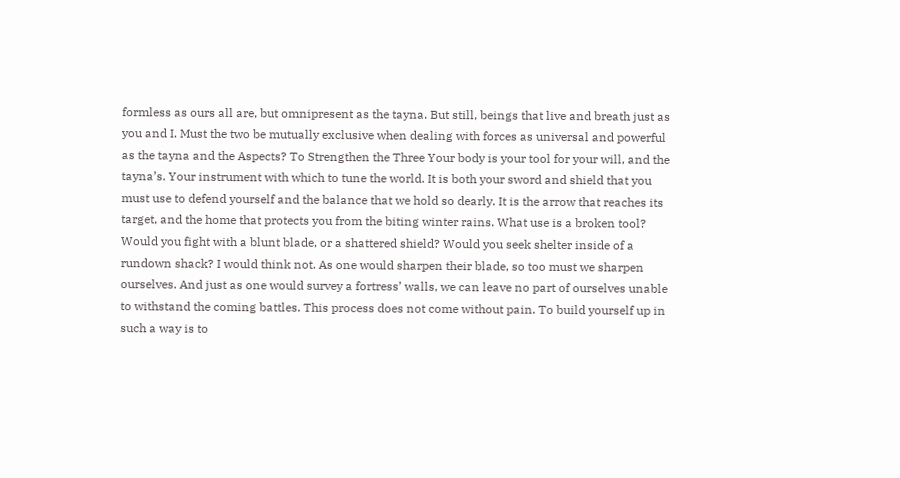formless as ours all are, but omnipresent as the tayna. But still, beings that live and breath just as you and I. Must the two be mutually exclusive when dealing with forces as universal and powerful as the tayna and the Aspects? To Strengthen the Three Your body is your tool for your will, and the tayna’s. Your instrument with which to tune the world. It is both your sword and shield that you must use to defend yourself and the balance that we hold so dearly. It is the arrow that reaches its target, and the home that protects you from the biting winter rains. What use is a broken tool? Would you fight with a blunt blade, or a shattered shield? Would you seek shelter inside of a rundown shack? I would think not. As one would sharpen their blade, so too must we sharpen ourselves. And just as one would survey a fortress’ walls, we can leave no part of ourselves unable to withstand the coming battles. This process does not come without pain. To build yourself up in such a way is to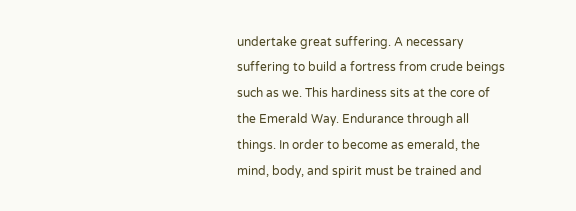undertake great suffering. A necessary suffering to build a fortress from crude beings such as we. This hardiness sits at the core of the Emerald Way. Endurance through all things. In order to become as emerald, the mind, body, and spirit must be trained and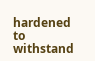hardened to withstand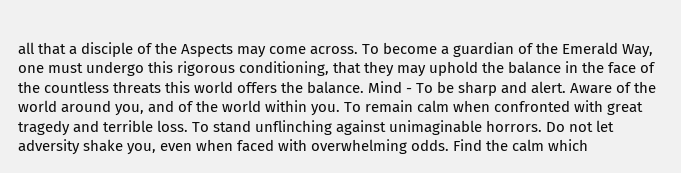all that a disciple of the Aspects may come across. To become a guardian of the Emerald Way, one must undergo this rigorous conditioning, that they may uphold the balance in the face of the countless threats this world offers the balance. Mind - To be sharp and alert. Aware of the world around you, and of the world within you. To remain calm when confronted with great tragedy and terrible loss. To stand unflinching against unimaginable horrors. Do not let adversity shake you, even when faced with overwhelming odds. Find the calm which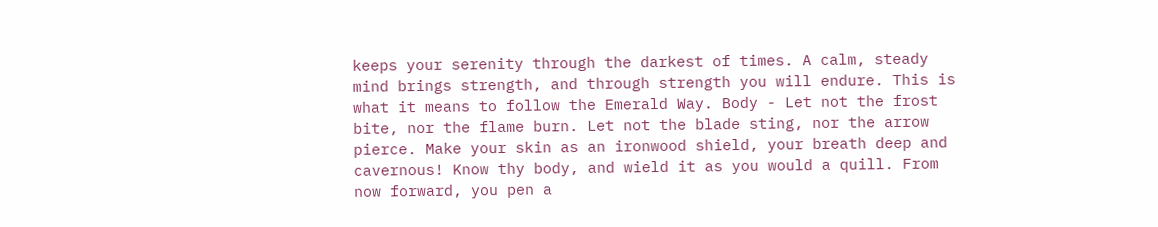keeps your serenity through the darkest of times. A calm, steady mind brings strength, and through strength you will endure. This is what it means to follow the Emerald Way. Body - Let not the frost bite, nor the flame burn. Let not the blade sting, nor the arrow pierce. Make your skin as an ironwood shield, your breath deep and cavernous! Know thy body, and wield it as you would a quill. From now forward, you pen a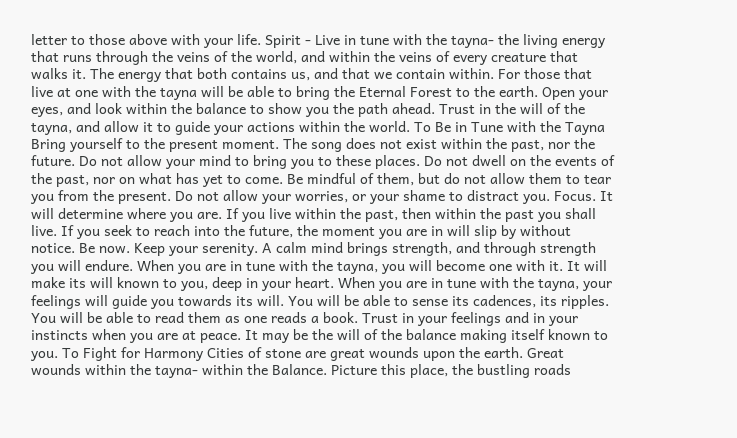letter to those above with your life. Spirit - Live in tune with the tayna- the living energy that runs through the veins of the world, and within the veins of every creature that walks it. The energy that both contains us, and that we contain within. For those that live at one with the tayna will be able to bring the Eternal Forest to the earth. Open your eyes, and look within the balance to show you the path ahead. Trust in the will of the tayna, and allow it to guide your actions within the world. To Be in Tune with the Tayna Bring yourself to the present moment. The song does not exist within the past, nor the future. Do not allow your mind to bring you to these places. Do not dwell on the events of the past, nor on what has yet to come. Be mindful of them, but do not allow them to tear you from the present. Do not allow your worries, or your shame to distract you. Focus. It will determine where you are. If you live within the past, then within the past you shall live. If you seek to reach into the future, the moment you are in will slip by without notice. Be now. Keep your serenity. A calm mind brings strength, and through strength you will endure. When you are in tune with the tayna, you will become one with it. It will make its will known to you, deep in your heart. When you are in tune with the tayna, your feelings will guide you towards its will. You will be able to sense its cadences, its ripples. You will be able to read them as one reads a book. Trust in your feelings and in your instincts when you are at peace. It may be the will of the balance making itself known to you. To Fight for Harmony Cities of stone are great wounds upon the earth. Great wounds within the tayna- within the Balance. Picture this place, the bustling roads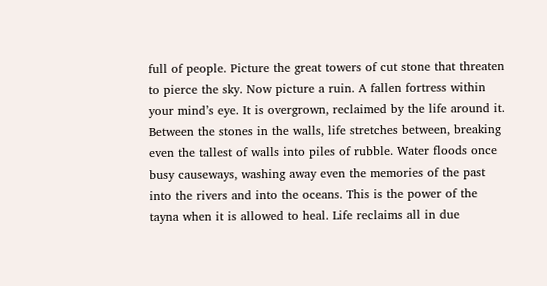full of people. Picture the great towers of cut stone that threaten to pierce the sky. Now picture a ruin. A fallen fortress within your mind’s eye. It is overgrown, reclaimed by the life around it. Between the stones in the walls, life stretches between, breaking even the tallest of walls into piles of rubble. Water floods once busy causeways, washing away even the memories of the past into the rivers and into the oceans. This is the power of the tayna when it is allowed to heal. Life reclaims all in due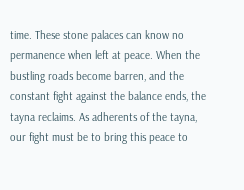time. These stone palaces can know no permanence when left at peace. When the bustling roads become barren, and the constant fight against the balance ends, the tayna reclaims. As adherents of the tayna, our fight must be to bring this peace to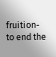fruition- to end the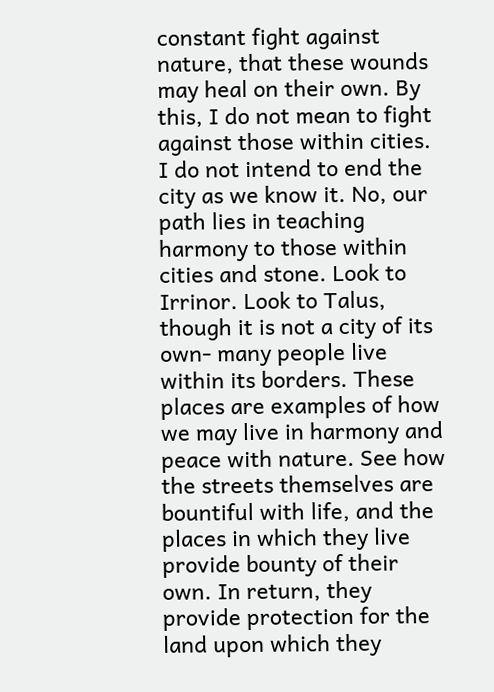constant fight against nature, that these wounds may heal on their own. By this, I do not mean to fight against those within cities. I do not intend to end the city as we know it. No, our path lies in teaching harmony to those within cities and stone. Look to Irrinor. Look to Talus, though it is not a city of its own- many people live within its borders. These places are examples of how we may live in harmony and peace with nature. See how the streets themselves are bountiful with life, and the places in which they live provide bounty of their own. In return, they provide protection for the land upon which they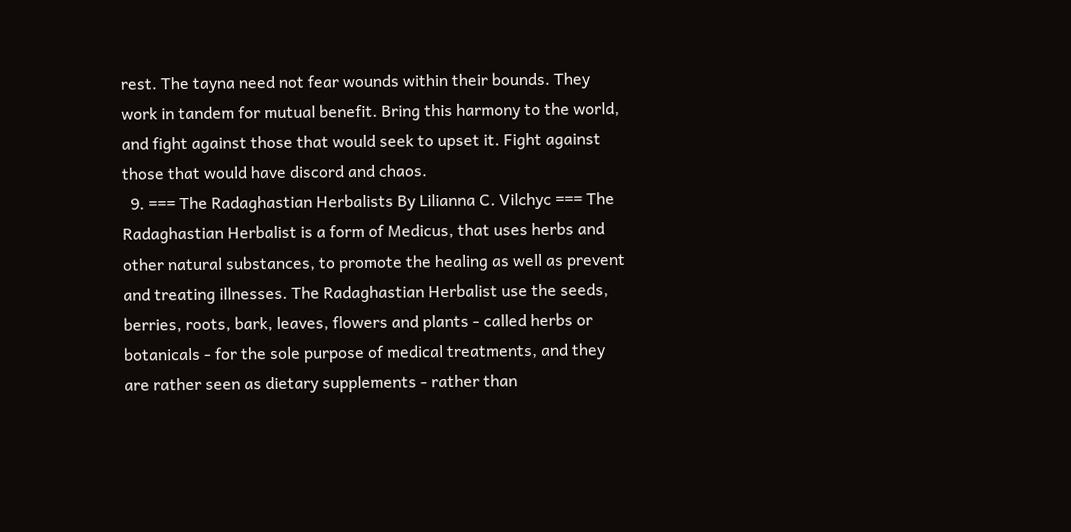rest. The tayna need not fear wounds within their bounds. They work in tandem for mutual benefit. Bring this harmony to the world, and fight against those that would seek to upset it. Fight against those that would have discord and chaos.
  9. === The Radaghastian Herbalists By Lilianna C. Vilchyc === The Radaghastian Herbalist is a form of Medicus, that uses herbs and other natural substances, to promote the healing as well as prevent and treating illnesses. The Radaghastian Herbalist use the seeds, berries, roots, bark, leaves, flowers and plants - called herbs or botanicals - for the sole purpose of medical treatments, and they are rather seen as dietary supplements - rather than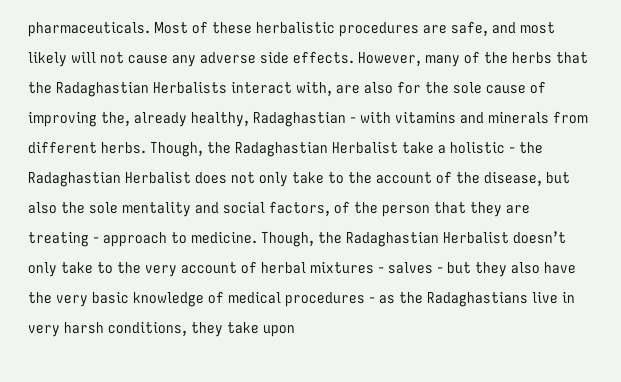pharmaceuticals. Most of these herbalistic procedures are safe, and most likely will not cause any adverse side effects. However, many of the herbs that the Radaghastian Herbalists interact with, are also for the sole cause of improving the, already healthy, Radaghastian - with vitamins and minerals from different herbs. Though, the Radaghastian Herbalist take a holistic - the Radaghastian Herbalist does not only take to the account of the disease, but also the sole mentality and social factors, of the person that they are treating - approach to medicine. Though, the Radaghastian Herbalist doesn’t only take to the very account of herbal mixtures - salves - but they also have the very basic knowledge of medical procedures - as the Radaghastians live in very harsh conditions, they take upon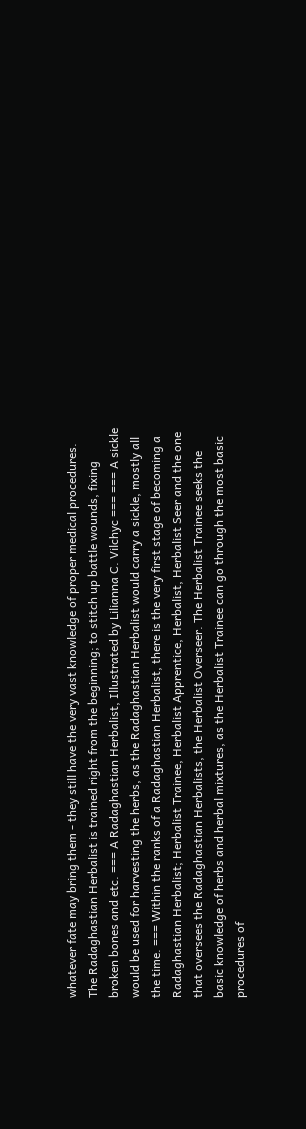whatever fate may bring them - they still have the very vast knowledge of proper medical procedures. The Radaghastian Herbalist is trained right from the beginning; to stitch up battle wounds, fixing broken bones and etc. === A Radaghastian Herbalist, Illustrated by Lilianna C. Vilchyc === === A sickle would be used for harvesting the herbs, as the Radaghastian Herbalist would carry a sickle, mostly all the time. === Within the ranks of a Radaghastian Herbalist, there is the very first stage of becoming a Radaghastian Herbalist; Herbalist Trainee, Herbalist Apprentice, Herbalist, Herbalist Seer and the one that oversees the Radaghastian Herbalists, the Herbalist Overseer. The Herbalist Trainee seeks the basic knowledge of herbs and herbal mixtures, as the Herbalist Trainee can go through the most basic procedures of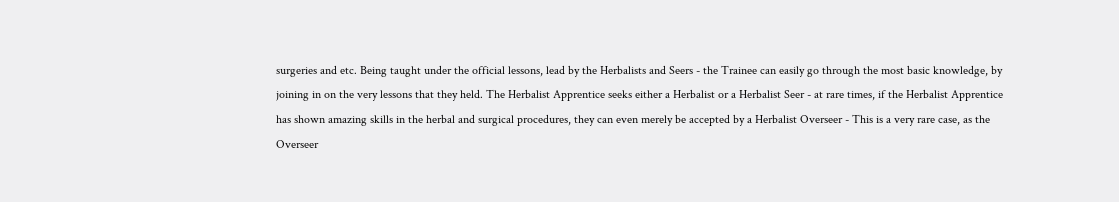surgeries and etc. Being taught under the official lessons, lead by the Herbalists and Seers - the Trainee can easily go through the most basic knowledge, by joining in on the very lessons that they held. The Herbalist Apprentice seeks either a Herbalist or a Herbalist Seer - at rare times, if the Herbalist Apprentice has shown amazing skills in the herbal and surgical procedures, they can even merely be accepted by a Herbalist Overseer - This is a very rare case, as the Overseer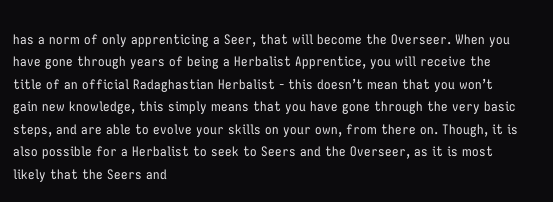has a norm of only apprenticing a Seer, that will become the Overseer. When you have gone through years of being a Herbalist Apprentice, you will receive the title of an official Radaghastian Herbalist - this doesn’t mean that you won’t gain new knowledge, this simply means that you have gone through the very basic steps, and are able to evolve your skills on your own, from there on. Though, it is also possible for a Herbalist to seek to Seers and the Overseer, as it is most likely that the Seers and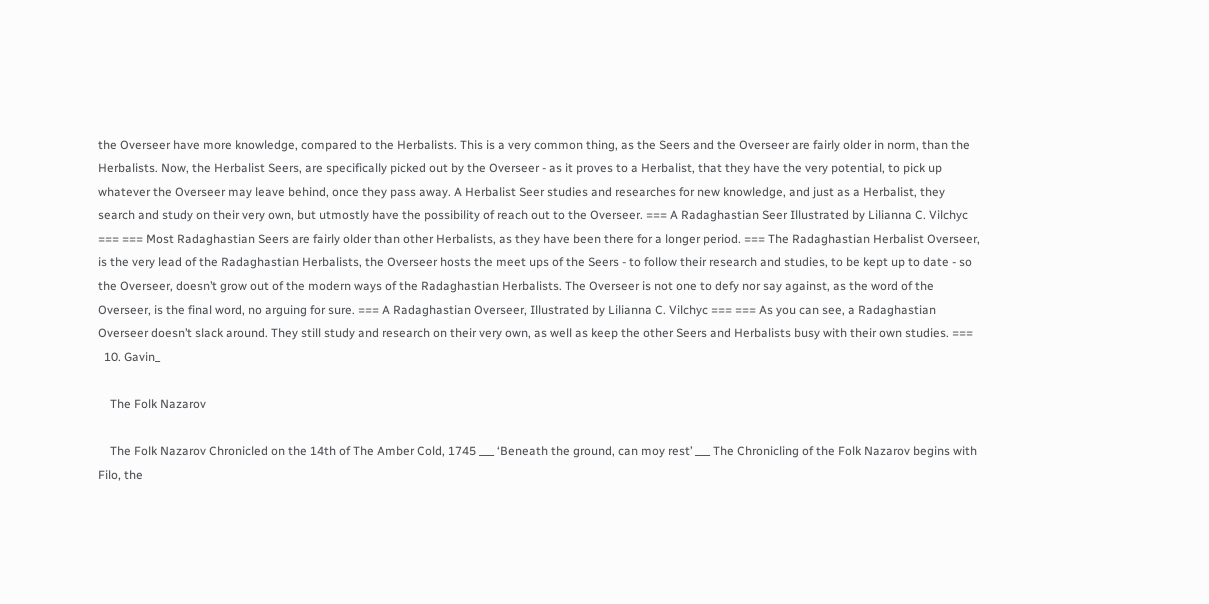the Overseer have more knowledge, compared to the Herbalists. This is a very common thing, as the Seers and the Overseer are fairly older in norm, than the Herbalists. Now, the Herbalist Seers, are specifically picked out by the Overseer - as it proves to a Herbalist, that they have the very potential, to pick up whatever the Overseer may leave behind, once they pass away. A Herbalist Seer studies and researches for new knowledge, and just as a Herbalist, they search and study on their very own, but utmostly have the possibility of reach out to the Overseer. === A Radaghastian Seer Illustrated by Lilianna C. Vilchyc === === Most Radaghastian Seers are fairly older than other Herbalists, as they have been there for a longer period. === The Radaghastian Herbalist Overseer, is the very lead of the Radaghastian Herbalists, the Overseer hosts the meet ups of the Seers - to follow their research and studies, to be kept up to date - so the Overseer, doesn’t grow out of the modern ways of the Radaghastian Herbalists. The Overseer is not one to defy nor say against, as the word of the Overseer, is the final word, no arguing for sure. === A Radaghastian Overseer, Illustrated by Lilianna C. Vilchyc === === As you can see, a Radaghastian Overseer doesn’t slack around. They still study and research on their very own, as well as keep the other Seers and Herbalists busy with their own studies. ===
  10. Gavin_

    The Folk Nazarov

    The Folk Nazarov Chronicled on the 14th of The Amber Cold, 1745 ___ ‘Beneath the ground, can moy rest’ ___ The Chronicling of the Folk Nazarov begins with Filo, the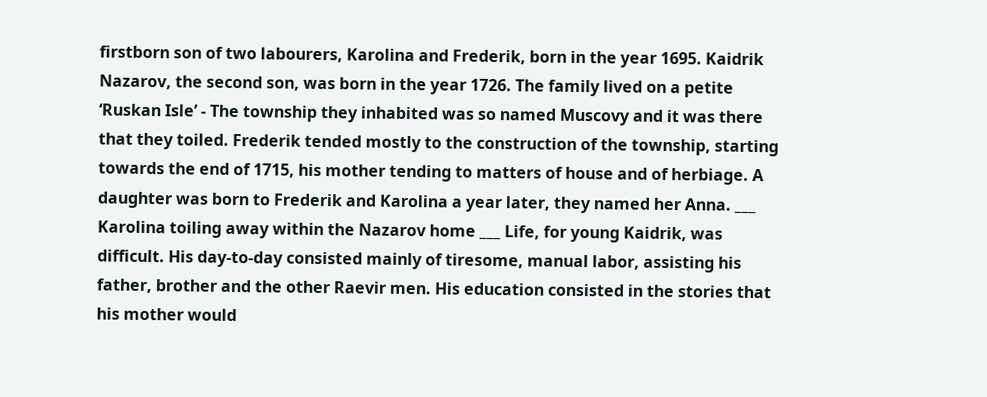firstborn son of two labourers, Karolina and Frederik, born in the year 1695. Kaidrik Nazarov, the second son, was born in the year 1726. The family lived on a petite ‘Ruskan Isle’ - The township they inhabited was so named Muscovy and it was there that they toiled. Frederik tended mostly to the construction of the township, starting towards the end of 1715, his mother tending to matters of house and of herbiage. A daughter was born to Frederik and Karolina a year later, they named her Anna. ___ Karolina toiling away within the Nazarov home ___ Life, for young Kaidrik, was difficult. His day-to-day consisted mainly of tiresome, manual labor, assisting his father, brother and the other Raevir men. His education consisted in the stories that his mother would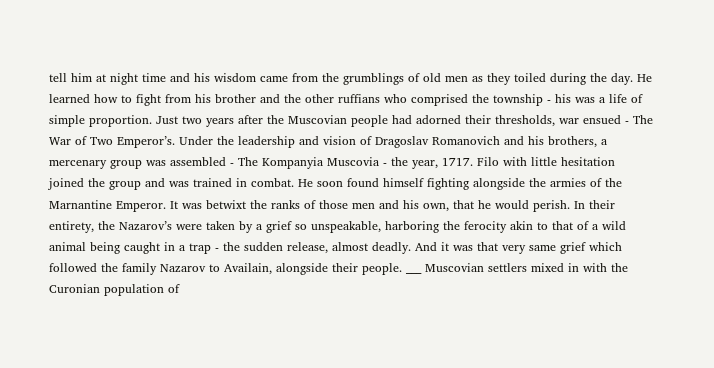tell him at night time and his wisdom came from the grumblings of old men as they toiled during the day. He learned how to fight from his brother and the other ruffians who comprised the township - his was a life of simple proportion. Just two years after the Muscovian people had adorned their thresholds, war ensued - The War of Two Emperor’s. Under the leadership and vision of Dragoslav Romanovich and his brothers, a mercenary group was assembled - The Kompanyia Muscovia - the year, 1717. Filo with little hesitation joined the group and was trained in combat. He soon found himself fighting alongside the armies of the Marnantine Emperor. It was betwixt the ranks of those men and his own, that he would perish. In their entirety, the Nazarov’s were taken by a grief so unspeakable, harboring the ferocity akin to that of a wild animal being caught in a trap - the sudden release, almost deadly. And it was that very same grief which followed the family Nazarov to Availain, alongside their people. ___ Muscovian settlers mixed in with the Curonian population of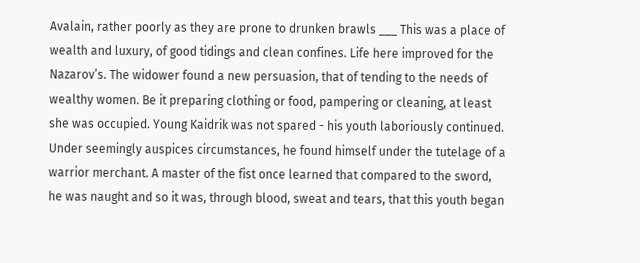Avalain, rather poorly as they are prone to drunken brawls ___ This was a place of wealth and luxury, of good tidings and clean confines. Life here improved for the Nazarov’s. The widower found a new persuasion, that of tending to the needs of wealthy women. Be it preparing clothing or food, pampering or cleaning, at least she was occupied. Young Kaidrik was not spared - his youth laboriously continued. Under seemingly auspices circumstances, he found himself under the tutelage of a warrior merchant. A master of the fist once learned that compared to the sword, he was naught and so it was, through blood, sweat and tears, that this youth began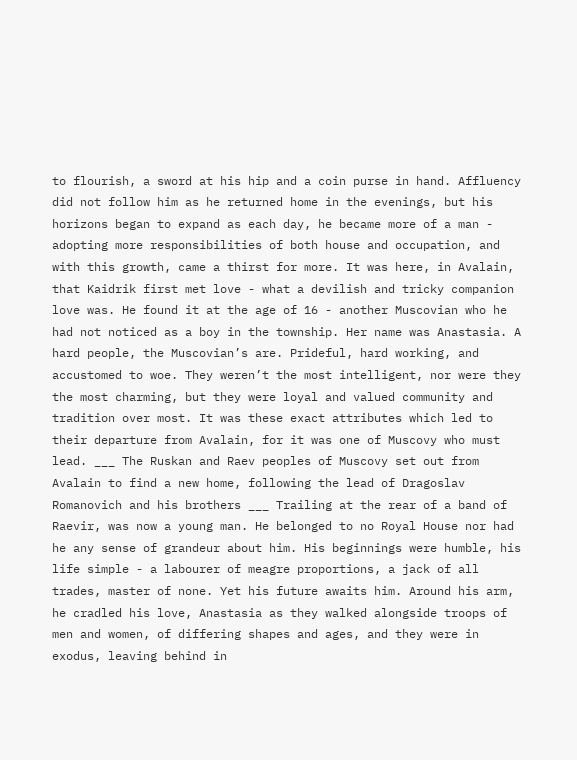to flourish, a sword at his hip and a coin purse in hand. Affluency did not follow him as he returned home in the evenings, but his horizons began to expand as each day, he became more of a man - adopting more responsibilities of both house and occupation, and with this growth, came a thirst for more. It was here, in Avalain, that Kaidrik first met love - what a devilish and tricky companion love was. He found it at the age of 16 - another Muscovian who he had not noticed as a boy in the township. Her name was Anastasia. A hard people, the Muscovian’s are. Prideful, hard working, and accustomed to woe. They weren’t the most intelligent, nor were they the most charming, but they were loyal and valued community and tradition over most. It was these exact attributes which led to their departure from Avalain, for it was one of Muscovy who must lead. ___ The Ruskan and Raev peoples of Muscovy set out from Avalain to find a new home, following the lead of Dragoslav Romanovich and his brothers ___ Trailing at the rear of a band of Raevir, was now a young man. He belonged to no Royal House nor had he any sense of grandeur about him. His beginnings were humble, his life simple - a labourer of meagre proportions, a jack of all trades, master of none. Yet his future awaits him. Around his arm, he cradled his love, Anastasia as they walked alongside troops of men and women, of differing shapes and ages, and they were in exodus, leaving behind in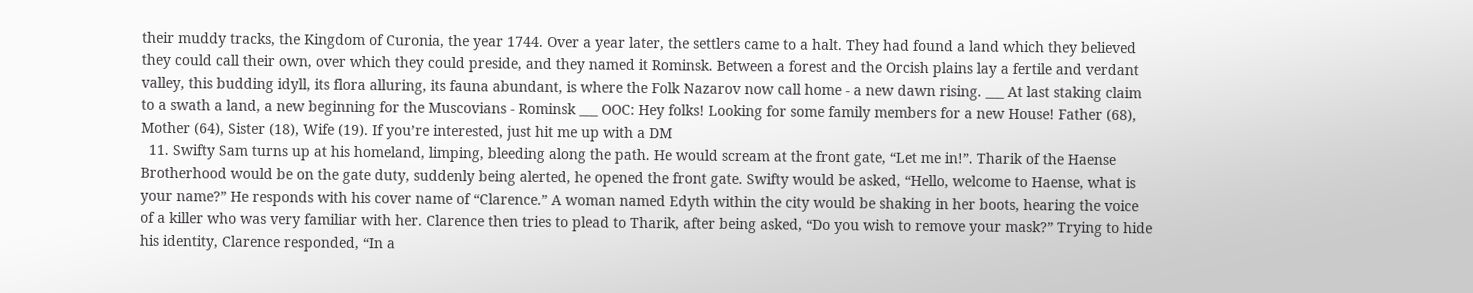their muddy tracks, the Kingdom of Curonia, the year 1744. Over a year later, the settlers came to a halt. They had found a land which they believed they could call their own, over which they could preside, and they named it Rominsk. Between a forest and the Orcish plains lay a fertile and verdant valley, this budding idyll, its flora alluring, its fauna abundant, is where the Folk Nazarov now call home - a new dawn rising. ___ At last staking claim to a swath a land, a new beginning for the Muscovians - Rominsk ___ OOC: Hey folks! Looking for some family members for a new House! Father (68), Mother (64), Sister (18), Wife (19). If you’re interested, just hit me up with a DM
  11. Swifty Sam turns up at his homeland, limping, bleeding along the path. He would scream at the front gate, “Let me in!”. Tharik of the Haense Brotherhood would be on the gate duty, suddenly being alerted, he opened the front gate. Swifty would be asked, “Hello, welcome to Haense, what is your name?” He responds with his cover name of “Clarence.” A woman named Edyth within the city would be shaking in her boots, hearing the voice of a killer who was very familiar with her. Clarence then tries to plead to Tharik, after being asked, “Do you wish to remove your mask?” Trying to hide his identity, Clarence responded, “In a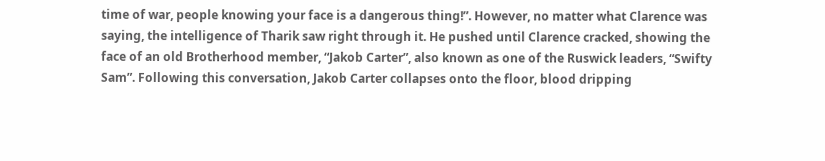time of war, people knowing your face is a dangerous thing!”. However, no matter what Clarence was saying, the intelligence of Tharik saw right through it. He pushed until Clarence cracked, showing the face of an old Brotherhood member, “Jakob Carter”, also known as one of the Ruswick leaders, “Swifty Sam”. Following this conversation, Jakob Carter collapses onto the floor, blood dripping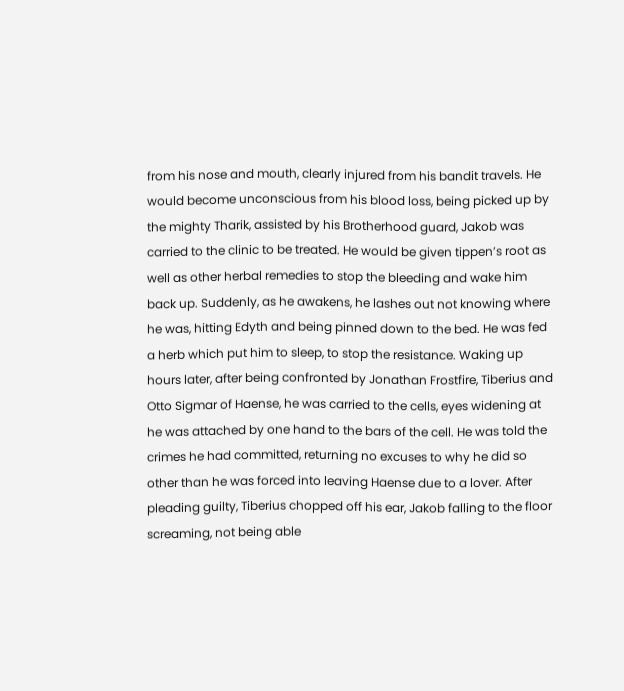from his nose and mouth, clearly injured from his bandit travels. He would become unconscious from his blood loss, being picked up by the mighty Tharik, assisted by his Brotherhood guard, Jakob was carried to the clinic to be treated. He would be given tippen’s root as well as other herbal remedies to stop the bleeding and wake him back up. Suddenly, as he awakens, he lashes out not knowing where he was, hitting Edyth and being pinned down to the bed. He was fed a herb which put him to sleep, to stop the resistance. Waking up hours later, after being confronted by Jonathan Frostfire, Tiberius and Otto Sigmar of Haense, he was carried to the cells, eyes widening at he was attached by one hand to the bars of the cell. He was told the crimes he had committed, returning no excuses to why he did so other than he was forced into leaving Haense due to a lover. After pleading guilty, Tiberius chopped off his ear, Jakob falling to the floor screaming, not being able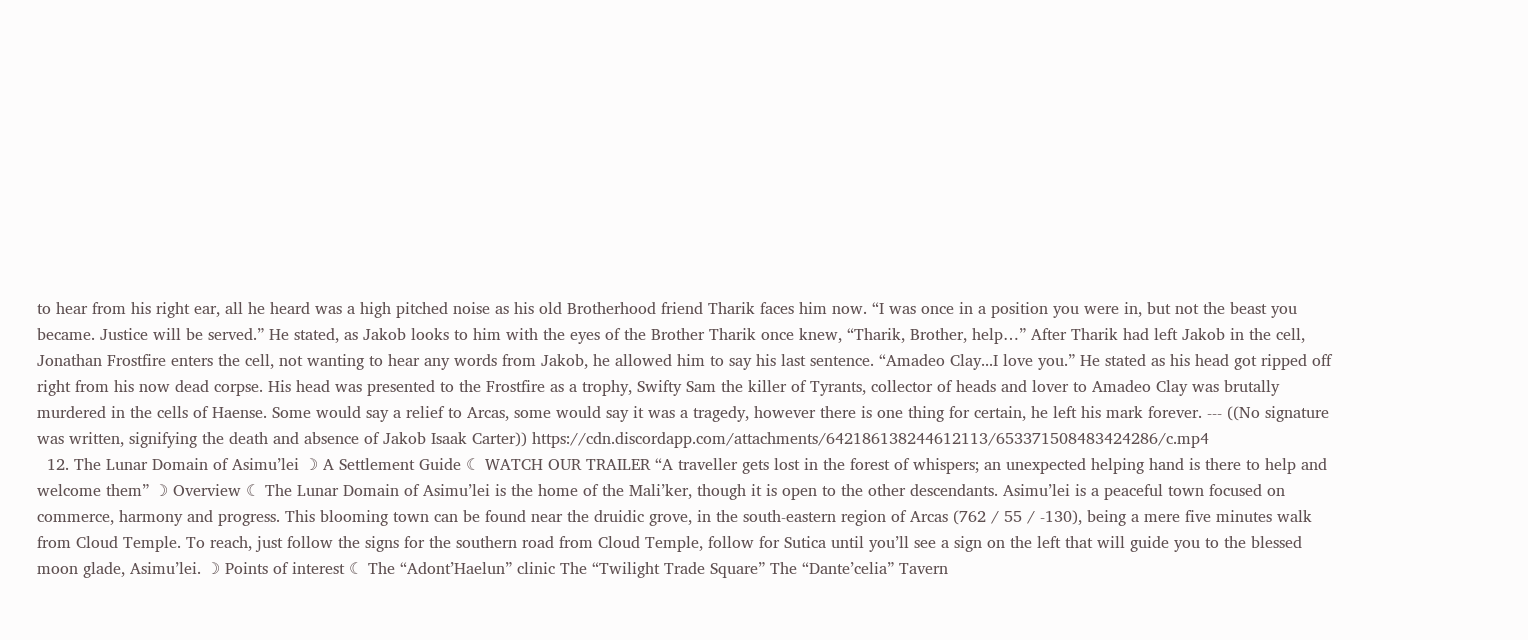to hear from his right ear, all he heard was a high pitched noise as his old Brotherhood friend Tharik faces him now. “I was once in a position you were in, but not the beast you became. Justice will be served.” He stated, as Jakob looks to him with the eyes of the Brother Tharik once knew, “Tharik, Brother, help…” After Tharik had left Jakob in the cell, Jonathan Frostfire enters the cell, not wanting to hear any words from Jakob, he allowed him to say his last sentence. “Amadeo Clay...I love you.” He stated as his head got ripped off right from his now dead corpse. His head was presented to the Frostfire as a trophy, Swifty Sam the killer of Tyrants, collector of heads and lover to Amadeo Clay was brutally murdered in the cells of Haense. Some would say a relief to Arcas, some would say it was a tragedy, however there is one thing for certain, he left his mark forever. --- ((No signature was written, signifying the death and absence of Jakob Isaak Carter)) https://cdn.discordapp.com/attachments/642186138244612113/653371508483424286/c.mp4
  12. The Lunar Domain of Asimu’lei ☽ A Settlement Guide ☾ WATCH OUR TRAILER “A traveller gets lost in the forest of whispers; an unexpected helping hand is there to help and welcome them” ☽ Overview ☾ The Lunar Domain of Asimu’lei is the home of the Mali’ker, though it is open to the other descendants. Asimu’lei is a peaceful town focused on commerce, harmony and progress. This blooming town can be found near the druidic grove, in the south-eastern region of Arcas (762 / 55 / -130), being a mere five minutes walk from Cloud Temple. To reach, just follow the signs for the southern road from Cloud Temple, follow for Sutica until you’ll see a sign on the left that will guide you to the blessed moon glade, Asimu’lei. ☽ Points of interest ☾ The “Adont’Haelun” clinic The “Twilight Trade Square” The “Dante’celia” Tavern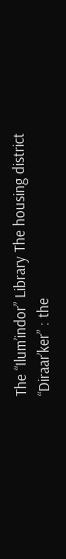The “Ilum’indor” Library The housing district “Diraar’ker” : the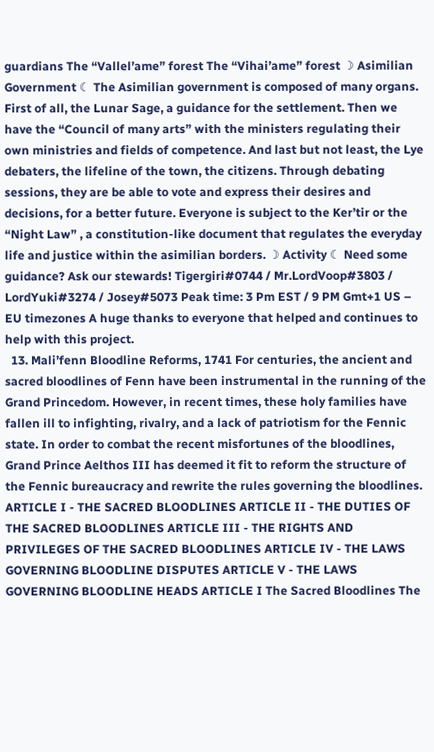guardians The “Vallel’ame” forest The “Vihai’ame” forest ☽ Asimilian Government ☾ The Asimilian government is composed of many organs. First of all, the Lunar Sage, a guidance for the settlement. Then we have the “Council of many arts” with the ministers regulating their own ministries and fields of competence. And last but not least, the Lye debaters, the lifeline of the town, the citizens. Through debating sessions, they are be able to vote and express their desires and decisions, for a better future. Everyone is subject to the Ker’tir or the “Night Law” , a constitution-like document that regulates the everyday life and justice within the asimilian borders. ☽ Activity ☾ Need some guidance? Ask our stewards! Tigergiri#0744 / Mr.LordVoop#3803 / LordYuki#3274 / Josey#5073 Peak time: 3 Pm EST / 9 PM Gmt+1 US – EU timezones A huge thanks to everyone that helped and continues to help with this project.
  13. Mali’fenn Bloodline Reforms, 1741 For centuries, the ancient and sacred bloodlines of Fenn have been instrumental in the running of the Grand Princedom. However, in recent times, these holy families have fallen ill to infighting, rivalry, and a lack of patriotism for the Fennic state. In order to combat the recent misfortunes of the bloodlines, Grand Prince Aelthos III has deemed it fit to reform the structure of the Fennic bureaucracy and rewrite the rules governing the bloodlines. ARTICLE I - THE SACRED BLOODLINES ARTICLE II - THE DUTIES OF THE SACRED BLOODLINES ARTICLE III - THE RIGHTS AND PRIVILEGES OF THE SACRED BLOODLINES ARTICLE IV - THE LAWS GOVERNING BLOODLINE DISPUTES ARTICLE V - THE LAWS GOVERNING BLOODLINE HEADS ARTICLE I The Sacred Bloodlines The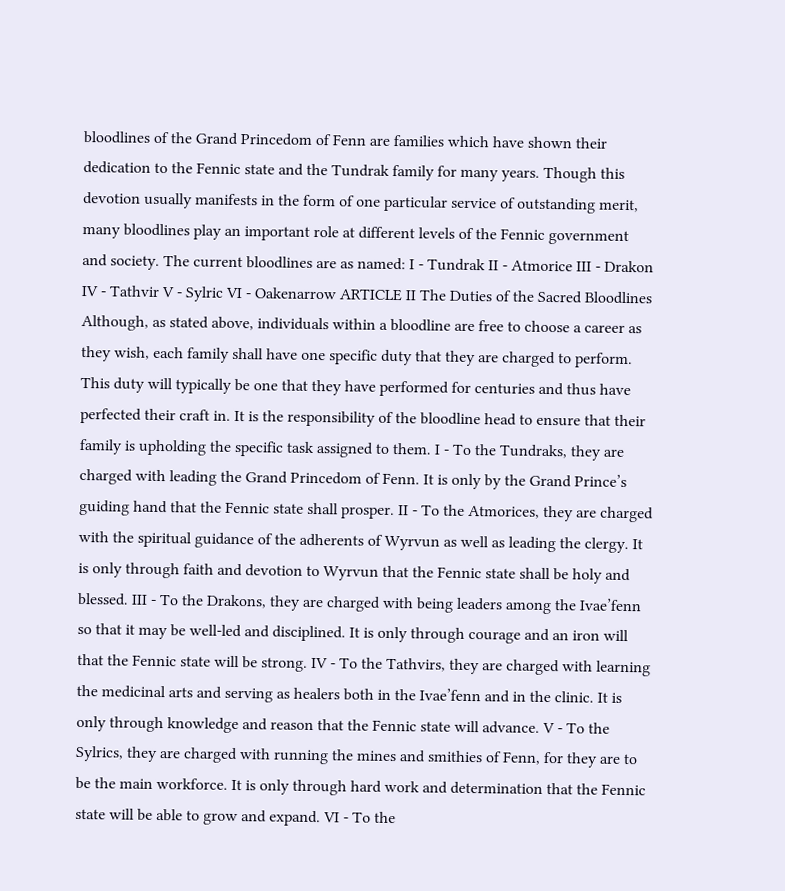bloodlines of the Grand Princedom of Fenn are families which have shown their dedication to the Fennic state and the Tundrak family for many years. Though this devotion usually manifests in the form of one particular service of outstanding merit, many bloodlines play an important role at different levels of the Fennic government and society. The current bloodlines are as named: I - Tundrak II - Atmorice III - Drakon IV - Tathvir V - Sylric VI - Oakenarrow ARTICLE II The Duties of the Sacred Bloodlines Although, as stated above, individuals within a bloodline are free to choose a career as they wish, each family shall have one specific duty that they are charged to perform. This duty will typically be one that they have performed for centuries and thus have perfected their craft in. It is the responsibility of the bloodline head to ensure that their family is upholding the specific task assigned to them. I - To the Tundraks, they are charged with leading the Grand Princedom of Fenn. It is only by the Grand Prince’s guiding hand that the Fennic state shall prosper. II - To the Atmorices, they are charged with the spiritual guidance of the adherents of Wyrvun as well as leading the clergy. It is only through faith and devotion to Wyrvun that the Fennic state shall be holy and blessed. III - To the Drakons, they are charged with being leaders among the Ivae’fenn so that it may be well-led and disciplined. It is only through courage and an iron will that the Fennic state will be strong. IV - To the Tathvirs, they are charged with learning the medicinal arts and serving as healers both in the Ivae’fenn and in the clinic. It is only through knowledge and reason that the Fennic state will advance. V - To the Sylrics, they are charged with running the mines and smithies of Fenn, for they are to be the main workforce. It is only through hard work and determination that the Fennic state will be able to grow and expand. VI - To the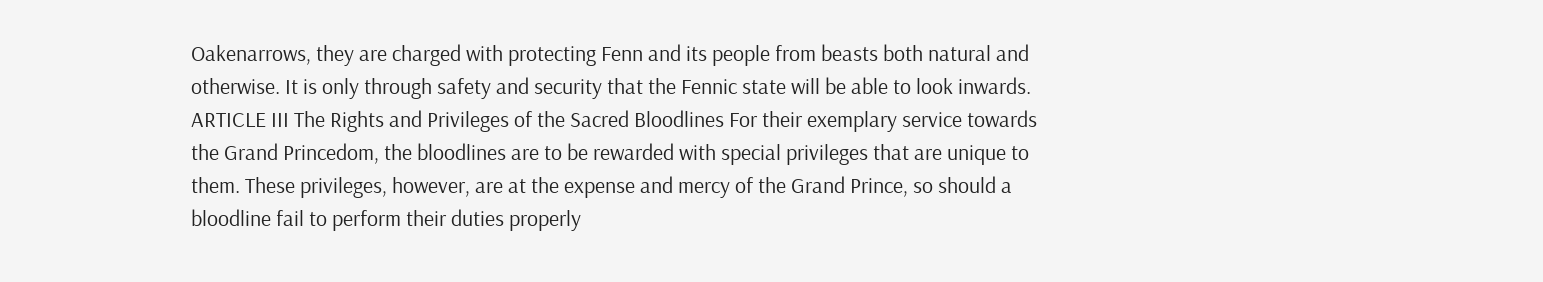Oakenarrows, they are charged with protecting Fenn and its people from beasts both natural and otherwise. It is only through safety and security that the Fennic state will be able to look inwards. ARTICLE III The Rights and Privileges of the Sacred Bloodlines For their exemplary service towards the Grand Princedom, the bloodlines are to be rewarded with special privileges that are unique to them. These privileges, however, are at the expense and mercy of the Grand Prince, so should a bloodline fail to perform their duties properly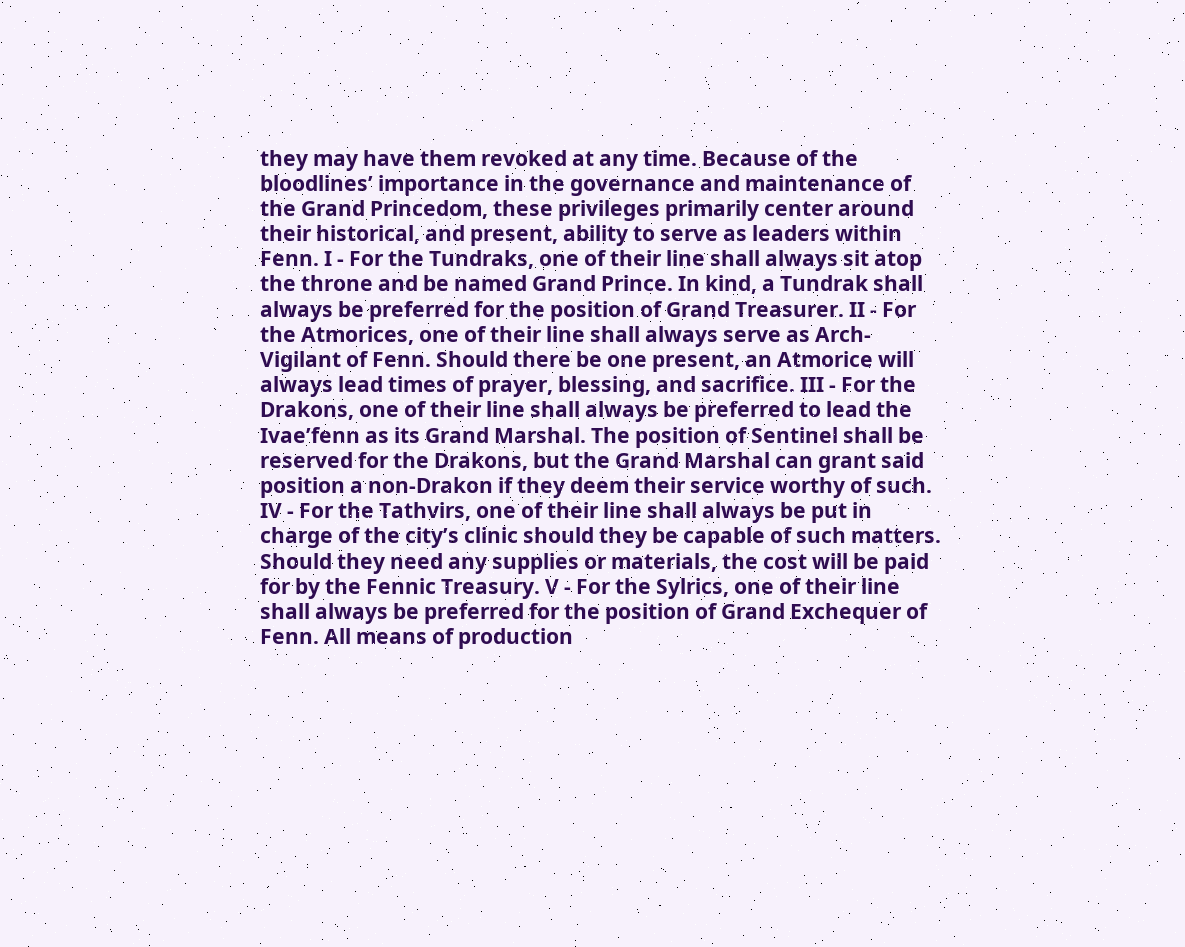they may have them revoked at any time. Because of the bloodlines’ importance in the governance and maintenance of the Grand Princedom, these privileges primarily center around their historical, and present, ability to serve as leaders within Fenn. I - For the Tundraks, one of their line shall always sit atop the throne and be named Grand Prince. In kind, a Tundrak shall always be preferred for the position of Grand Treasurer. II - For the Atmorices, one of their line shall always serve as Arch-Vigilant of Fenn. Should there be one present, an Atmorice will always lead times of prayer, blessing, and sacrifice. III - For the Drakons, one of their line shall always be preferred to lead the Ivae’fenn as its Grand Marshal. The position of Sentinel shall be reserved for the Drakons, but the Grand Marshal can grant said position a non-Drakon if they deem their service worthy of such. IV - For the Tathvirs, one of their line shall always be put in charge of the city’s clinic should they be capable of such matters. Should they need any supplies or materials, the cost will be paid for by the Fennic Treasury. V - For the Sylrics, one of their line shall always be preferred for the position of Grand Exchequer of Fenn. All means of production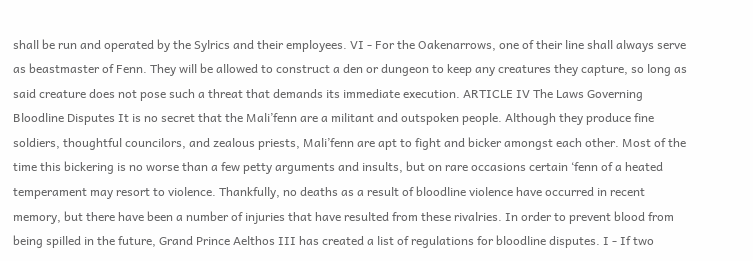shall be run and operated by the Sylrics and their employees. VI - For the Oakenarrows, one of their line shall always serve as beastmaster of Fenn. They will be allowed to construct a den or dungeon to keep any creatures they capture, so long as said creature does not pose such a threat that demands its immediate execution. ARTICLE IV The Laws Governing Bloodline Disputes It is no secret that the Mali’fenn are a militant and outspoken people. Although they produce fine soldiers, thoughtful councilors, and zealous priests, Mali’fenn are apt to fight and bicker amongst each other. Most of the time this bickering is no worse than a few petty arguments and insults, but on rare occasions certain ‘fenn of a heated temperament may resort to violence. Thankfully, no deaths as a result of bloodline violence have occurred in recent memory, but there have been a number of injuries that have resulted from these rivalries. In order to prevent blood from being spilled in the future, Grand Prince Aelthos III has created a list of regulations for bloodline disputes. I - If two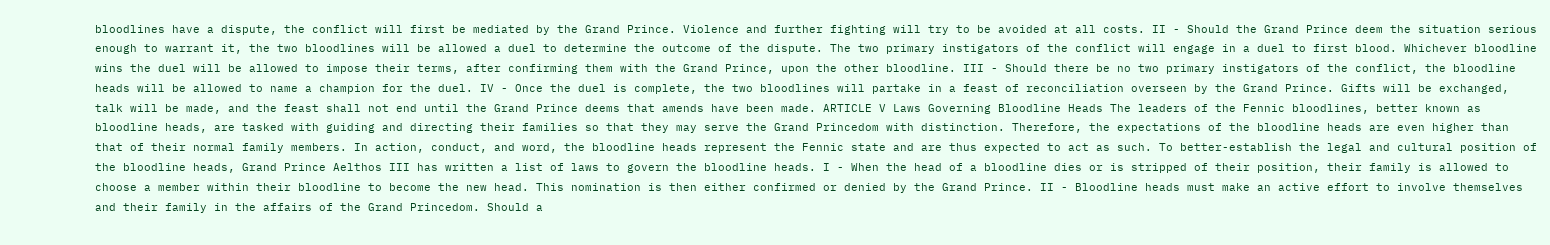bloodlines have a dispute, the conflict will first be mediated by the Grand Prince. Violence and further fighting will try to be avoided at all costs. II - Should the Grand Prince deem the situation serious enough to warrant it, the two bloodlines will be allowed a duel to determine the outcome of the dispute. The two primary instigators of the conflict will engage in a duel to first blood. Whichever bloodline wins the duel will be allowed to impose their terms, after confirming them with the Grand Prince, upon the other bloodline. III - Should there be no two primary instigators of the conflict, the bloodline heads will be allowed to name a champion for the duel. IV - Once the duel is complete, the two bloodlines will partake in a feast of reconciliation overseen by the Grand Prince. Gifts will be exchanged, talk will be made, and the feast shall not end until the Grand Prince deems that amends have been made. ARTICLE V Laws Governing Bloodline Heads The leaders of the Fennic bloodlines, better known as bloodline heads, are tasked with guiding and directing their families so that they may serve the Grand Princedom with distinction. Therefore, the expectations of the bloodline heads are even higher than that of their normal family members. In action, conduct, and word, the bloodline heads represent the Fennic state and are thus expected to act as such. To better-establish the legal and cultural position of the bloodline heads, Grand Prince Aelthos III has written a list of laws to govern the bloodline heads. I - When the head of a bloodline dies or is stripped of their position, their family is allowed to choose a member within their bloodline to become the new head. This nomination is then either confirmed or denied by the Grand Prince. II - Bloodline heads must make an active effort to involve themselves and their family in the affairs of the Grand Princedom. Should a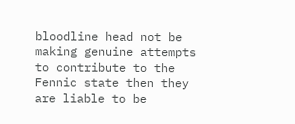bloodline head not be making genuine attempts to contribute to the Fennic state then they are liable to be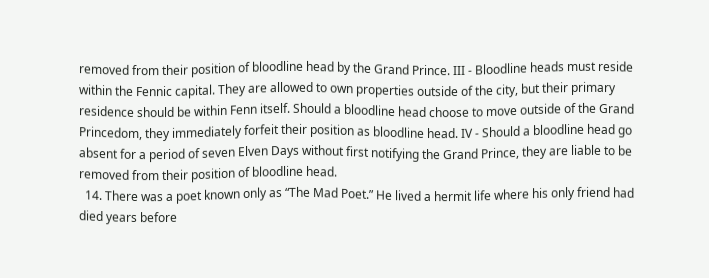removed from their position of bloodline head by the Grand Prince. III - Bloodline heads must reside within the Fennic capital. They are allowed to own properties outside of the city, but their primary residence should be within Fenn itself. Should a bloodline head choose to move outside of the Grand Princedom, they immediately forfeit their position as bloodline head. IV - Should a bloodline head go absent for a period of seven Elven Days without first notifying the Grand Prince, they are liable to be removed from their position of bloodline head.
  14. There was a poet known only as “The Mad Poet.” He lived a hermit life where his only friend had died years before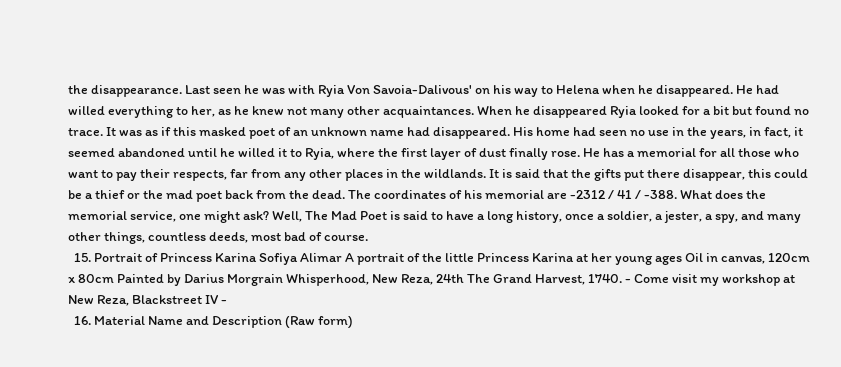the disappearance. Last seen he was with Ryia Von Savoia-Dalivous' on his way to Helena when he disappeared. He had willed everything to her, as he knew not many other acquaintances. When he disappeared Ryia looked for a bit but found no trace. It was as if this masked poet of an unknown name had disappeared. His home had seen no use in the years, in fact, it seemed abandoned until he willed it to Ryia, where the first layer of dust finally rose. He has a memorial for all those who want to pay their respects, far from any other places in the wildlands. It is said that the gifts put there disappear, this could be a thief or the mad poet back from the dead. The coordinates of his memorial are -2312 / 41 / -388. What does the memorial service, one might ask? Well, The Mad Poet is said to have a long history, once a soldier, a jester, a spy, and many other things, countless deeds, most bad of course.
  15. Portrait of Princess Karina Sofiya Alimar A portrait of the little Princess Karina at her young ages Oil in canvas, 120cm x 80cm Painted by Darius Morgrain Whisperhood, New Reza, 24th The Grand Harvest, 1740. - Come visit my workshop at New Reza, Blackstreet IV -
  16. Material Name and Description (Raw form)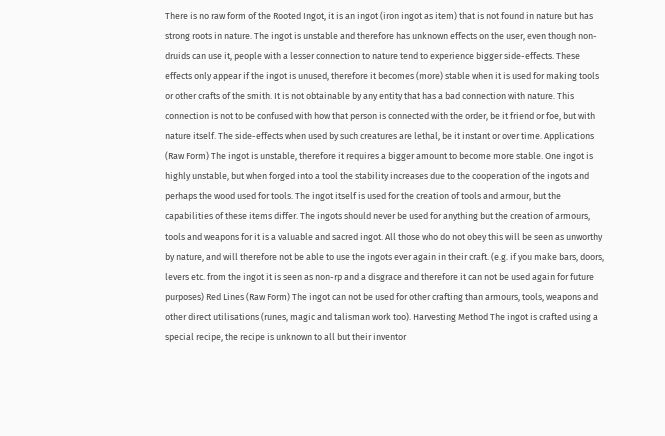There is no raw form of the Rooted Ingot, it is an ingot (iron ingot as item) that is not found in nature but has strong roots in nature. The ingot is unstable and therefore has unknown effects on the user, even though non-druids can use it, people with a lesser connection to nature tend to experience bigger side-effects. These effects only appear if the ingot is unused, therefore it becomes (more) stable when it is used for making tools or other crafts of the smith. It is not obtainable by any entity that has a bad connection with nature. This connection is not to be confused with how that person is connected with the order, be it friend or foe, but with nature itself. The side-effects when used by such creatures are lethal, be it instant or over time. Applications (Raw Form) The ingot is unstable, therefore it requires a bigger amount to become more stable. One ingot is highly unstable, but when forged into a tool the stability increases due to the cooperation of the ingots and perhaps the wood used for tools. The ingot itself is used for the creation of tools and armour, but the capabilities of these items differ. The ingots should never be used for anything but the creation of armours, tools and weapons for it is a valuable and sacred ingot. All those who do not obey this will be seen as unworthy by nature, and will therefore not be able to use the ingots ever again in their craft. (e.g. if you make bars, doors, levers etc. from the ingot it is seen as non-rp and a disgrace and therefore it can not be used again for future purposes) Red Lines (Raw Form) The ingot can not be used for other crafting than armours, tools, weapons and other direct utilisations (runes, magic and talisman work too). Harvesting Method The ingot is crafted using a special recipe, the recipe is unknown to all but their inventor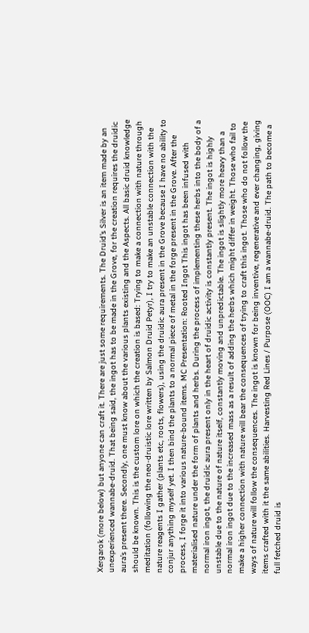Xergarok (more below) but anyone can craft it. There are just some requirements. The Druid’s Silver is an item made by an unexperienced wannabe-druid. That being said, the ingot has to be made in the Grove, for the creation requires the druidic aura’s present there. Secondly, one must know about the various plants existing and the Aspects. All basic druid knowledge should be known. This is the custom lore on which the creation is based: Trying to make a connection with nature through meditation (following the neo-druistic lore written by Salmon Druid Petyr), I try to make an unstable connection with the nature reagents I gather (plants etc, roots, flowers), using the druidic aura present in the Grove because I have no ability to conjur anything myself yet. I then bind the plants to a normal piece of metal in the forge present in the Grove. After the process, I forge it into various nature-bound items. MC Presentation: Rooted Ingot This ingot has been infused with materialised nature under the form of plants and herbs. During the process of implementing these herbs into the body of a normal iron ingot, the druidic aura present only in the heart of druidic activity is constantly present. The ingot is highly unstable due to the nature of nature itself, constantly moving and unpredictable. The ingot is slightly more heavy than a normal iron ingot due to the increased mass as a result of adding the herbs which might differ in weight. Those who fail to make a higher connection with nature will bear the consequences of trying to craft this ingot. Those who do not follow the ways of nature will follow the consequences. The ingot is known for being inventive, regenerative and ever changing, giving items crafted with it the same abilities. Harvesting Red Lines / Purpose (OOC) I am a wannabe-druid. The path to become a full fetched druid is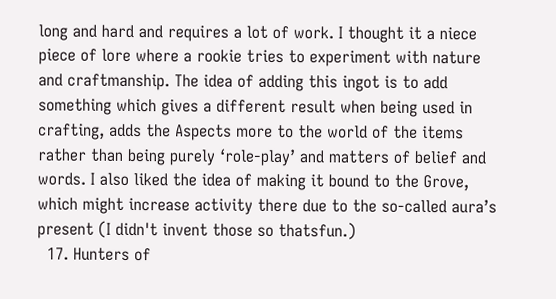long and hard and requires a lot of work. I thought it a niece piece of lore where a rookie tries to experiment with nature and craftmanship. The idea of adding this ingot is to add something which gives a different result when being used in crafting, adds the Aspects more to the world of the items rather than being purely ‘role-play’ and matters of belief and words. I also liked the idea of making it bound to the Grove, which might increase activity there due to the so-called aura’s present (I didn't invent those so thatsfun.)
  17. Hunters of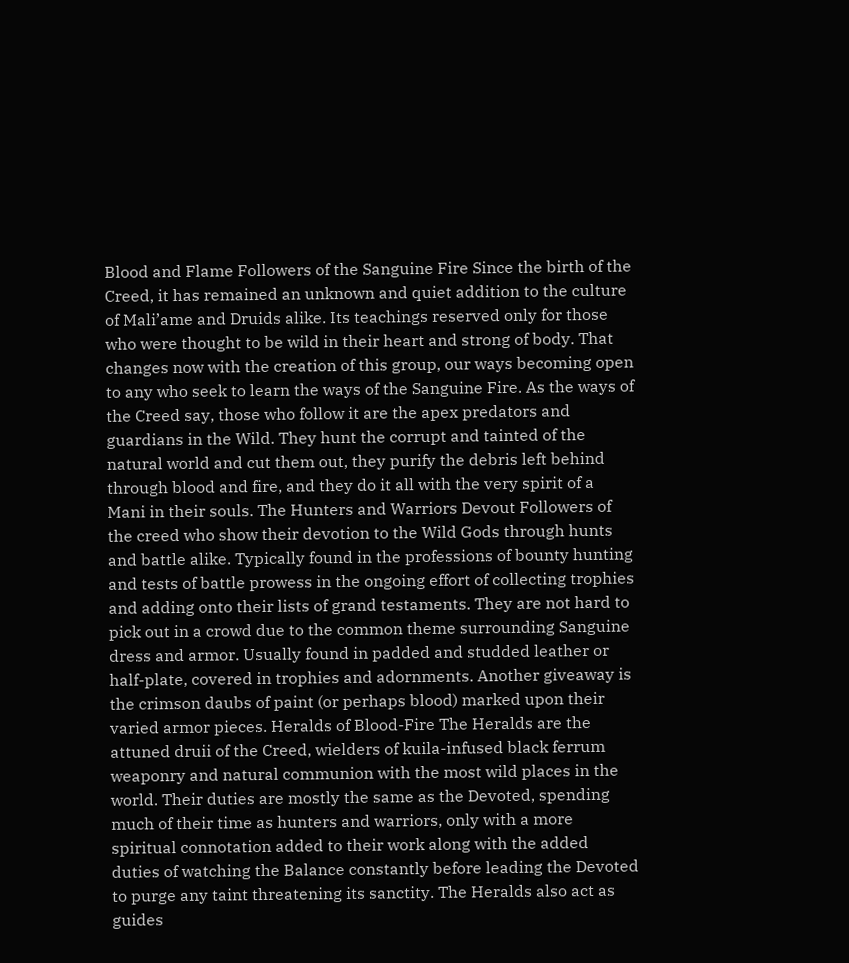Blood and Flame Followers of the Sanguine Fire Since the birth of the Creed, it has remained an unknown and quiet addition to the culture of Mali’ame and Druids alike. Its teachings reserved only for those who were thought to be wild in their heart and strong of body. That changes now with the creation of this group, our ways becoming open to any who seek to learn the ways of the Sanguine Fire. As the ways of the Creed say, those who follow it are the apex predators and guardians in the Wild. They hunt the corrupt and tainted of the natural world and cut them out, they purify the debris left behind through blood and fire, and they do it all with the very spirit of a Mani in their souls. The Hunters and Warriors Devout Followers of the creed who show their devotion to the Wild Gods through hunts and battle alike. Typically found in the professions of bounty hunting and tests of battle prowess in the ongoing effort of collecting trophies and adding onto their lists of grand testaments. They are not hard to pick out in a crowd due to the common theme surrounding Sanguine dress and armor. Usually found in padded and studded leather or half-plate, covered in trophies and adornments. Another giveaway is the crimson daubs of paint (or perhaps blood) marked upon their varied armor pieces. Heralds of Blood-Fire The Heralds are the attuned druii of the Creed, wielders of kuila-infused black ferrum weaponry and natural communion with the most wild places in the world. Their duties are mostly the same as the Devoted, spending much of their time as hunters and warriors, only with a more spiritual connotation added to their work along with the added duties of watching the Balance constantly before leading the Devoted to purge any taint threatening its sanctity. The Heralds also act as guides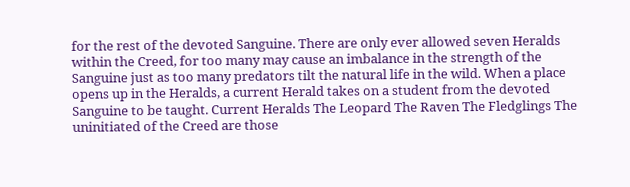for the rest of the devoted Sanguine. There are only ever allowed seven Heralds within the Creed, for too many may cause an imbalance in the strength of the Sanguine just as too many predators tilt the natural life in the wild. When a place opens up in the Heralds, a current Herald takes on a student from the devoted Sanguine to be taught. Current Heralds The Leopard The Raven The Fledglings The uninitiated of the Creed are those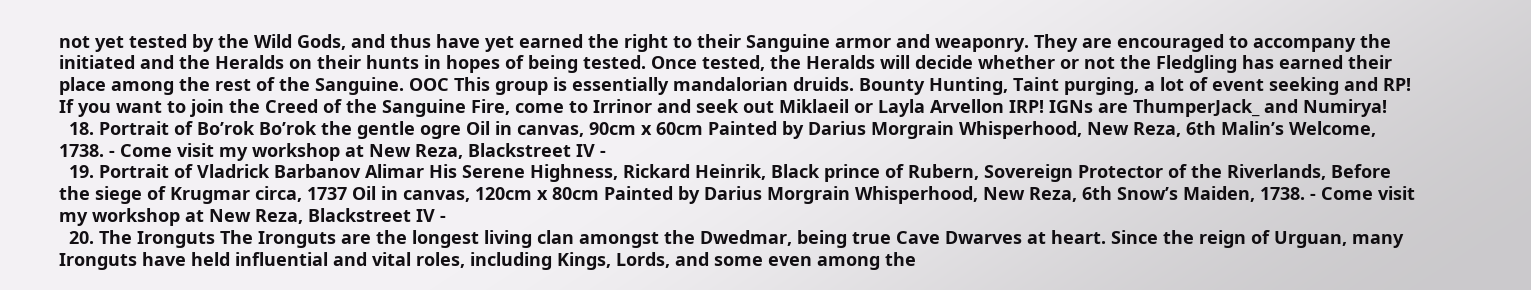not yet tested by the Wild Gods, and thus have yet earned the right to their Sanguine armor and weaponry. They are encouraged to accompany the initiated and the Heralds on their hunts in hopes of being tested. Once tested, the Heralds will decide whether or not the Fledgling has earned their place among the rest of the Sanguine. OOC This group is essentially mandalorian druids. Bounty Hunting, Taint purging, a lot of event seeking and RP! If you want to join the Creed of the Sanguine Fire, come to Irrinor and seek out Miklaeil or Layla Arvellon IRP! IGNs are ThumperJack_ and Numirya!
  18. Portrait of Bo’rok Bo’rok the gentle ogre Oil in canvas, 90cm x 60cm Painted by Darius Morgrain Whisperhood, New Reza, 6th Malin’s Welcome, 1738. - Come visit my workshop at New Reza, Blackstreet IV -
  19. Portrait of Vladrick Barbanov Alimar His Serene Highness, Rickard Heinrik, Black prince of Rubern, Sovereign Protector of the Riverlands, Before the siege of Krugmar circa, 1737 Oil in canvas, 120cm x 80cm Painted by Darius Morgrain Whisperhood, New Reza, 6th Snow’s Maiden, 1738. - Come visit my workshop at New Reza, Blackstreet IV -
  20. The Ironguts The Ironguts are the longest living clan amongst the Dwedmar, being true Cave Dwarves at heart. Since the reign of Urguan, many Ironguts have held influential and vital roles, including Kings, Lords, and some even among the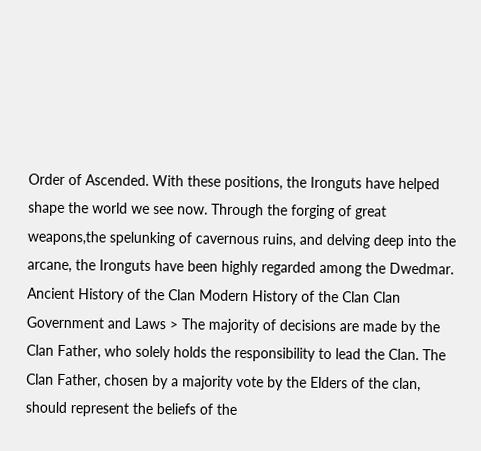Order of Ascended. With these positions, the Ironguts have helped shape the world we see now. Through the forging of great weapons,the spelunking of cavernous ruins, and delving deep into the arcane, the Ironguts have been highly regarded among the Dwedmar. Ancient History of the Clan Modern History of the Clan Clan Government and Laws > The majority of decisions are made by the Clan Father, who solely holds the responsibility to lead the Clan. The Clan Father, chosen by a majority vote by the Elders of the clan, should represent the beliefs of the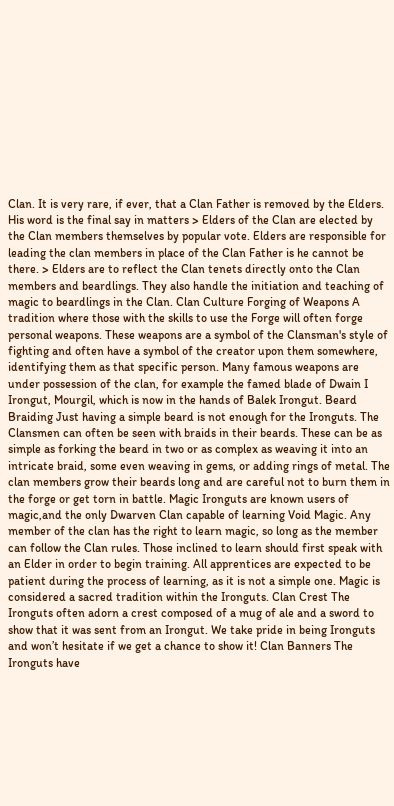Clan. It is very rare, if ever, that a Clan Father is removed by the Elders. His word is the final say in matters > Elders of the Clan are elected by the Clan members themselves by popular vote. Elders are responsible for leading the clan members in place of the Clan Father is he cannot be there. > Elders are to reflect the Clan tenets directly onto the Clan members and beardlings. They also handle the initiation and teaching of magic to beardlings in the Clan. Clan Culture Forging of Weapons A tradition where those with the skills to use the Forge will often forge personal weapons. These weapons are a symbol of the Clansman's style of fighting and often have a symbol of the creator upon them somewhere, identifying them as that specific person. Many famous weapons are under possession of the clan, for example the famed blade of Dwain I Irongut, Mourgil, which is now in the hands of Balek Irongut. Beard Braiding Just having a simple beard is not enough for the Ironguts. The Clansmen can often be seen with braids in their beards. These can be as simple as forking the beard in two or as complex as weaving it into an intricate braid, some even weaving in gems, or adding rings of metal. The clan members grow their beards long and are careful not to burn them in the forge or get torn in battle. Magic Ironguts are known users of magic,and the only Dwarven Clan capable of learning Void Magic. Any member of the clan has the right to learn magic, so long as the member can follow the Clan rules. Those inclined to learn should first speak with an Elder in order to begin training. All apprentices are expected to be patient during the process of learning, as it is not a simple one. Magic is considered a sacred tradition within the Ironguts. Clan Crest The Ironguts often adorn a crest composed of a mug of ale and a sword to show that it was sent from an Irongut. We take pride in being Ironguts and won’t hesitate if we get a chance to show it! Clan Banners The Ironguts have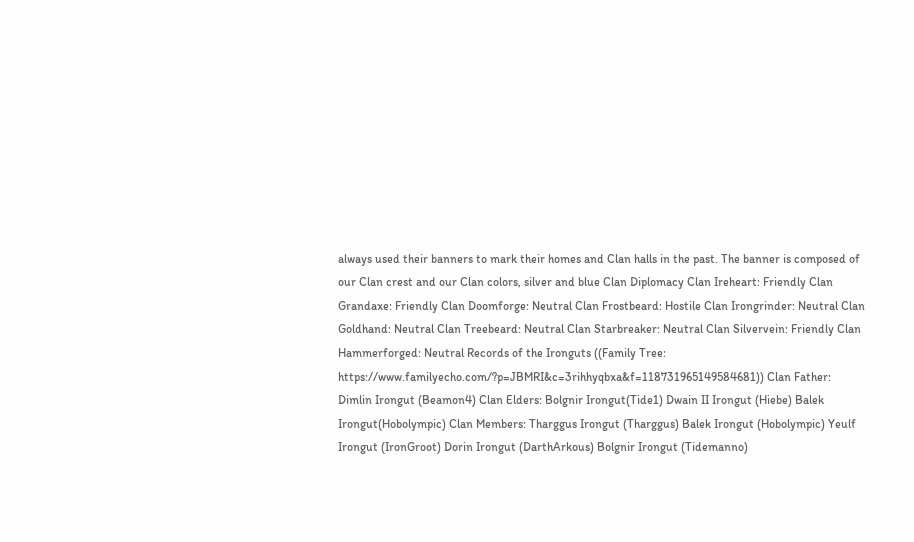always used their banners to mark their homes and Clan halls in the past. The banner is composed of our Clan crest and our Clan colors, silver and blue Clan Diplomacy Clan Ireheart: Friendly Clan Grandaxe: Friendly Clan Doomforge: Neutral Clan Frostbeard: Hostile Clan Irongrinder: Neutral Clan Goldhand: Neutral Clan Treebeard: Neutral Clan Starbreaker: Neutral Clan Silvervein: Friendly Clan Hammerforged: Neutral Records of the Ironguts ((Family Tree: https://www.familyecho.com/?p=JBMRI&c=3rihhyqbxa&f=118731965149584681)) Clan Father: Dimlin Irongut (Beamon4) Clan Elders: Bolgnir Irongut(Tide1) Dwain II Irongut (Hiebe) Balek Irongut(Hobolympic) Clan Members: Tharggus Irongut (Tharggus) Balek Irongut (Hobolympic) Yeulf Irongut (IronGroot) Dorin Irongut (DarthArkous) Bolgnir Irongut (Tidemanno)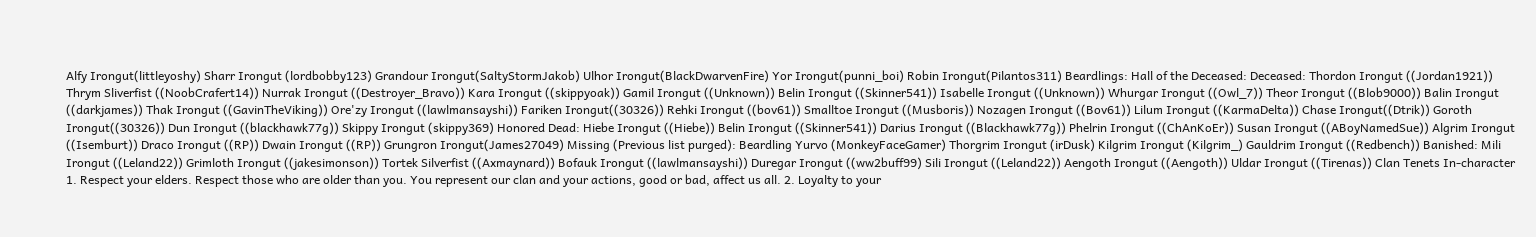Alfy Irongut(littleyoshy) Sharr Irongut (lordbobby123) Grandour Irongut(SaltyStormJakob) Ulhor Irongut(BlackDwarvenFire) Yor Irongut(punni_boi) Robin Irongut(Pilantos311) Beardlings: Hall of the Deceased: Deceased: Thordon Irongut ((Jordan1921)) Thrym Sliverfist ((NoobCrafert14)) Nurrak Irongut ((Destroyer_Bravo)) Kara Irongut ((skippyoak)) Gamil Irongut ((Unknown)) Belin Irongut ((Skinner541)) Isabelle Irongut ((Unknown)) Whurgar Irongut ((Owl_7)) Theor Irongut ((Blob9000)) Balin Irongut ((darkjames)) Thak Irongut ((GavinTheViking)) Ore'zy Irongut ((lawlmansayshi)) Fariken Irongut((30326)) Rehki Irongut ((bov61)) Smalltoe Irongut ((Musboris)) Nozagen Irongut ((Bov61)) Lilum Irongut ((KarmaDelta)) Chase Irongut((Dtrik)) Goroth Irongut((30326)) Dun Irongut ((blackhawk77g)) Skippy Irongut (skippy369) Honored Dead: Hiebe Irongut ((Hiebe)) Belin Irongut ((Skinner541)) Darius Irongut ((Blackhawk77g)) Phelrin Irongut ((ChAnKoEr)) Susan Irongut ((ABoyNamedSue)) Algrim Irongut ((Isemburt)) Draco Irongut ((RP)) Dwain Irongut ((RP)) Grungron Irongut(James27049) Missing (Previous list purged): Beardling Yurvo (MonkeyFaceGamer) Thorgrim Irongut (irDusk) Kilgrim Irongut (Kilgrim_) Gauldrim Irongut ((Redbench)) Banished: Mili Irongut ((Leland22)) Grimloth Irongut ((jakesimonson)) Tortek Silverfist ((Axmaynard)) Bofauk Irongut ((lawlmansayshi)) Duregar Irongut ((ww2buff99) Sili Irongut ((Leland22)) Aengoth Irongut ((Aengoth)) Uldar Irongut ((Tirenas)) Clan Tenets In-character 1. Respect your elders. Respect those who are older than you. You represent our clan and your actions, good or bad, affect us all. 2. Loyalty to your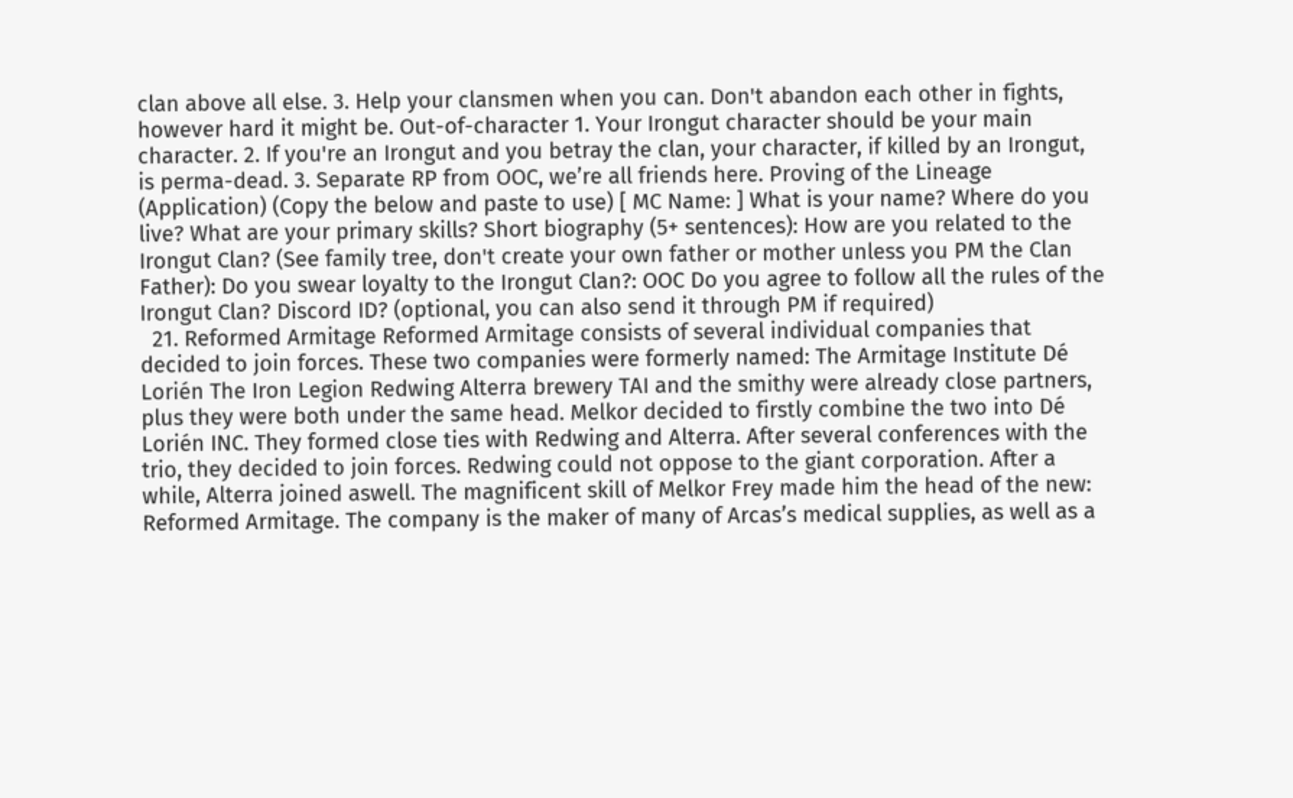clan above all else. 3. Help your clansmen when you can. Don't abandon each other in fights, however hard it might be. Out-of-character 1. Your Irongut character should be your main character. 2. If you're an Irongut and you betray the clan, your character, if killed by an Irongut, is perma-dead. 3. Separate RP from OOC, we’re all friends here. Proving of the Lineage (Application) (Copy the below and paste to use) [ MC Name: ] What is your name? Where do you live? What are your primary skills? Short biography (5+ sentences): How are you related to the Irongut Clan? (See family tree, don't create your own father or mother unless you PM the Clan Father): Do you swear loyalty to the Irongut Clan?: OOC Do you agree to follow all the rules of the Irongut Clan? Discord ID? (optional, you can also send it through PM if required)
  21. Reformed Armitage Reformed Armitage consists of several individual companies that decided to join forces. These two companies were formerly named: The Armitage Institute Dé Lorién The Iron Legion Redwing Alterra brewery TAI and the smithy were already close partners, plus they were both under the same head. Melkor decided to firstly combine the two into Dé Lorién INC. They formed close ties with Redwing and Alterra. After several conferences with the trio, they decided to join forces. Redwing could not oppose to the giant corporation. After a while, Alterra joined aswell. The magnificent skill of Melkor Frey made him the head of the new: Reformed Armitage. The company is the maker of many of Arcas’s medical supplies, as well as a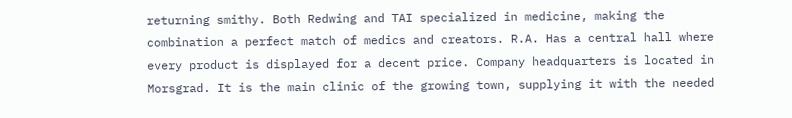returning smithy. Both Redwing and TAI specialized in medicine, making the combination a perfect match of medics and creators. R.A. Has a central hall where every product is displayed for a decent price. Company headquarters is located in Morsgrad. It is the main clinic of the growing town, supplying it with the needed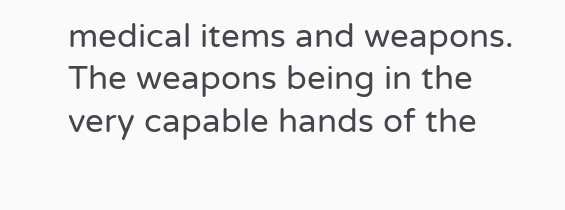medical items and weapons. The weapons being in the very capable hands of the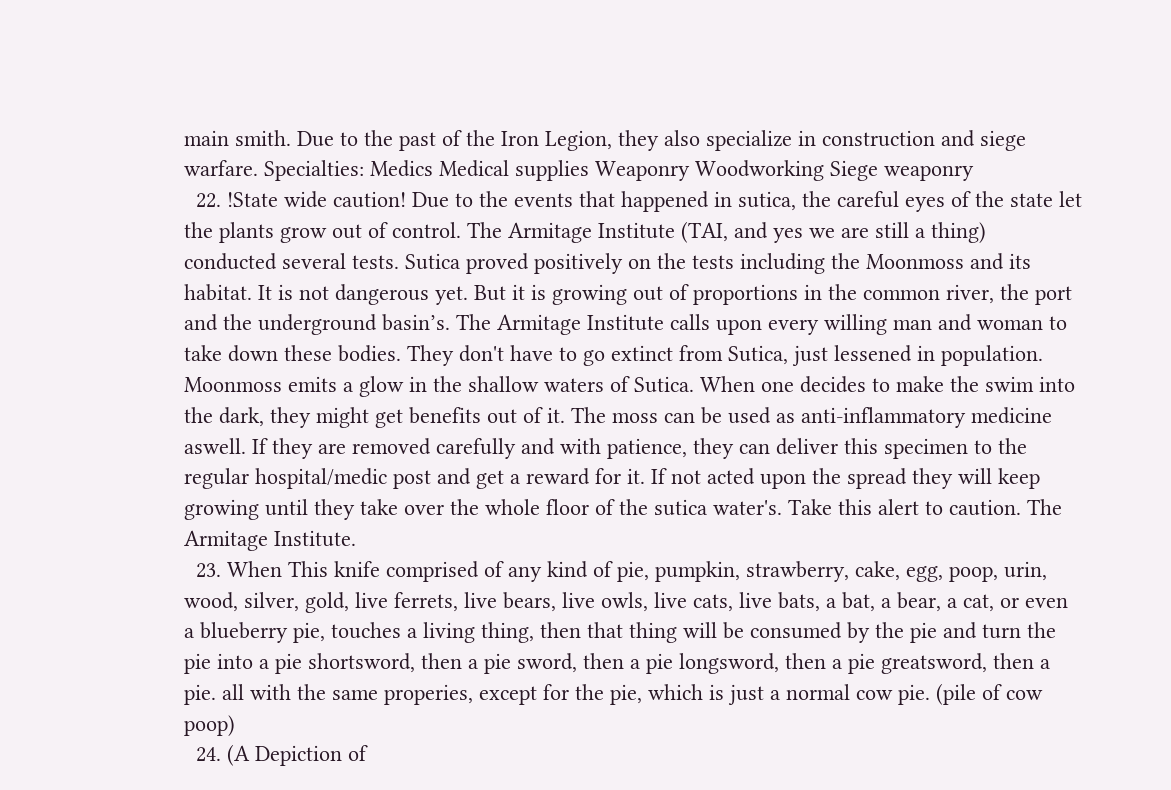main smith. Due to the past of the Iron Legion, they also specialize in construction and siege warfare. Specialties: Medics Medical supplies Weaponry Woodworking Siege weaponry
  22. !State wide caution! Due to the events that happened in sutica, the careful eyes of the state let the plants grow out of control. The Armitage Institute (TAI, and yes we are still a thing) conducted several tests. Sutica proved positively on the tests including the Moonmoss and its habitat. It is not dangerous yet. But it is growing out of proportions in the common river, the port and the underground basin’s. The Armitage Institute calls upon every willing man and woman to take down these bodies. They don't have to go extinct from Sutica, just lessened in population. Moonmoss emits a glow in the shallow waters of Sutica. When one decides to make the swim into the dark, they might get benefits out of it. The moss can be used as anti-inflammatory medicine aswell. If they are removed carefully and with patience, they can deliver this specimen to the regular hospital/medic post and get a reward for it. If not acted upon the spread they will keep growing until they take over the whole floor of the sutica water's. Take this alert to caution. The Armitage Institute.
  23. When This knife comprised of any kind of pie, pumpkin, strawberry, cake, egg, poop, urin, wood, silver, gold, live ferrets, live bears, live owls, live cats, live bats, a bat, a bear, a cat, or even a blueberry pie, touches a living thing, then that thing will be consumed by the pie and turn the pie into a pie shortsword, then a pie sword, then a pie longsword, then a pie greatsword, then a pie. all with the same properies, except for the pie, which is just a normal cow pie. (pile of cow poop)
  24. (A Depiction of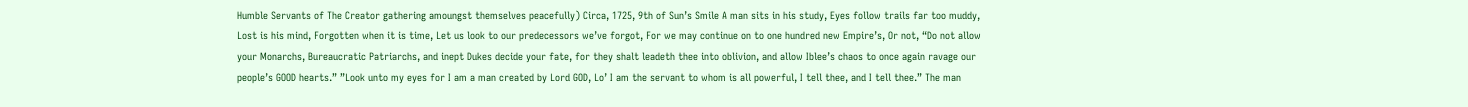Humble Servants of The Creator gathering amoungst themselves peacefully) Circa, 1725, 9th of Sun’s Smile A man sits in his study, Eyes follow trails far too muddy, Lost is his mind, Forgotten when it is time, Let us look to our predecessors we’ve forgot, For we may continue on to one hundred new Empire’s, Or not, “Do not allow your Monarchs, Bureaucratic Patriarchs, and inept Dukes decide your fate, for they shalt leadeth thee into oblivion, and allow Iblee’s chaos to once again ravage our people’s GOOD hearts.” ”Look unto my eyes for I am a man created by Lord GOD, Lo’ I am the servant to whom is all powerful, I tell thee, and I tell thee.” The man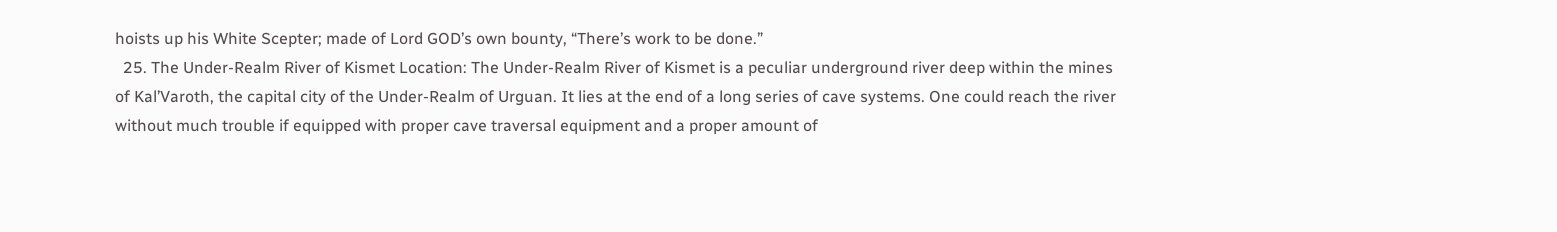hoists up his White Scepter; made of Lord GOD’s own bounty, “There’s work to be done.”
  25. The Under-Realm River of Kismet Location: The Under-Realm River of Kismet is a peculiar underground river deep within the mines of Kal’Varoth, the capital city of the Under-Realm of Urguan. It lies at the end of a long series of cave systems. One could reach the river without much trouble if equipped with proper cave traversal equipment and a proper amount of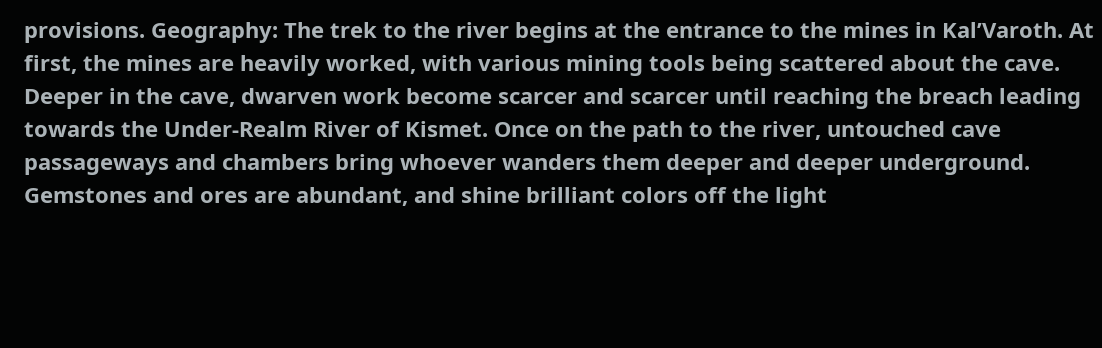provisions. Geography: The trek to the river begins at the entrance to the mines in Kal’Varoth. At first, the mines are heavily worked, with various mining tools being scattered about the cave. Deeper in the cave, dwarven work become scarcer and scarcer until reaching the breach leading towards the Under-Realm River of Kismet. Once on the path to the river, untouched cave passageways and chambers bring whoever wanders them deeper and deeper underground. Gemstones and ores are abundant, and shine brilliant colors off the light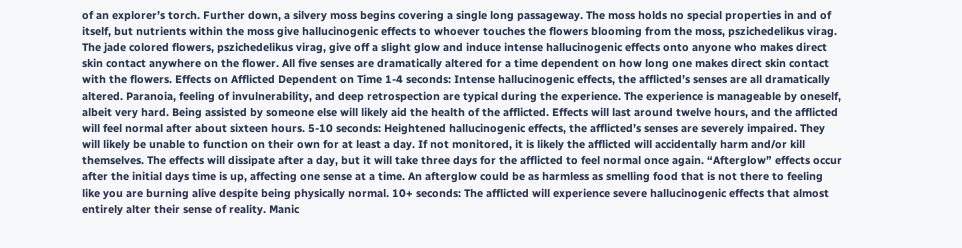of an explorer’s torch. Further down, a silvery moss begins covering a single long passageway. The moss holds no special properties in and of itself, but nutrients within the moss give hallucinogenic effects to whoever touches the flowers blooming from the moss, pszichedelikus virag. The jade colored flowers, pszichedelikus virag, give off a slight glow and induce intense hallucinogenic effects onto anyone who makes direct skin contact anywhere on the flower. All five senses are dramatically altered for a time dependent on how long one makes direct skin contact with the flowers. Effects on Afflicted Dependent on Time 1-4 seconds: Intense hallucinogenic effects, the afflicted’s senses are all dramatically altered. Paranoia, feeling of invulnerability, and deep retrospection are typical during the experience. The experience is manageable by oneself, albeit very hard. Being assisted by someone else will likely aid the health of the afflicted. Effects will last around twelve hours, and the afflicted will feel normal after about sixteen hours. 5-10 seconds: Heightened hallucinogenic effects, the afflicted’s senses are severely impaired. They will likely be unable to function on their own for at least a day. If not monitored, it is likely the afflicted will accidentally harm and/or kill themselves. The effects will dissipate after a day, but it will take three days for the afflicted to feel normal once again. “Afterglow” effects occur after the initial days time is up, affecting one sense at a time. An afterglow could be as harmless as smelling food that is not there to feeling like you are burning alive despite being physically normal. 10+ seconds: The afflicted will experience severe hallucinogenic effects that almost entirely alter their sense of reality. Manic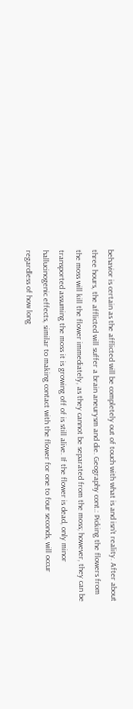behavior is certain as the afflicted will be completely out of touch with what is and isn’t reality. After about three hours, the afflicted will suffer a brain aneurysm and die. Geography cont.: Picking the flowers from the moss will kill the flower immediately, as they cannot be separated from the moss; however, they can be transported assuming the moss it is growing off of is still alive. If the flower is dead, only minor hallucinogenic effects, similar to making contact with the flower for one to four seconds, will occur regardless of how long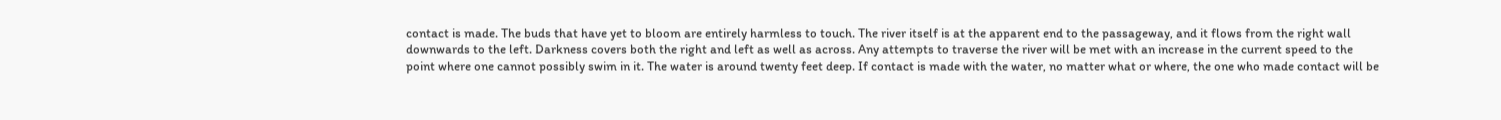contact is made. The buds that have yet to bloom are entirely harmless to touch. The river itself is at the apparent end to the passageway, and it flows from the right wall downwards to the left. Darkness covers both the right and left as well as across. Any attempts to traverse the river will be met with an increase in the current speed to the point where one cannot possibly swim in it. The water is around twenty feet deep. If contact is made with the water, no matter what or where, the one who made contact will be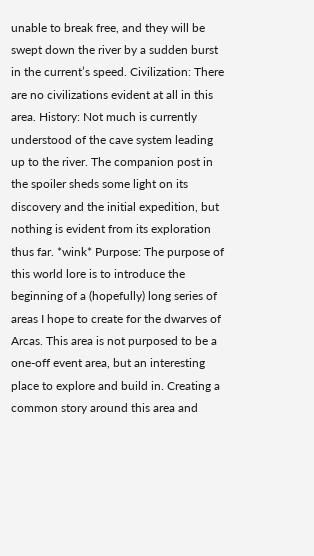unable to break free, and they will be swept down the river by a sudden burst in the current’s speed. Civilization: There are no civilizations evident at all in this area. History: Not much is currently understood of the cave system leading up to the river. The companion post in the spoiler sheds some light on its discovery and the initial expedition, but nothing is evident from its exploration thus far. *wink* Purpose: The purpose of this world lore is to introduce the beginning of a (hopefully) long series of areas I hope to create for the dwarves of Arcas. This area is not purposed to be a one-off event area, but an interesting place to explore and build in. Creating a common story around this area and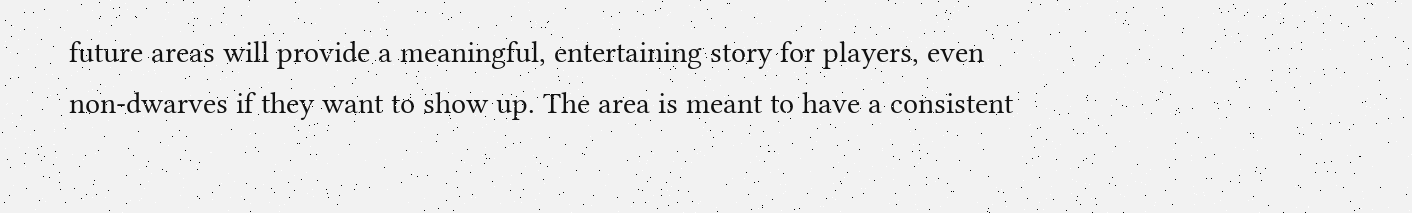future areas will provide a meaningful, entertaining story for players, even non-dwarves if they want to show up. The area is meant to have a consistent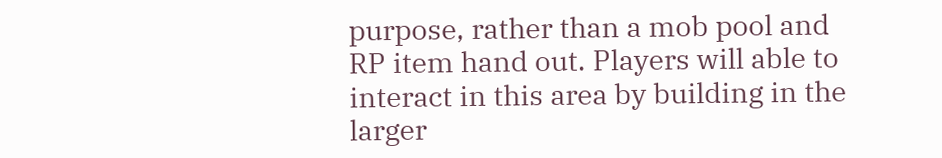purpose, rather than a mob pool and RP item hand out. Players will able to interact in this area by building in the larger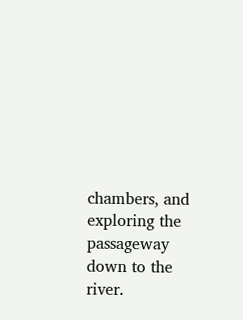chambers, and exploring the passageway down to the river.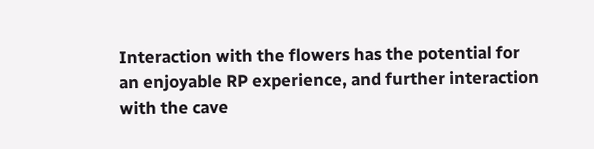Interaction with the flowers has the potential for an enjoyable RP experience, and further interaction with the cave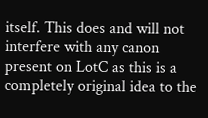itself. This does and will not interfere with any canon present on LotC as this is a completely original idea to the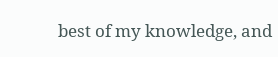best of my knowledge, and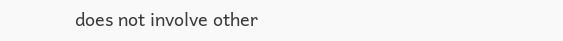does not involve other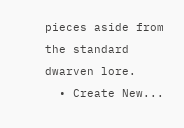pieces aside from the standard dwarven lore.
  • Create New...